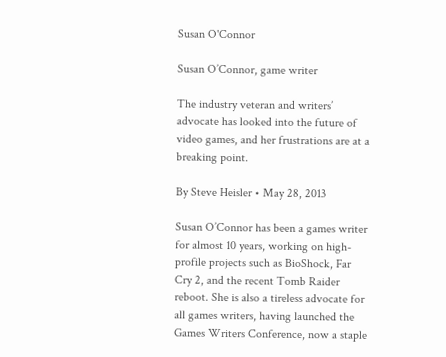Susan O'Connor

Susan O’Connor, game writer

The industry veteran and writers’ advocate has looked into the future of video games, and her frustrations are at a breaking point.

By Steve Heisler • May 28, 2013

Susan O’Connor has been a games writer for almost 10 years, working on high-profile projects such as BioShock, Far Cry 2, and the recent Tomb Raider reboot. She is also a tireless advocate for all games writers, having launched the Games Writers Conference, now a staple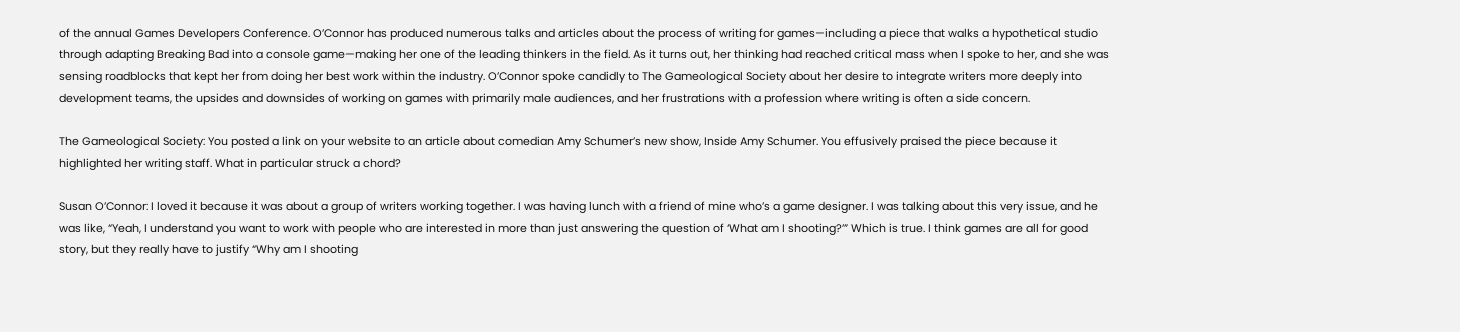of the annual Games Developers Conference. O’Connor has produced numerous talks and articles about the process of writing for games—including a piece that walks a hypothetical studio through adapting Breaking Bad into a console game—making her one of the leading thinkers in the field. As it turns out, her thinking had reached critical mass when I spoke to her, and she was sensing roadblocks that kept her from doing her best work within the industry. O’Connor spoke candidly to The Gameological Society about her desire to integrate writers more deeply into development teams, the upsides and downsides of working on games with primarily male audiences, and her frustrations with a profession where writing is often a side concern.

The Gameological Society: You posted a link on your website to an article about comedian Amy Schumer’s new show, Inside Amy Schumer. You effusively praised the piece because it highlighted her writing staff. What in particular struck a chord?

Susan O’Connor: I loved it because it was about a group of writers working together. I was having lunch with a friend of mine who’s a game designer. I was talking about this very issue, and he was like, “Yeah, I understand you want to work with people who are interested in more than just answering the question of ‘What am I shooting?’” Which is true. I think games are all for good story, but they really have to justify “Why am I shooting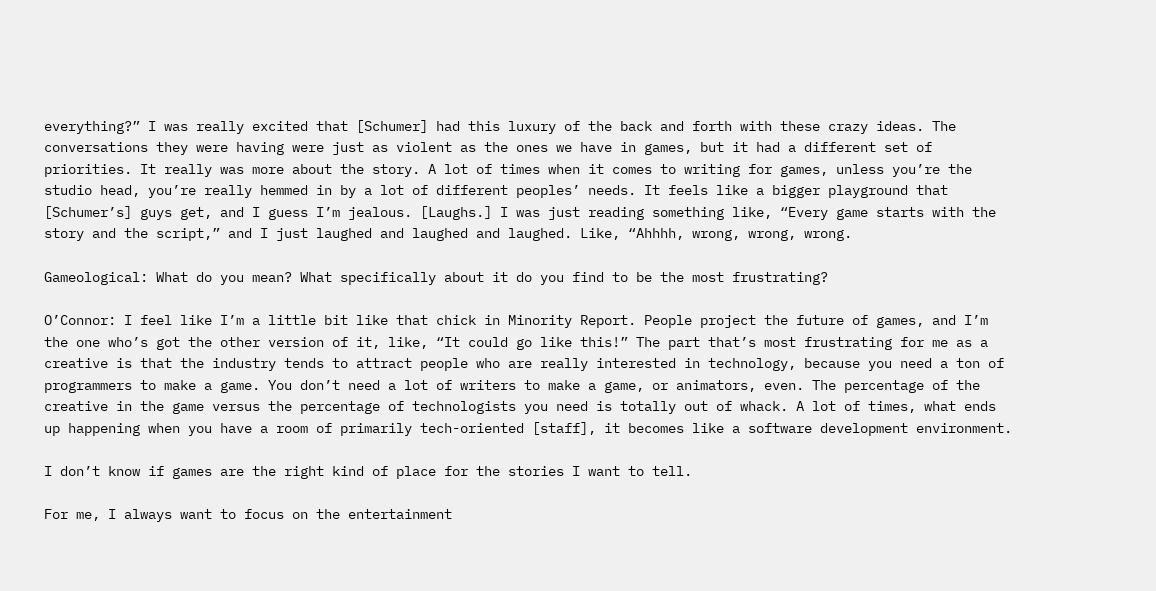everything?” I was really excited that [Schumer] had this luxury of the back and forth with these crazy ideas. The conversations they were having were just as violent as the ones we have in games, but it had a different set of priorities. It really was more about the story. A lot of times when it comes to writing for games, unless you’re the studio head, you’re really hemmed in by a lot of different peoples’ needs. It feels like a bigger playground that [Schumer’s] guys get, and I guess I’m jealous. [Laughs.] I was just reading something like, “Every game starts with the story and the script,” and I just laughed and laughed and laughed. Like, “Ahhhh, wrong, wrong, wrong.

Gameological: What do you mean? What specifically about it do you find to be the most frustrating?

O’Connor: I feel like I’m a little bit like that chick in Minority Report. People project the future of games, and I’m the one who’s got the other version of it, like, “It could go like this!” The part that’s most frustrating for me as a creative is that the industry tends to attract people who are really interested in technology, because you need a ton of programmers to make a game. You don’t need a lot of writers to make a game, or animators, even. The percentage of the creative in the game versus the percentage of technologists you need is totally out of whack. A lot of times, what ends up happening when you have a room of primarily tech-oriented [staff], it becomes like a software development environment.

I don’t know if games are the right kind of place for the stories I want to tell.

For me, I always want to focus on the entertainment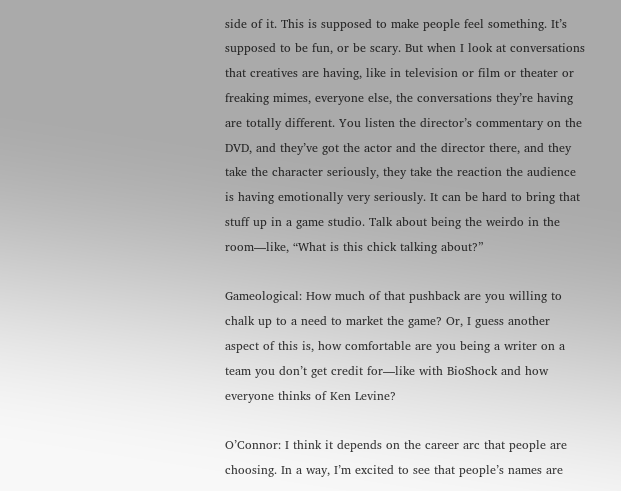side of it. This is supposed to make people feel something. It’s supposed to be fun, or be scary. But when I look at conversations that creatives are having, like in television or film or theater or freaking mimes, everyone else, the conversations they’re having are totally different. You listen the director’s commentary on the DVD, and they’ve got the actor and the director there, and they take the character seriously, they take the reaction the audience is having emotionally very seriously. It can be hard to bring that stuff up in a game studio. Talk about being the weirdo in the room—like, “What is this chick talking about?”

Gameological: How much of that pushback are you willing to chalk up to a need to market the game? Or, I guess another aspect of this is, how comfortable are you being a writer on a team you don’t get credit for—like with BioShock and how everyone thinks of Ken Levine?

O’Connor: I think it depends on the career arc that people are choosing. In a way, I’m excited to see that people’s names are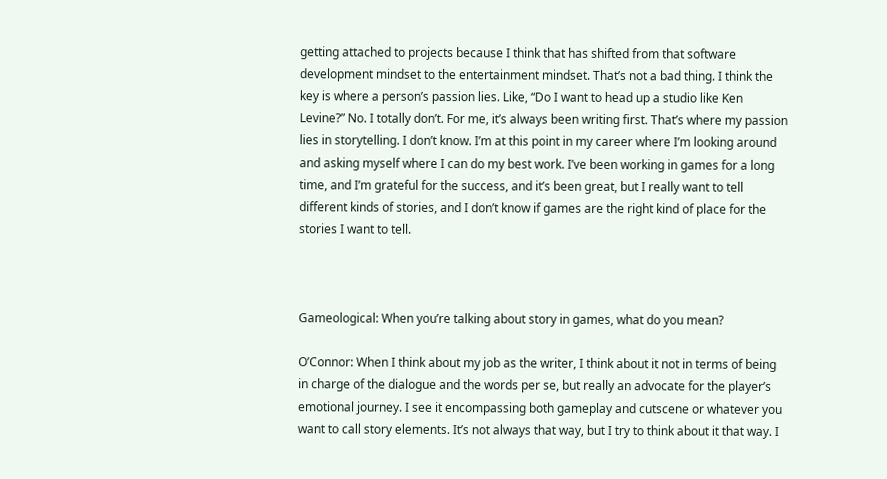getting attached to projects because I think that has shifted from that software development mindset to the entertainment mindset. That’s not a bad thing. I think the key is where a person’s passion lies. Like, “Do I want to head up a studio like Ken Levine?” No. I totally don’t. For me, it’s always been writing first. That’s where my passion lies in storytelling. I don’t know. I’m at this point in my career where I’m looking around and asking myself where I can do my best work. I’ve been working in games for a long time, and I’m grateful for the success, and it’s been great, but I really want to tell different kinds of stories, and I don’t know if games are the right kind of place for the stories I want to tell.



Gameological: When you’re talking about story in games, what do you mean?

O’Connor: When I think about my job as the writer, I think about it not in terms of being in charge of the dialogue and the words per se, but really an advocate for the player’s emotional journey. I see it encompassing both gameplay and cutscene or whatever you want to call story elements. It’s not always that way, but I try to think about it that way. I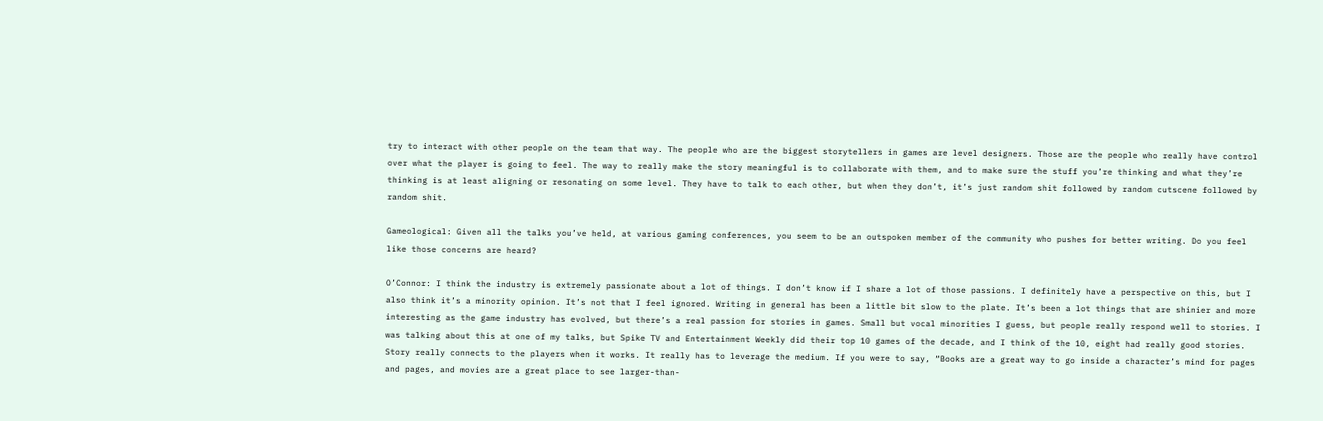try to interact with other people on the team that way. The people who are the biggest storytellers in games are level designers. Those are the people who really have control over what the player is going to feel. The way to really make the story meaningful is to collaborate with them, and to make sure the stuff you’re thinking and what they’re thinking is at least aligning or resonating on some level. They have to talk to each other, but when they don’t, it’s just random shit followed by random cutscene followed by random shit.

Gameological: Given all the talks you’ve held, at various gaming conferences, you seem to be an outspoken member of the community who pushes for better writing. Do you feel like those concerns are heard?

O’Connor: I think the industry is extremely passionate about a lot of things. I don’t know if I share a lot of those passions. I definitely have a perspective on this, but I also think it’s a minority opinion. It’s not that I feel ignored. Writing in general has been a little bit slow to the plate. It’s been a lot things that are shinier and more interesting as the game industry has evolved, but there’s a real passion for stories in games. Small but vocal minorities I guess, but people really respond well to stories. I was talking about this at one of my talks, but Spike TV and Entertainment Weekly did their top 10 games of the decade, and I think of the 10, eight had really good stories. Story really connects to the players when it works. It really has to leverage the medium. If you were to say, “Books are a great way to go inside a character’s mind for pages and pages, and movies are a great place to see larger-than-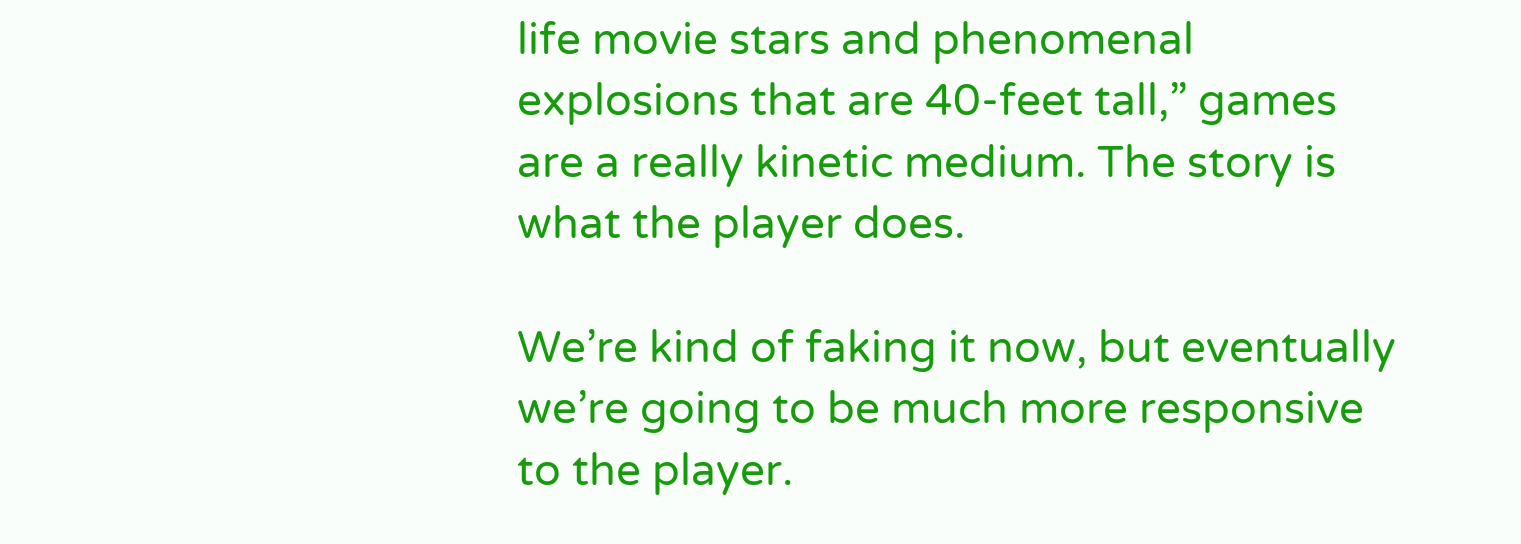life movie stars and phenomenal explosions that are 40-feet tall,” games are a really kinetic medium. The story is what the player does.

We’re kind of faking it now, but eventually we’re going to be much more responsive to the player.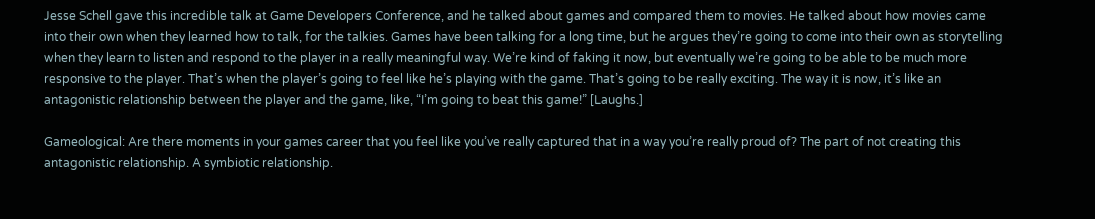Jesse Schell gave this incredible talk at Game Developers Conference, and he talked about games and compared them to movies. He talked about how movies came into their own when they learned how to talk, for the talkies. Games have been talking for a long time, but he argues they’re going to come into their own as storytelling when they learn to listen and respond to the player in a really meaningful way. We’re kind of faking it now, but eventually we’re going to be able to be much more responsive to the player. That’s when the player’s going to feel like he’s playing with the game. That’s going to be really exciting. The way it is now, it’s like an antagonistic relationship between the player and the game, like, “I’m going to beat this game!” [Laughs.]

Gameological: Are there moments in your games career that you feel like you’ve really captured that in a way you’re really proud of? The part of not creating this antagonistic relationship. A symbiotic relationship.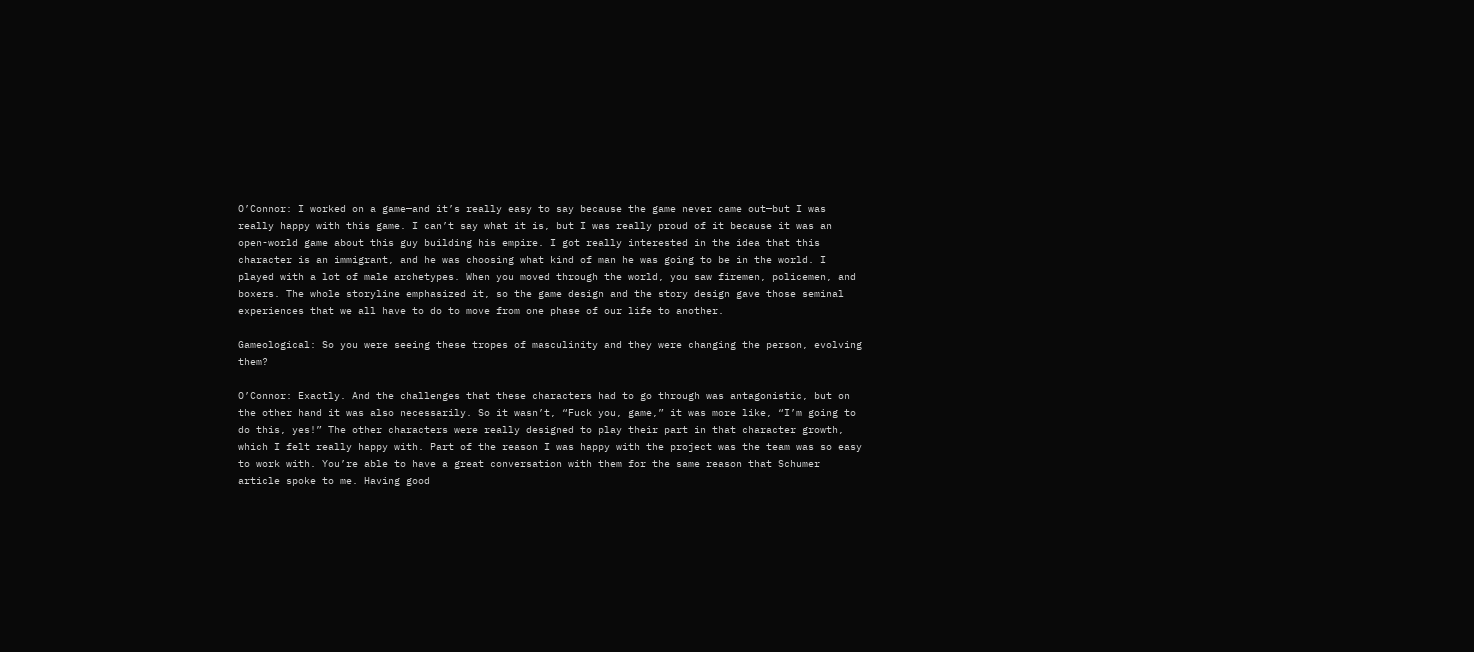O’Connor: I worked on a game—and it’s really easy to say because the game never came out—but I was really happy with this game. I can’t say what it is, but I was really proud of it because it was an open-world game about this guy building his empire. I got really interested in the idea that this character is an immigrant, and he was choosing what kind of man he was going to be in the world. I played with a lot of male archetypes. When you moved through the world, you saw firemen, policemen, and boxers. The whole storyline emphasized it, so the game design and the story design gave those seminal experiences that we all have to do to move from one phase of our life to another.

Gameological: So you were seeing these tropes of masculinity and they were changing the person, evolving them?

O’Connor: Exactly. And the challenges that these characters had to go through was antagonistic, but on the other hand it was also necessarily. So it wasn’t, “Fuck you, game,” it was more like, “I’m going to do this, yes!” The other characters were really designed to play their part in that character growth, which I felt really happy with. Part of the reason I was happy with the project was the team was so easy to work with. You’re able to have a great conversation with them for the same reason that Schumer article spoke to me. Having good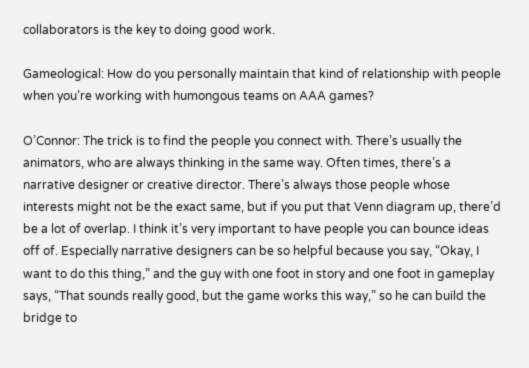collaborators is the key to doing good work.

Gameological: How do you personally maintain that kind of relationship with people when you’re working with humongous teams on AAA games?

O’Connor: The trick is to find the people you connect with. There’s usually the animators, who are always thinking in the same way. Often times, there’s a narrative designer or creative director. There’s always those people whose interests might not be the exact same, but if you put that Venn diagram up, there’d be a lot of overlap. I think it’s very important to have people you can bounce ideas off of. Especially narrative designers can be so helpful because you say, “Okay, I want to do this thing,” and the guy with one foot in story and one foot in gameplay says, “That sounds really good, but the game works this way,” so he can build the bridge to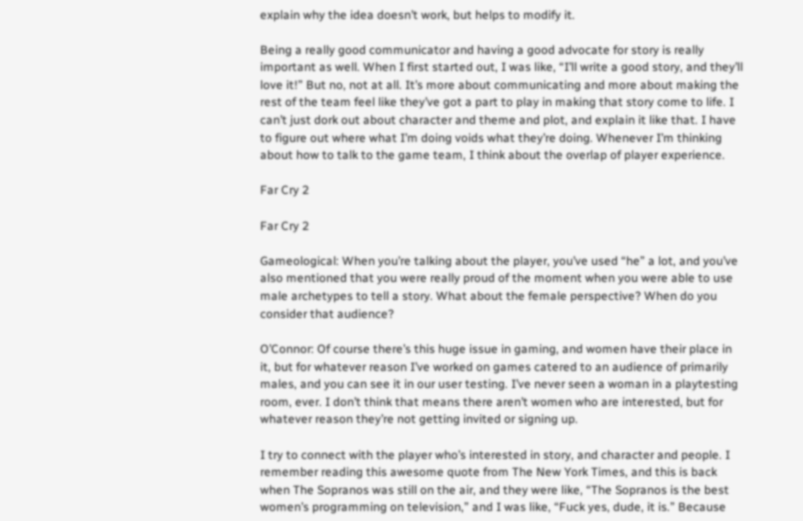explain why the idea doesn’t work, but helps to modify it.

Being a really good communicator and having a good advocate for story is really important as well. When I first started out, I was like, “I’ll write a good story, and they’ll love it!” But no, not at all. It’s more about communicating and more about making the rest of the team feel like they’ve got a part to play in making that story come to life. I can’t just dork out about character and theme and plot, and explain it like that. I have to figure out where what I’m doing voids what they’re doing. Whenever I’m thinking about how to talk to the game team, I think about the overlap of player experience.

Far Cry 2

Far Cry 2

Gameological: When you’re talking about the player, you’ve used “he” a lot, and you’ve also mentioned that you were really proud of the moment when you were able to use male archetypes to tell a story. What about the female perspective? When do you consider that audience?

O’Connor: Of course there’s this huge issue in gaming, and women have their place in it, but for whatever reason I’ve worked on games catered to an audience of primarily males, and you can see it in our user testing. I’ve never seen a woman in a playtesting room, ever. I don’t think that means there aren’t women who are interested, but for whatever reason they’re not getting invited or signing up.

I try to connect with the player who’s interested in story, and character and people. I remember reading this awesome quote from The New York Times, and this is back when The Sopranos was still on the air, and they were like, “The Sopranos is the best women’s programming on television,” and I was like, “Fuck yes, dude, it is.” Because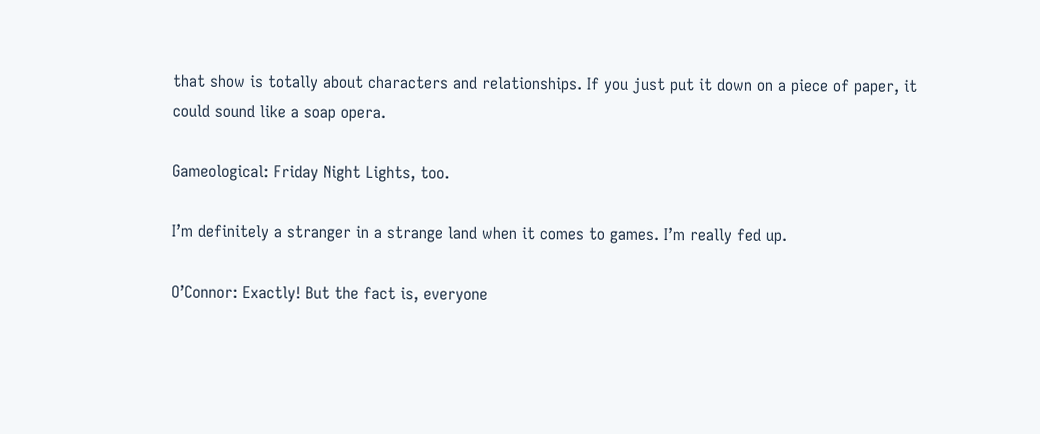that show is totally about characters and relationships. If you just put it down on a piece of paper, it could sound like a soap opera.

Gameological: Friday Night Lights, too.

I’m definitely a stranger in a strange land when it comes to games. I’m really fed up.

O’Connor: Exactly! But the fact is, everyone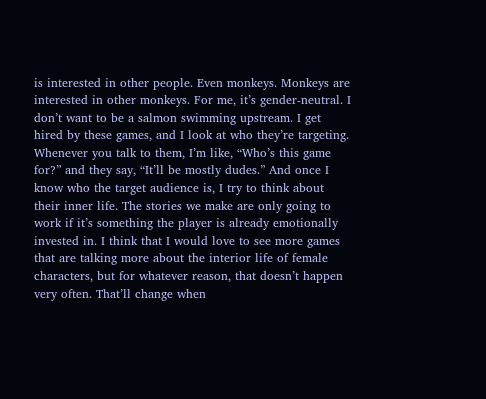is interested in other people. Even monkeys. Monkeys are interested in other monkeys. For me, it’s gender-neutral. I don’t want to be a salmon swimming upstream. I get hired by these games, and I look at who they’re targeting. Whenever you talk to them, I’m like, “Who’s this game for?” and they say, “It’ll be mostly dudes.” And once I know who the target audience is, I try to think about their inner life. The stories we make are only going to work if it’s something the player is already emotionally invested in. I think that I would love to see more games that are talking more about the interior life of female characters, but for whatever reason, that doesn’t happen very often. That’ll change when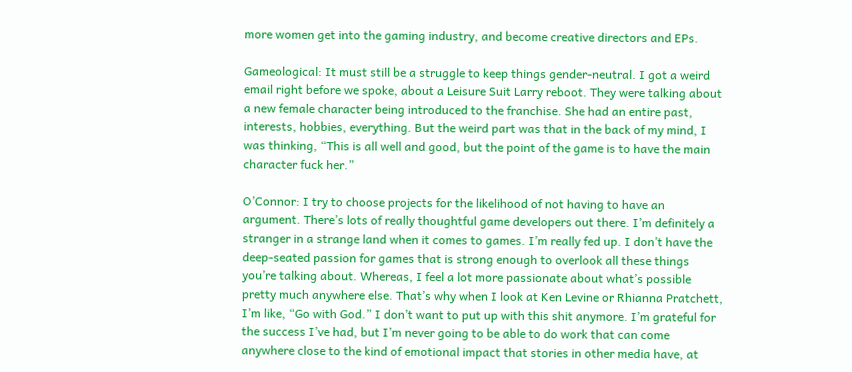more women get into the gaming industry, and become creative directors and EPs.

Gameological: It must still be a struggle to keep things gender-neutral. I got a weird email right before we spoke, about a Leisure Suit Larry reboot. They were talking about a new female character being introduced to the franchise. She had an entire past, interests, hobbies, everything. But the weird part was that in the back of my mind, I was thinking, “This is all well and good, but the point of the game is to have the main character fuck her.”

O’Connor: I try to choose projects for the likelihood of not having to have an argument. There’s lots of really thoughtful game developers out there. I’m definitely a stranger in a strange land when it comes to games. I’m really fed up. I don’t have the deep-seated passion for games that is strong enough to overlook all these things you’re talking about. Whereas, I feel a lot more passionate about what’s possible pretty much anywhere else. That’s why when I look at Ken Levine or Rhianna Pratchett, I’m like, “Go with God.” I don’t want to put up with this shit anymore. I’m grateful for the success I’ve had, but I’m never going to be able to do work that can come anywhere close to the kind of emotional impact that stories in other media have, at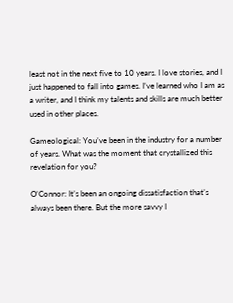least not in the next five to 10 years. I love stories, and I just happened to fall into games. I’ve learned who I am as a writer, and I think my talents and skills are much better used in other places.

Gameological: You’ve been in the industry for a number of years. What was the moment that crystallized this revelation for you?

O’Connor: It’s been an ongoing dissatisfaction that’s always been there. But the more savvy I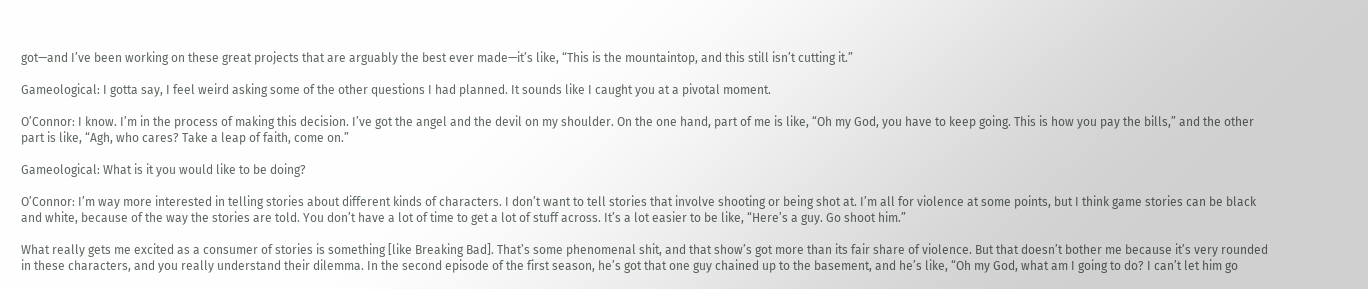got—and I’ve been working on these great projects that are arguably the best ever made—it’s like, “This is the mountaintop, and this still isn’t cutting it.”

Gameological: I gotta say, I feel weird asking some of the other questions I had planned. It sounds like I caught you at a pivotal moment.

O’Connor: I know. I’m in the process of making this decision. I’ve got the angel and the devil on my shoulder. On the one hand, part of me is like, “Oh my God, you have to keep going. This is how you pay the bills,” and the other part is like, “Agh, who cares? Take a leap of faith, come on.”

Gameological: What is it you would like to be doing?

O’Connor: I’m way more interested in telling stories about different kinds of characters. I don’t want to tell stories that involve shooting or being shot at. I’m all for violence at some points, but I think game stories can be black and white, because of the way the stories are told. You don’t have a lot of time to get a lot of stuff across. It’s a lot easier to be like, “Here’s a guy. Go shoot him.”

What really gets me excited as a consumer of stories is something [like Breaking Bad]. That’s some phenomenal shit, and that show’s got more than its fair share of violence. But that doesn’t bother me because it’s very rounded in these characters, and you really understand their dilemma. In the second episode of the first season, he’s got that one guy chained up to the basement, and he’s like, “Oh my God, what am I going to do? I can’t let him go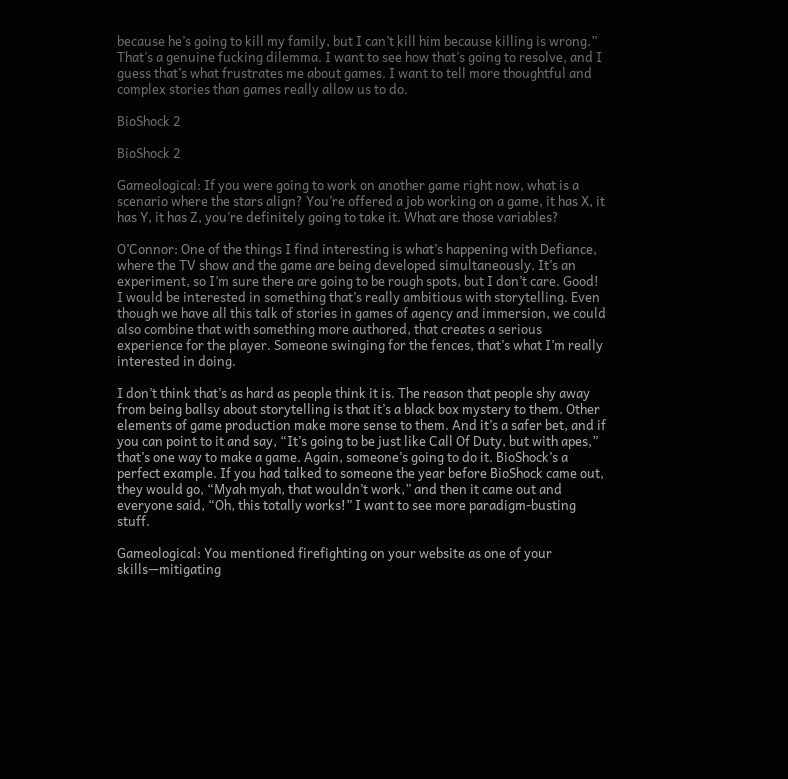because he’s going to kill my family, but I can’t kill him because killing is wrong.” That’s a genuine fucking dilemma. I want to see how that’s going to resolve, and I guess that’s what frustrates me about games. I want to tell more thoughtful and complex stories than games really allow us to do.

BioShock 2

BioShock 2

Gameological: If you were going to work on another game right now, what is a scenario where the stars align? You’re offered a job working on a game, it has X, it has Y, it has Z, you’re definitely going to take it. What are those variables?

O’Connor: One of the things I find interesting is what’s happening with Defiance, where the TV show and the game are being developed simultaneously. It’s an experiment, so I’m sure there are going to be rough spots, but I don’t care. Good! I would be interested in something that’s really ambitious with storytelling. Even though we have all this talk of stories in games of agency and immersion, we could also combine that with something more authored, that creates a serious experience for the player. Someone swinging for the fences, that’s what I’m really interested in doing.

I don’t think that’s as hard as people think it is. The reason that people shy away from being ballsy about storytelling is that it’s a black box mystery to them. Other elements of game production make more sense to them. And it’s a safer bet, and if you can point to it and say, “It’s going to be just like Call Of Duty, but with apes,” that’s one way to make a game. Again, someone’s going to do it. BioShock’s a perfect example. If you had talked to someone the year before BioShock came out, they would go, “Myah myah, that wouldn’t work,” and then it came out and everyone said, “Oh, this totally works!” I want to see more paradigm-busting stuff.

Gameological: You mentioned firefighting on your website as one of your skills—mitigating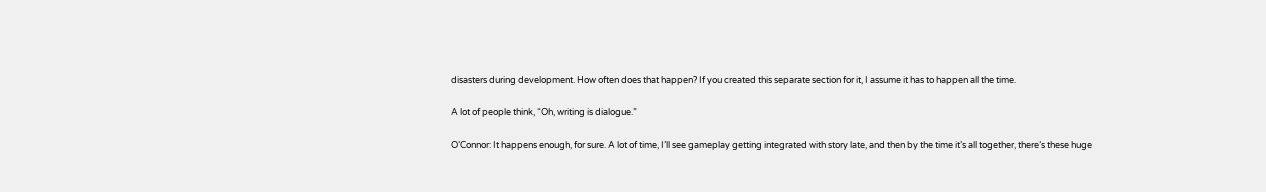disasters during development. How often does that happen? If you created this separate section for it, I assume it has to happen all the time.

A lot of people think, “Oh, writing is dialogue.”

O’Connor: It happens enough, for sure. A lot of time, I’ll see gameplay getting integrated with story late, and then by the time it’s all together, there’s these huge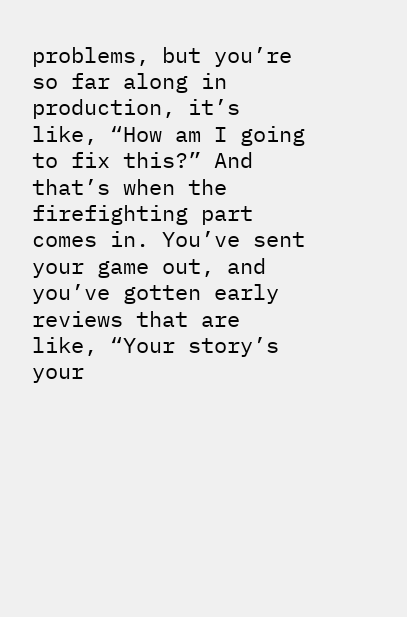problems, but you’re so far along in production, it’s like, “How am I going to fix this?” And that’s when the firefighting part comes in. You’ve sent your game out, and you’ve gotten early reviews that are like, “Your story’s your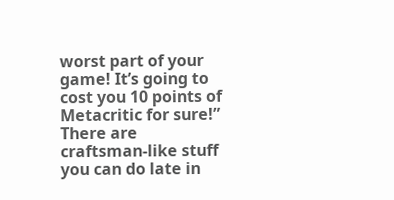worst part of your game! It’s going to cost you 10 points of Metacritic for sure!” There are craftsman-like stuff you can do late in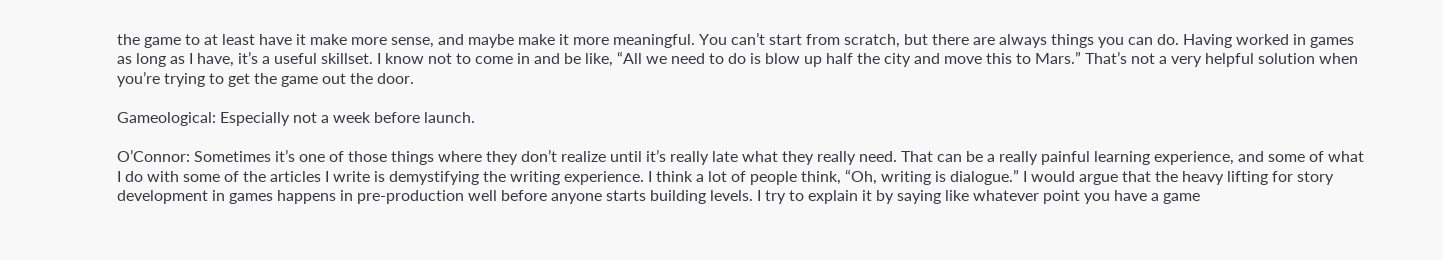the game to at least have it make more sense, and maybe make it more meaningful. You can’t start from scratch, but there are always things you can do. Having worked in games as long as I have, it’s a useful skillset. I know not to come in and be like, “All we need to do is blow up half the city and move this to Mars.” That’s not a very helpful solution when you’re trying to get the game out the door.

Gameological: Especially not a week before launch.

O’Connor: Sometimes it’s one of those things where they don’t realize until it’s really late what they really need. That can be a really painful learning experience, and some of what I do with some of the articles I write is demystifying the writing experience. I think a lot of people think, “Oh, writing is dialogue.” I would argue that the heavy lifting for story development in games happens in pre-production well before anyone starts building levels. I try to explain it by saying like whatever point you have a game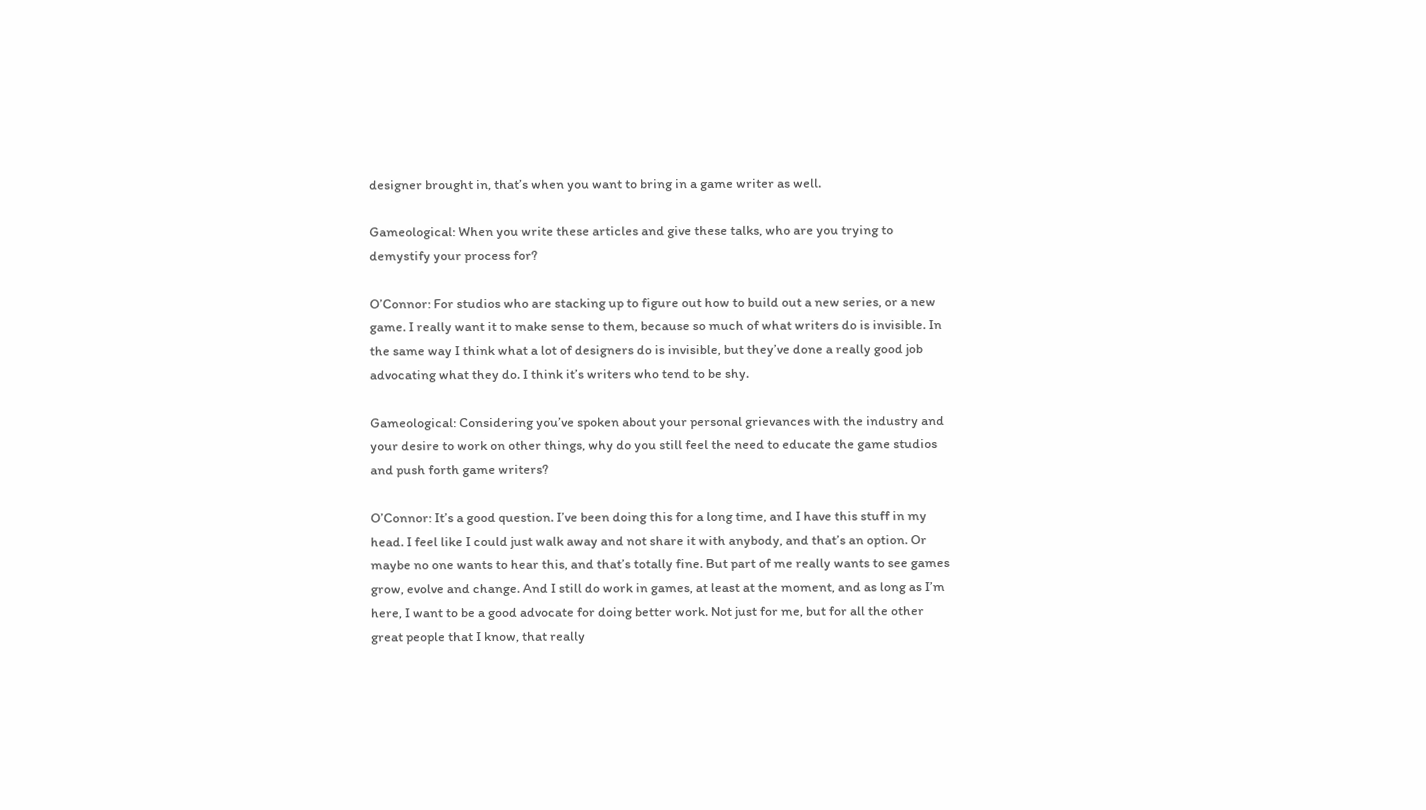designer brought in, that’s when you want to bring in a game writer as well.

Gameological: When you write these articles and give these talks, who are you trying to demystify your process for?

O’Connor: For studios who are stacking up to figure out how to build out a new series, or a new game. I really want it to make sense to them, because so much of what writers do is invisible. In the same way I think what a lot of designers do is invisible, but they’ve done a really good job advocating what they do. I think it’s writers who tend to be shy.

Gameological: Considering you’ve spoken about your personal grievances with the industry and your desire to work on other things, why do you still feel the need to educate the game studios and push forth game writers?

O’Connor: It’s a good question. I’ve been doing this for a long time, and I have this stuff in my head. I feel like I could just walk away and not share it with anybody, and that’s an option. Or maybe no one wants to hear this, and that’s totally fine. But part of me really wants to see games grow, evolve and change. And I still do work in games, at least at the moment, and as long as I’m here, I want to be a good advocate for doing better work. Not just for me, but for all the other great people that I know, that really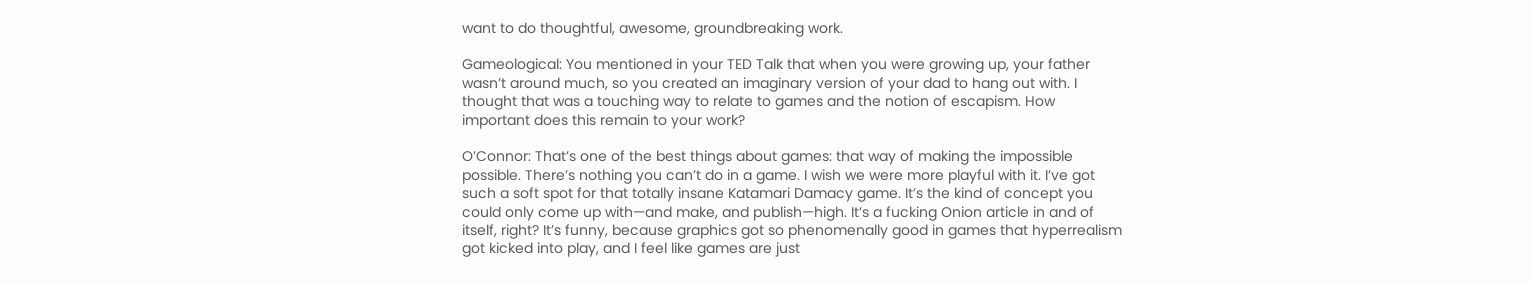want to do thoughtful, awesome, groundbreaking work.

Gameological: You mentioned in your TED Talk that when you were growing up, your father wasn’t around much, so you created an imaginary version of your dad to hang out with. I thought that was a touching way to relate to games and the notion of escapism. How important does this remain to your work?

O’Connor: That’s one of the best things about games: that way of making the impossible possible. There’s nothing you can’t do in a game. I wish we were more playful with it. I’ve got such a soft spot for that totally insane Katamari Damacy game. It’s the kind of concept you could only come up with—and make, and publish—high. It’s a fucking Onion article in and of itself, right? It’s funny, because graphics got so phenomenally good in games that hyperrealism got kicked into play, and I feel like games are just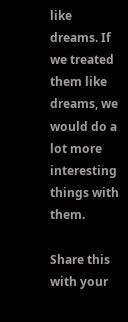like dreams. If we treated them like dreams, we would do a lot more interesting things with them.

Share this with your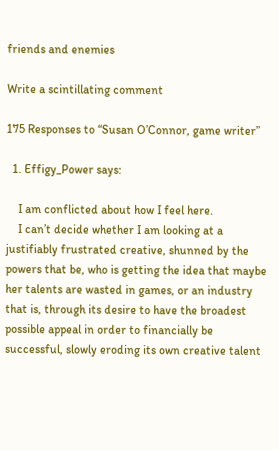friends and enemies

Write a scintillating comment

175 Responses to “Susan O’Connor, game writer”

  1. Effigy_Power says:

    I am conflicted about how I feel here.
    I can’t decide whether I am looking at a justifiably frustrated creative, shunned by the powers that be, who is getting the idea that maybe her talents are wasted in games, or an industry that is, through its desire to have the broadest possible appeal in order to financially be successful, slowly eroding its own creative talent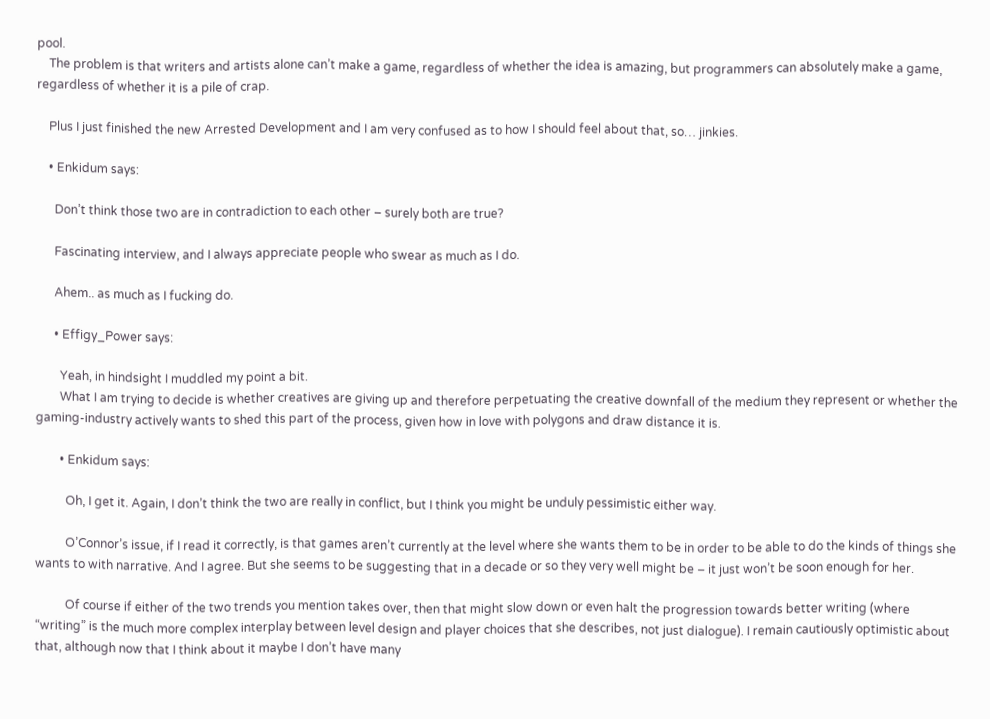pool.
    The problem is that writers and artists alone can’t make a game, regardless of whether the idea is amazing, but programmers can absolutely make a game, regardless of whether it is a pile of crap.

    Plus I just finished the new Arrested Development and I am very confused as to how I should feel about that, so… jinkies.

    • Enkidum says:

      Don’t think those two are in contradiction to each other – surely both are true?

      Fascinating interview, and I always appreciate people who swear as much as I do.

      Ahem.. as much as I fucking do.

      • Effigy_Power says:

        Yeah, in hindsight I muddled my point a bit.
        What I am trying to decide is whether creatives are giving up and therefore perpetuating the creative downfall of the medium they represent or whether the gaming-industry actively wants to shed this part of the process, given how in love with polygons and draw distance it is.

        • Enkidum says:

          Oh, I get it. Again, I don’t think the two are really in conflict, but I think you might be unduly pessimistic either way.

          O’Connor’s issue, if I read it correctly, is that games aren’t currently at the level where she wants them to be in order to be able to do the kinds of things she wants to with narrative. And I agree. But she seems to be suggesting that in a decade or so they very well might be – it just won’t be soon enough for her.

          Of course if either of the two trends you mention takes over, then that might slow down or even halt the progression towards better writing (where “writing” is the much more complex interplay between level design and player choices that she describes, not just dialogue). I remain cautiously optimistic about that, although now that I think about it maybe I don’t have many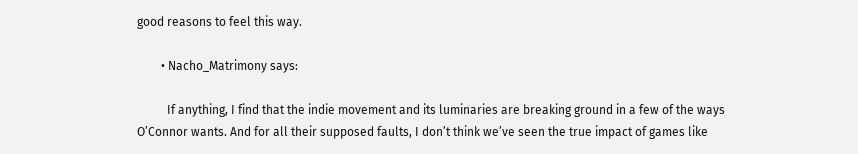good reasons to feel this way.

        • Nacho_Matrimony says:

          If anything, I find that the indie movement and its luminaries are breaking ground in a few of the ways O’Connor wants. And for all their supposed faults, I don’t think we’ve seen the true impact of games like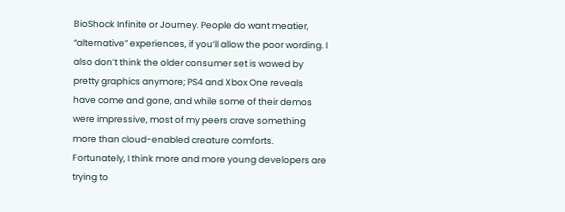BioShock Infinite or Journey. People do want meatier, “alternative” experiences, if you’ll allow the poor wording. I also don’t think the older consumer set is wowed by pretty graphics anymore; PS4 and Xbox One reveals have come and gone, and while some of their demos were impressive, most of my peers crave something more than cloud-enabled creature comforts. Fortunately, I think more and more young developers are trying to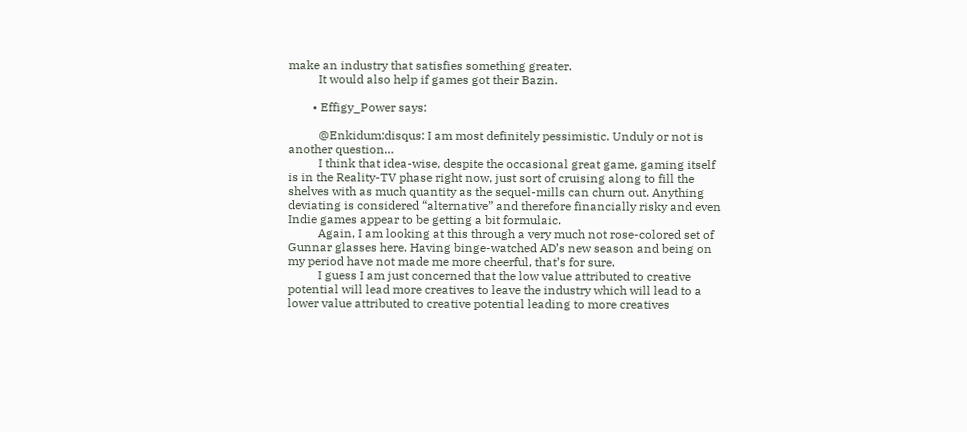make an industry that satisfies something greater.
          It would also help if games got their Bazin.

        • Effigy_Power says:

          @Enkidum:disqus: I am most definitely pessimistic. Unduly or not is another question…
          I think that idea-wise, despite the occasional great game, gaming itself is in the Reality-TV phase right now, just sort of cruising along to fill the shelves with as much quantity as the sequel-mills can churn out. Anything deviating is considered “alternative” and therefore financially risky and even Indie games appear to be getting a bit formulaic.
          Again, I am looking at this through a very much not rose-colored set of Gunnar glasses here. Having binge-watched AD’s new season and being on my period have not made me more cheerful, that’s for sure.
          I guess I am just concerned that the low value attributed to creative potential will lead more creatives to leave the industry which will lead to a lower value attributed to creative potential leading to more creatives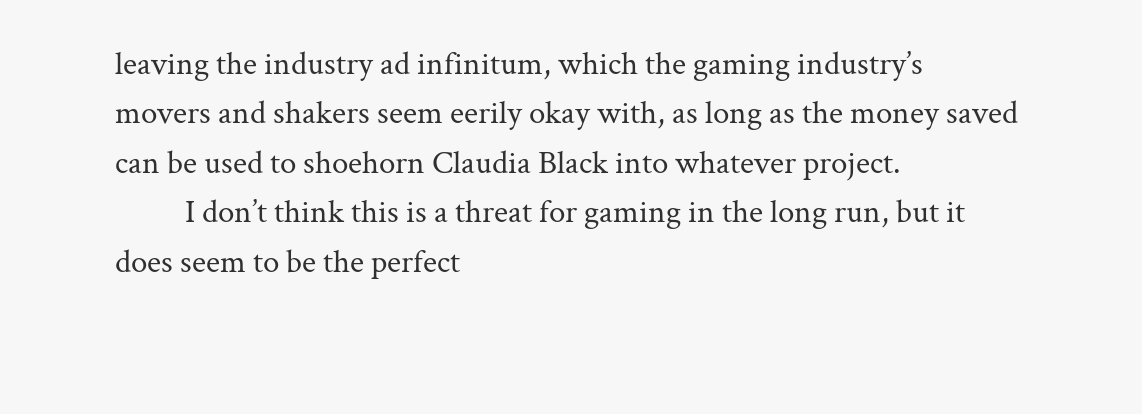leaving the industry ad infinitum, which the gaming industry’s movers and shakers seem eerily okay with, as long as the money saved can be used to shoehorn Claudia Black into whatever project.
          I don’t think this is a threat for gaming in the long run, but it does seem to be the perfect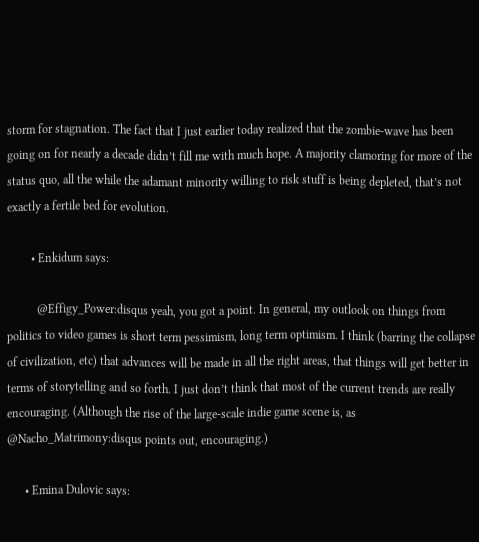storm for stagnation. The fact that I just earlier today realized that the zombie-wave has been going on for nearly a decade didn’t fill me with much hope. A majority clamoring for more of the status quo, all the while the adamant minority willing to risk stuff is being depleted, that’s not exactly a fertile bed for evolution.

        • Enkidum says:

          @Effigy_Power:disqus yeah, you got a point. In general, my outlook on things from politics to video games is short term pessimism, long term optimism. I think (barring the collapse of civilization, etc) that advances will be made in all the right areas, that things will get better in terms of storytelling and so forth. I just don’t think that most of the current trends are really encouraging. (Although the rise of the large-scale indie game scene is, as @Nacho_Matrimony:disqus points out, encouraging.)

      • Emina Dulovic says: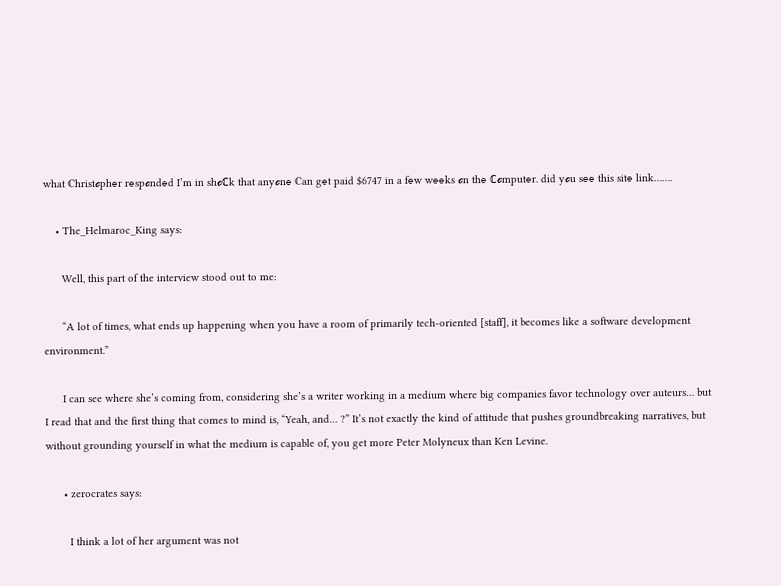what ℂhristℴph℮r r℮spℴnd℮d I’m in shℴℂk that anyℴn℮ ℂan g℮t paid $6747 in a f℮w w℮℮ks ℴn th℮ ℂℴmput℮r. did yℴu s℮℮ this sit℮ link…….

    • The_Helmaroc_King says:

      Well, this part of the interview stood out to me:

      “A lot of times, what ends up happening when you have a room of primarily tech-oriented [staff], it becomes like a software development environment.”

      I can see where she’s coming from, considering she’s a writer working in a medium where big companies favor technology over auteurs… but I read that and the first thing that comes to mind is, “Yeah, and… ?” It’s not exactly the kind of attitude that pushes groundbreaking narratives, but without grounding yourself in what the medium is capable of, you get more Peter Molyneux than Ken Levine.

      • zerocrates says:

        I think a lot of her argument was not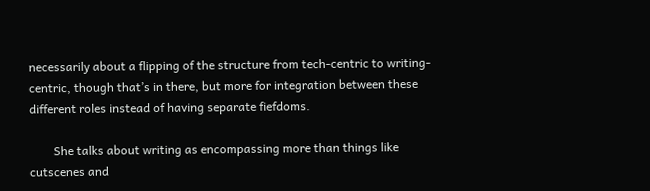necessarily about a flipping of the structure from tech-centric to writing-centric, though that’s in there, but more for integration between these different roles instead of having separate fiefdoms.

        She talks about writing as encompassing more than things like cutscenes and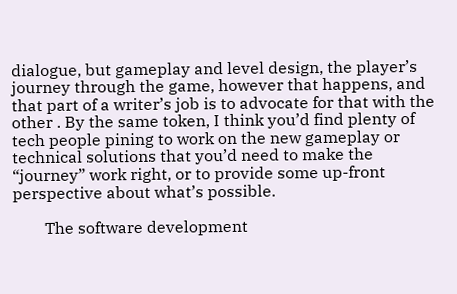dialogue, but gameplay and level design, the player’s journey through the game, however that happens, and that part of a writer’s job is to advocate for that with the other . By the same token, I think you’d find plenty of tech people pining to work on the new gameplay or technical solutions that you’d need to make the “journey” work right, or to provide some up-front perspective about what’s possible.

        The software development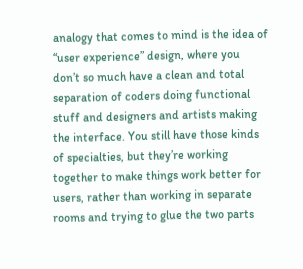analogy that comes to mind is the idea of “user experience” design, where you don’t so much have a clean and total separation of coders doing functional stuff and designers and artists making the interface. You still have those kinds of specialties, but they’re working together to make things work better for users, rather than working in separate rooms and trying to glue the two parts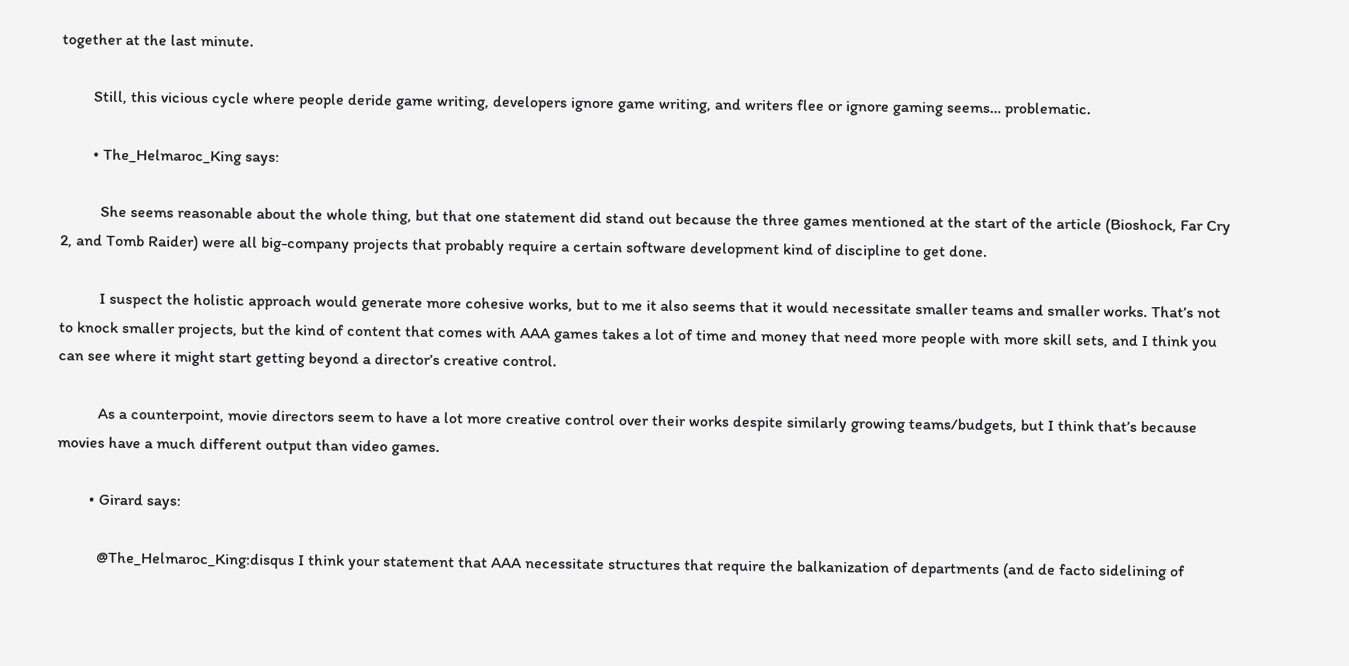together at the last minute.

        Still, this vicious cycle where people deride game writing, developers ignore game writing, and writers flee or ignore gaming seems… problematic.

        • The_Helmaroc_King says:

          She seems reasonable about the whole thing, but that one statement did stand out because the three games mentioned at the start of the article (Bioshock, Far Cry 2, and Tomb Raider) were all big-company projects that probably require a certain software development kind of discipline to get done.

          I suspect the holistic approach would generate more cohesive works, but to me it also seems that it would necessitate smaller teams and smaller works. That’s not to knock smaller projects, but the kind of content that comes with AAA games takes a lot of time and money that need more people with more skill sets, and I think you can see where it might start getting beyond a director’s creative control.

          As a counterpoint, movie directors seem to have a lot more creative control over their works despite similarly growing teams/budgets, but I think that’s because movies have a much different output than video games.

        • Girard says:

          @The_Helmaroc_King:disqus I think your statement that AAA necessitate structures that require the balkanization of departments (and de facto sidelining of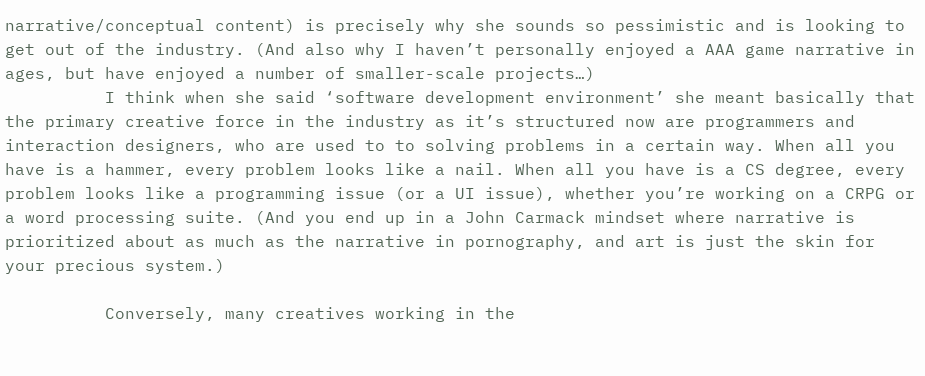narrative/conceptual content) is precisely why she sounds so pessimistic and is looking to get out of the industry. (And also why I haven’t personally enjoyed a AAA game narrative in ages, but have enjoyed a number of smaller-scale projects…)
          I think when she said ‘software development environment’ she meant basically that the primary creative force in the industry as it’s structured now are programmers and interaction designers, who are used to to solving problems in a certain way. When all you have is a hammer, every problem looks like a nail. When all you have is a CS degree, every problem looks like a programming issue (or a UI issue), whether you’re working on a CRPG or a word processing suite. (And you end up in a John Carmack mindset where narrative is prioritized about as much as the narrative in pornography, and art is just the skin for your precious system.)

          Conversely, many creatives working in the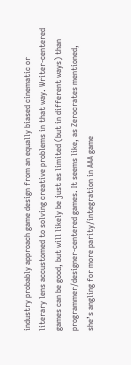industry probably approach game design from an equally biased cinematic or literary lens accustomed to solving creative problems in that way. Writer-centered games can be good, but will likely be just as limited (but in different ways) than programmer/designer-centered games. It seems like, as Zerocrates mentioned, she’s angling for more parity/integration in AAA game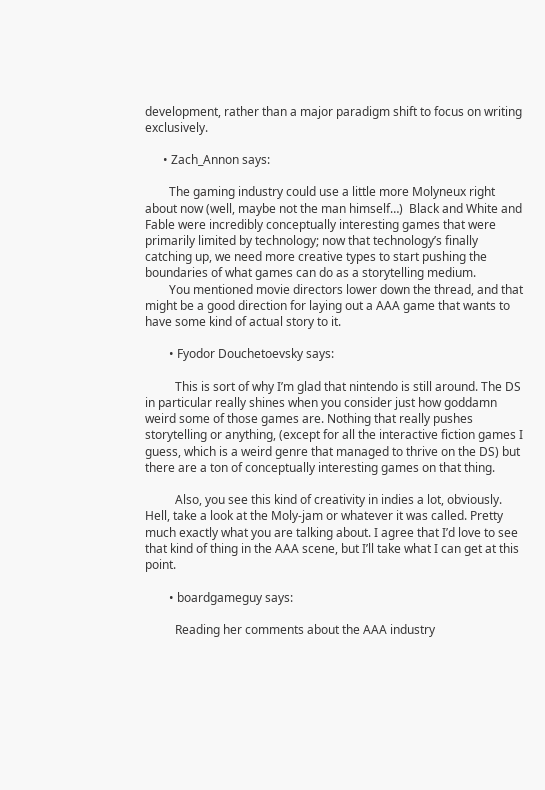development, rather than a major paradigm shift to focus on writing exclusively.

      • Zach_Annon says:

        The gaming industry could use a little more Molyneux right about now (well, maybe not the man himself…)  Black and White and Fable were incredibly conceptually interesting games that were primarily limited by technology; now that technology’s finally catching up, we need more creative types to start pushing the boundaries of what games can do as a storytelling medium.
        You mentioned movie directors lower down the thread, and that might be a good direction for laying out a AAA game that wants to have some kind of actual story to it.

        • Fyodor Douchetoevsky says:

          This is sort of why I’m glad that nintendo is still around. The DS in particular really shines when you consider just how goddamn weird some of those games are. Nothing that really pushes storytelling or anything, (except for all the interactive fiction games I guess, which is a weird genre that managed to thrive on the DS) but there are a ton of conceptually interesting games on that thing.

          Also, you see this kind of creativity in indies a lot, obviously. Hell, take a look at the Moly-jam or whatever it was called. Pretty much exactly what you are talking about. I agree that I’d love to see that kind of thing in the AAA scene, but I’ll take what I can get at this point.

        • boardgameguy says:

          Reading her comments about the AAA industry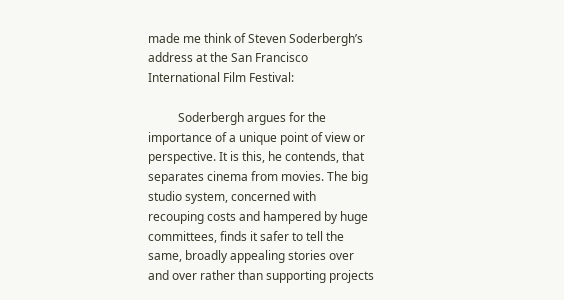made me think of Steven Soderbergh’s address at the San Francisco International Film Festival:

          Soderbergh argues for the importance of a unique point of view or perspective. It is this, he contends, that separates cinema from movies. The big studio system, concerned with recouping costs and hampered by huge committees, finds it safer to tell the same, broadly appealing stories over and over rather than supporting projects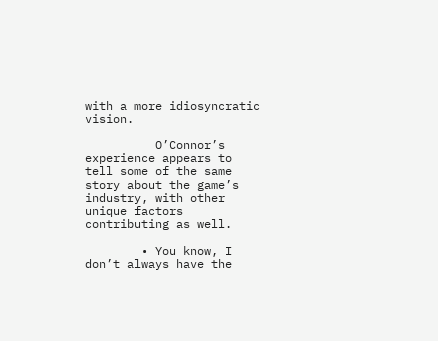with a more idiosyncratic vision.

          O’Connor’s experience appears to tell some of the same story about the game’s industry, with other unique factors contributing as well.

        • You know, I don’t always have the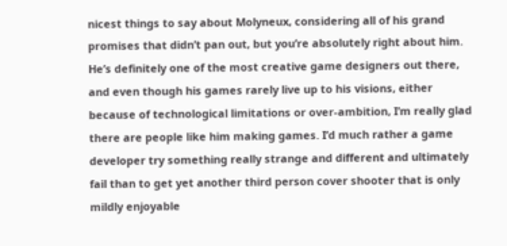nicest things to say about Molyneux, considering all of his grand promises that didn’t pan out, but you’re absolutely right about him. He’s definitely one of the most creative game designers out there, and even though his games rarely live up to his visions, either because of technological limitations or over-ambition, I’m really glad there are people like him making games. I’d much rather a game developer try something really strange and different and ultimately fail than to get yet another third person cover shooter that is only mildly enjoyable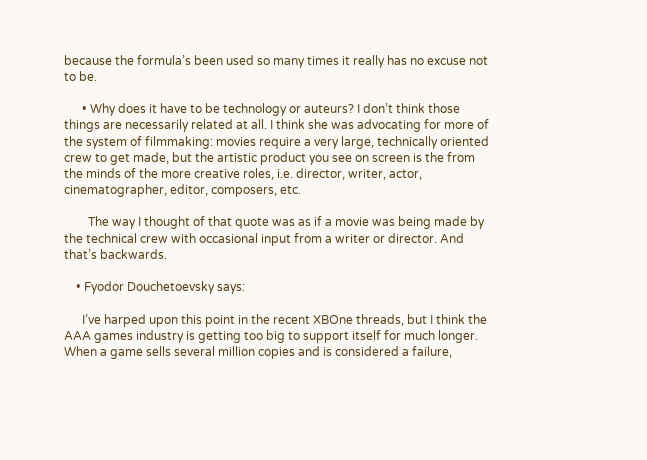because the formula’s been used so many times it really has no excuse not to be.

      • Why does it have to be technology or auteurs? I don’t think those things are necessarily related at all. I think she was advocating for more of the system of filmmaking: movies require a very large, technically oriented crew to get made, but the artistic product you see on screen is the from the minds of the more creative roles, i.e. director, writer, actor, cinematographer, editor, composers, etc.

        The way I thought of that quote was as if a movie was being made by the technical crew with occasional input from a writer or director. And that’s backwards.

    • Fyodor Douchetoevsky says:

      I’ve harped upon this point in the recent XBOne threads, but I think the AAA games industry is getting too big to support itself for much longer. When a game sells several million copies and is considered a failure,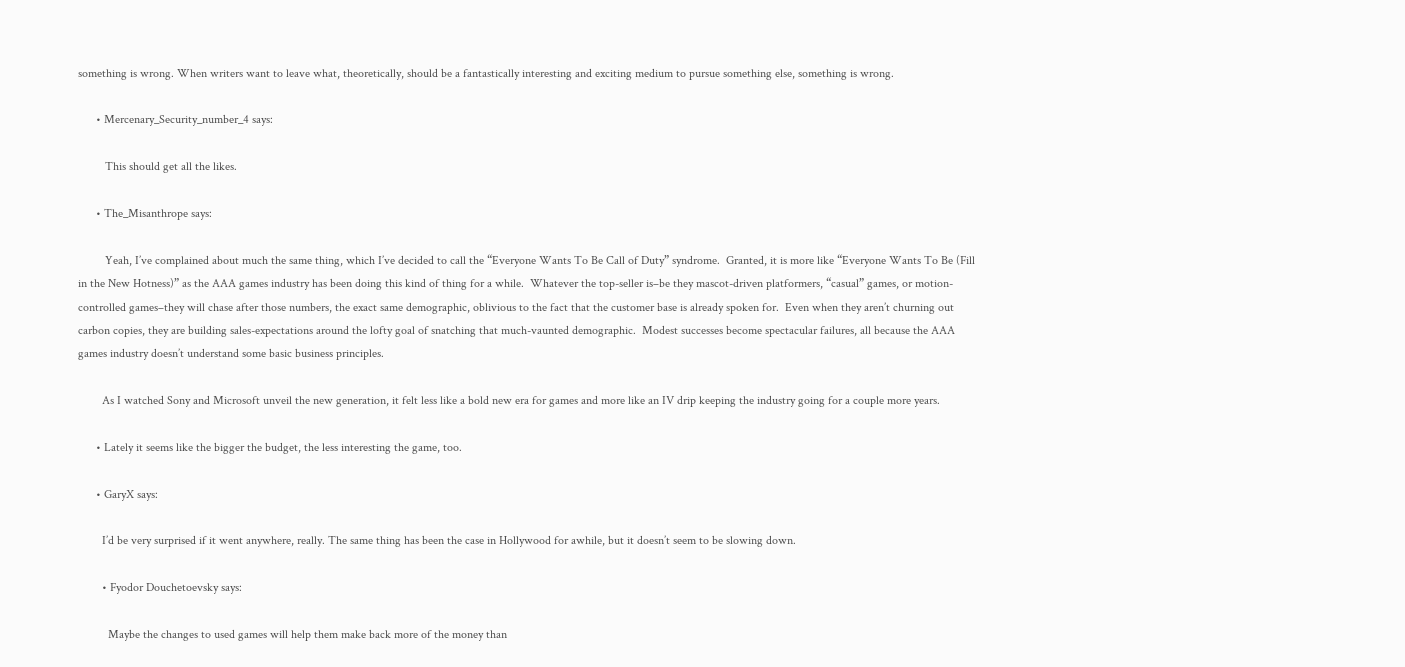something is wrong. When writers want to leave what, theoretically, should be a fantastically interesting and exciting medium to pursue something else, something is wrong.

      • Mercenary_Security_number_4 says:

         This should get all the likes.

      • The_Misanthrope says:

         Yeah, I’ve complained about much the same thing, which I’ve decided to call the “Everyone Wants To Be Call of Duty” syndrome.  Granted, it is more like “Everyone Wants To Be (Fill in the New Hotness)” as the AAA games industry has been doing this kind of thing for a while.  Whatever the top-seller is–be they mascot-driven platformers, “casual” games, or motion-controlled games–they will chase after those numbers, the exact same demographic, oblivious to the fact that the customer base is already spoken for.  Even when they aren’t churning out carbon copies, they are building sales-expectations around the lofty goal of snatching that much-vaunted demographic.  Modest successes become spectacular failures, all because the AAA games industry doesn’t understand some basic business principles.

        As I watched Sony and Microsoft unveil the new generation, it felt less like a bold new era for games and more like an IV drip keeping the industry going for a couple more years.

      • Lately it seems like the bigger the budget, the less interesting the game, too.

      • GaryX says:

        I’d be very surprised if it went anywhere, really. The same thing has been the case in Hollywood for awhile, but it doesn’t seem to be slowing down.

        • Fyodor Douchetoevsky says:

          Maybe the changes to used games will help them make back more of the money than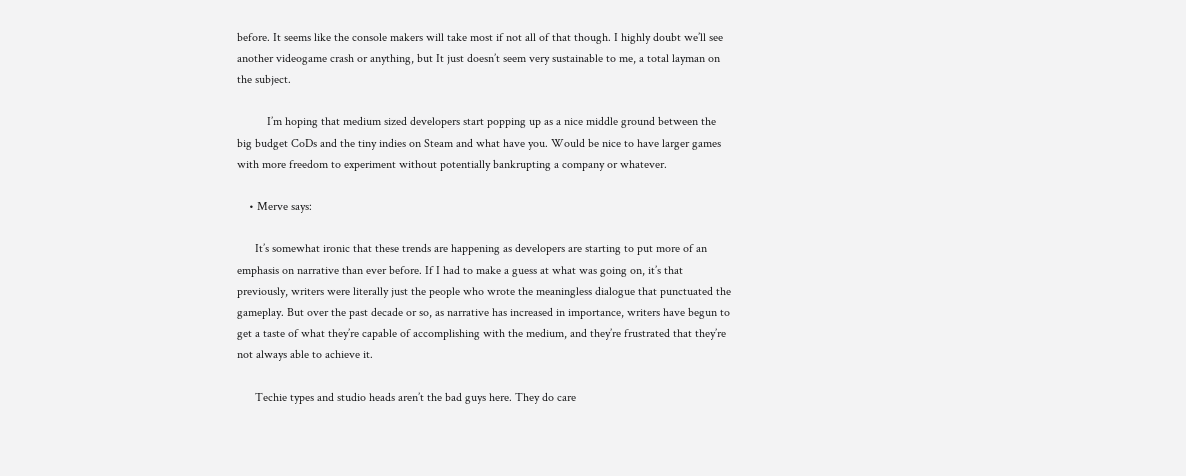before. It seems like the console makers will take most if not all of that though. I highly doubt we’ll see another videogame crash or anything, but It just doesn’t seem very sustainable to me, a total layman on the subject.

          I’m hoping that medium sized developers start popping up as a nice middle ground between the big budget CoDs and the tiny indies on Steam and what have you. Would be nice to have larger games with more freedom to experiment without potentially bankrupting a company or whatever.

    • Merve says:

      It’s somewhat ironic that these trends are happening as developers are starting to put more of an emphasis on narrative than ever before. If I had to make a guess at what was going on, it’s that previously, writers were literally just the people who wrote the meaningless dialogue that punctuated the gameplay. But over the past decade or so, as narrative has increased in importance, writers have begun to get a taste of what they’re capable of accomplishing with the medium, and they’re frustrated that they’re not always able to achieve it.

      Techie types and studio heads aren’t the bad guys here. They do care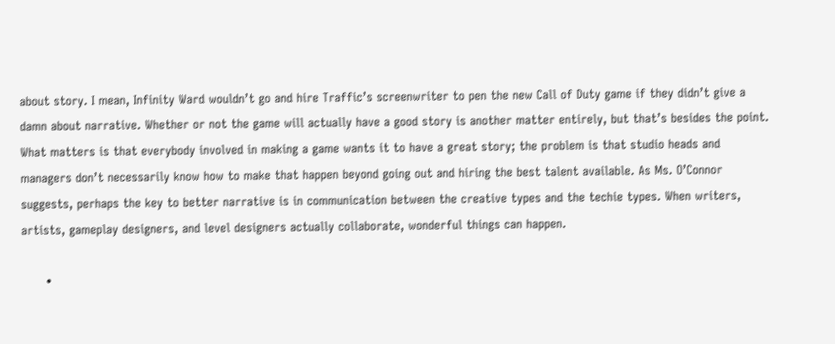about story. I mean, Infinity Ward wouldn’t go and hire Traffic’s screenwriter to pen the new Call of Duty game if they didn’t give a damn about narrative. Whether or not the game will actually have a good story is another matter entirely, but that’s besides the point. What matters is that everybody involved in making a game wants it to have a great story; the problem is that studio heads and managers don’t necessarily know how to make that happen beyond going out and hiring the best talent available. As Ms. O’Connor suggests, perhaps the key to better narrative is in communication between the creative types and the techie types. When writers, artists, gameplay designers, and level designers actually collaborate, wonderful things can happen.

      •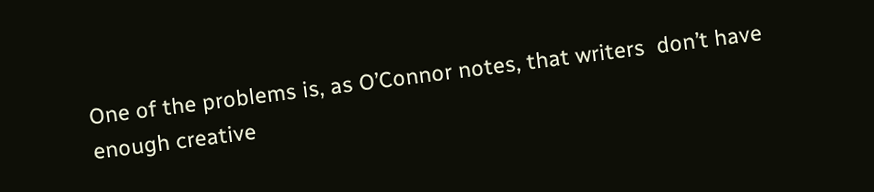One of the problems is, as O’Connor notes, that writers  don’t have enough creative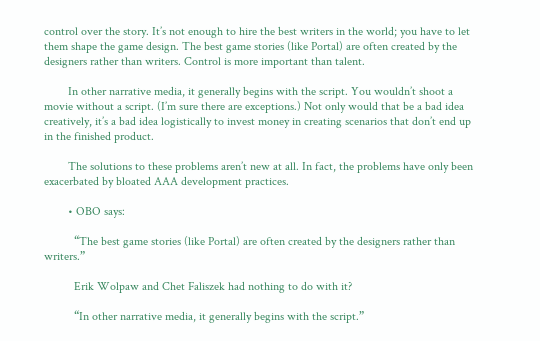control over the story. It’s not enough to hire the best writers in the world; you have to let them shape the game design. The best game stories (like Portal) are often created by the designers rather than writers. Control is more important than talent.

        In other narrative media, it generally begins with the script. You wouldn’t shoot a movie without a script. (I’m sure there are exceptions.) Not only would that be a bad idea creatively, it’s a bad idea logistically to invest money in creating scenarios that don’t end up in the finished product.

        The solutions to these problems aren’t new at all. In fact, the problems have only been exacerbated by bloated AAA development practices.

        • OBO says:

          “The best game stories (like Portal) are often created by the designers rather than writers.”

          Erik Wolpaw and Chet Faliszek had nothing to do with it?

          “In other narrative media, it generally begins with the script.”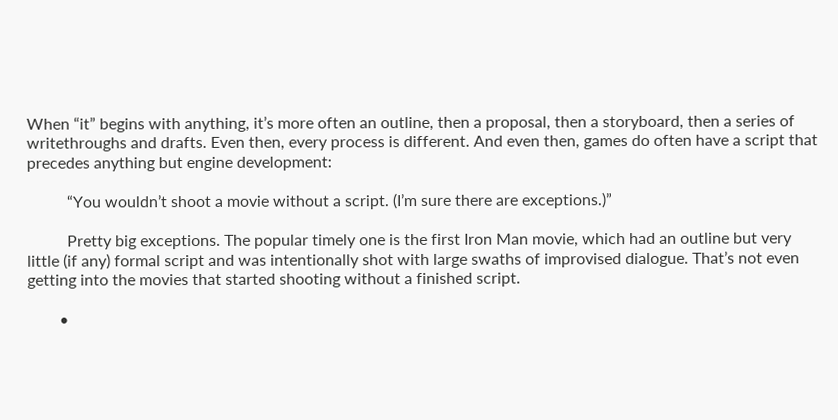When “it” begins with anything, it’s more often an outline, then a proposal, then a storyboard, then a series of writethroughs and drafts. Even then, every process is different. And even then, games do often have a script that precedes anything but engine development:

          “You wouldn’t shoot a movie without a script. (I’m sure there are exceptions.)”

          Pretty big exceptions. The popular timely one is the first Iron Man movie, which had an outline but very little (if any) formal script and was intentionally shot with large swaths of improvised dialogue. That’s not even getting into the movies that started shooting without a finished script.

        •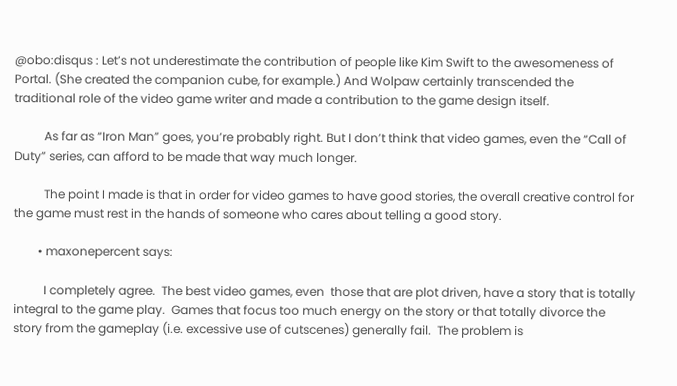@obo:disqus : Let’s not underestimate the contribution of people like Kim Swift to the awesomeness of Portal. (She created the companion cube, for example.) And Wolpaw certainly transcended the traditional role of the video game writer and made a contribution to the game design itself.

          As far as “Iron Man” goes, you’re probably right. But I don’t think that video games, even the “Call of Duty” series, can afford to be made that way much longer.

          The point I made is that in order for video games to have good stories, the overall creative control for the game must rest in the hands of someone who cares about telling a good story.

        • maxonepercent says:

          I completely agree.  The best video games, even  those that are plot driven, have a story that is totally integral to the game play.  Games that focus too much energy on the story or that totally divorce the story from the gameplay (i.e. excessive use of cutscenes) generally fail.  The problem is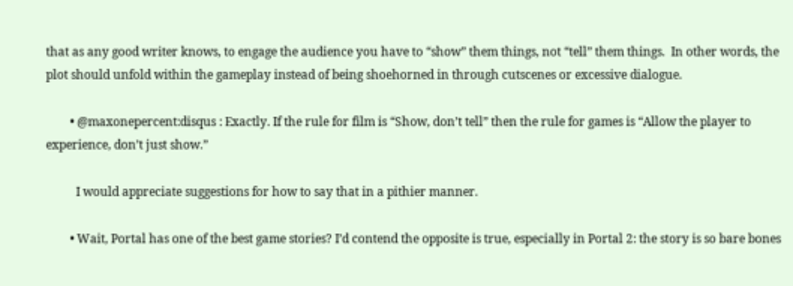that as any good writer knows, to engage the audience you have to “show” them things, not “tell” them things.  In other words, the plot should unfold within the gameplay instead of being shoehorned in through cutscenes or excessive dialogue.

        • @maxonepercent:disqus : Exactly. If the rule for film is “Show, don’t tell” then the rule for games is “Allow the player to experience, don’t just show.”

          I would appreciate suggestions for how to say that in a pithier manner.

        • Wait, Portal has one of the best game stories? I’d contend the opposite is true, especially in Portal 2: the story is so bare bones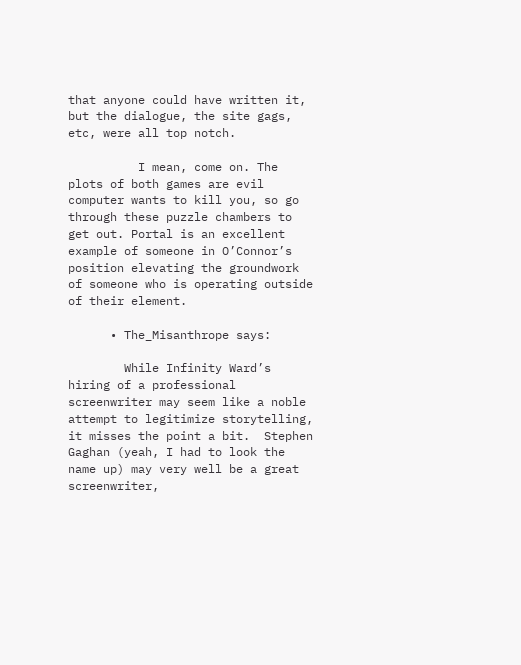that anyone could have written it, but the dialogue, the site gags, etc, were all top notch.

          I mean, come on. The plots of both games are evil computer wants to kill you, so go through these puzzle chambers to get out. Portal is an excellent example of someone in O’Connor’s position elevating the groundwork of someone who is operating outside of their element.

      • The_Misanthrope says:

        While Infinity Ward’s hiring of a professional screenwriter may seem like a noble attempt to legitimize storytelling, it misses the point a bit.  Stephen Gaghan (yeah, I had to look the name up) may very well be a great screenwriter,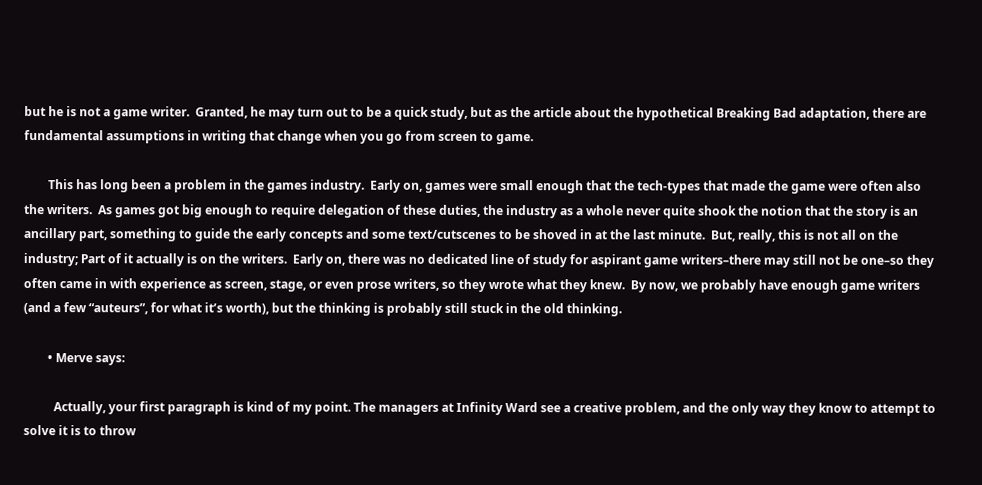but he is not a game writer.  Granted, he may turn out to be a quick study, but as the article about the hypothetical Breaking Bad adaptation, there are fundamental assumptions in writing that change when you go from screen to game.

        This has long been a problem in the games industry.  Early on, games were small enough that the tech-types that made the game were often also the writers.  As games got big enough to require delegation of these duties, the industry as a whole never quite shook the notion that the story is an ancillary part, something to guide the early concepts and some text/cutscenes to be shoved in at the last minute.  But, really, this is not all on the industry; Part of it actually is on the writers.  Early on, there was no dedicated line of study for aspirant game writers–there may still not be one–so they often came in with experience as screen, stage, or even prose writers, so they wrote what they knew.  By now, we probably have enough game writers (and a few “auteurs”, for what it’s worth), but the thinking is probably still stuck in the old thinking.

        • Merve says:

          Actually, your first paragraph is kind of my point. The managers at Infinity Ward see a creative problem, and the only way they know to attempt to solve it is to throw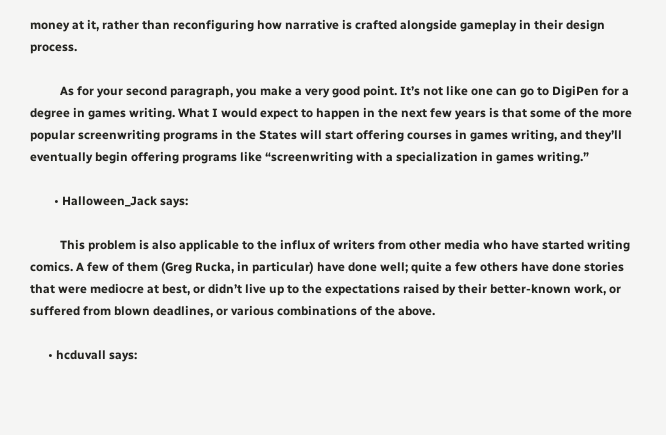money at it, rather than reconfiguring how narrative is crafted alongside gameplay in their design process.

          As for your second paragraph, you make a very good point. It’s not like one can go to DigiPen for a degree in games writing. What I would expect to happen in the next few years is that some of the more popular screenwriting programs in the States will start offering courses in games writing, and they’ll eventually begin offering programs like “screenwriting with a specialization in games writing.”

        • Halloween_Jack says:

          This problem is also applicable to the influx of writers from other media who have started writing comics. A few of them (Greg Rucka, in particular) have done well; quite a few others have done stories that were mediocre at best, or didn’t live up to the expectations raised by their better-known work, or suffered from blown deadlines, or various combinations of the above.

      • hcduvall says: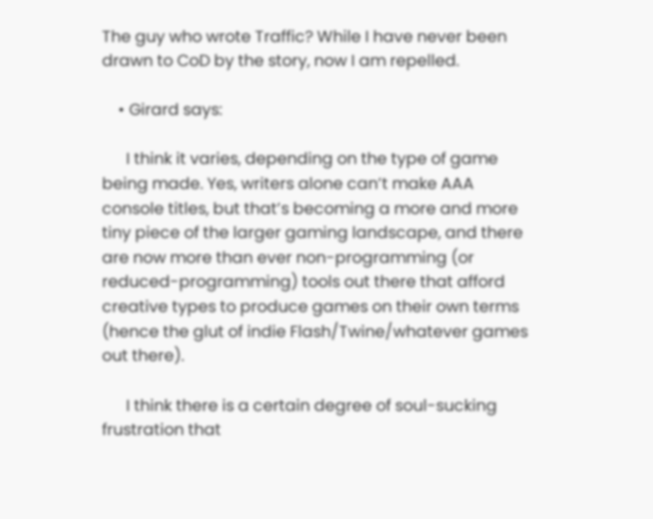The guy who wrote Traffic? While I have never been drawn to CoD by the story, now I am repelled.

    • Girard says:

      I think it varies, depending on the type of game being made. Yes, writers alone can’t make AAA console titles, but that’s becoming a more and more tiny piece of the larger gaming landscape, and there are now more than ever non-programming (or reduced-programming) tools out there that afford creative types to produce games on their own terms (hence the glut of indie Flash/Twine/whatever games out there).

      I think there is a certain degree of soul-sucking frustration that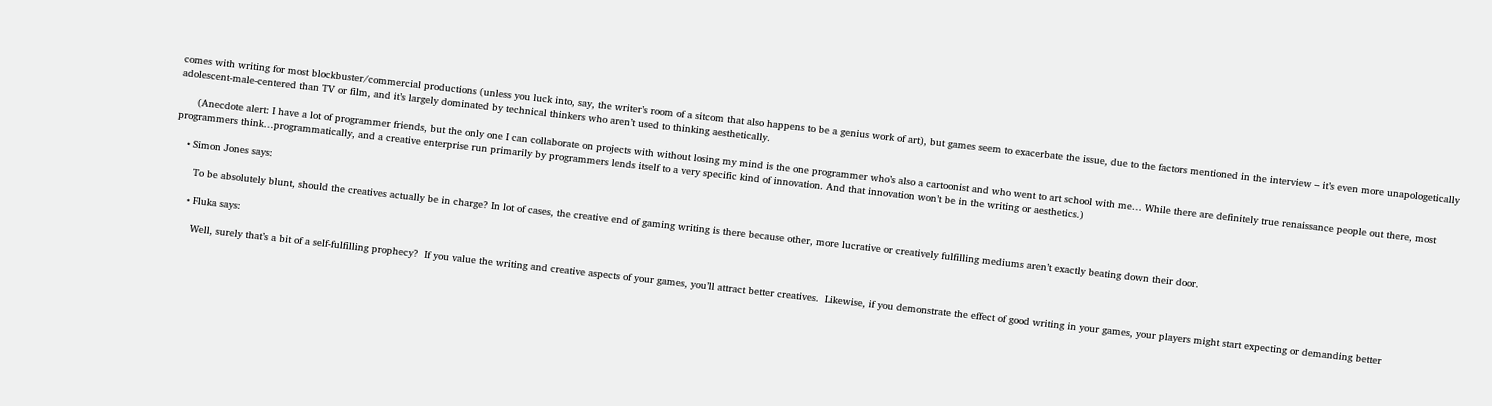comes with writing for most blockbuster/commercial productions (unless you luck into, say, the writer’s room of a sitcom that also happens to be a genius work of art), but games seem to exacerbate the issue, due to the factors mentioned in the interview – it’s even more unapologetically adolescent-male-centered than TV or film, and it’s largely dominated by technical thinkers who aren’t used to thinking aesthetically.

      (Anecdote alert: I have a lot of programmer friends, but the only one I can collaborate on projects with without losing my mind is the one programmer who’s also a cartoonist and who went to art school with me… While there are definitely true renaissance people out there, most programmers think…programmatically, and a creative enterprise run primarily by programmers lends itself to a very specific kind of innovation. And that innovation won’t be in the writing or aesthetics.)

    • Simon Jones says:

       To be absolutely blunt, should the creatives actually be in charge? In lot of cases, the creative end of gaming writing is there because other, more lucrative or creatively fulfilling mediums aren’t exactly beating down their door.

      • Fluka says:

        Well, surely that’s a bit of a self-fulfilling prophecy?  If you value the writing and creative aspects of your games, you’ll attract better creatives.  Likewise, if you demonstrate the effect of good writing in your games, your players might start expecting or demanding better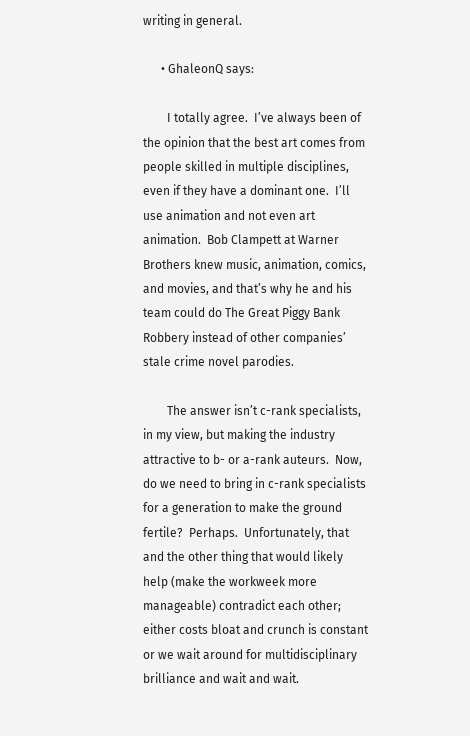writing in general.

      • GhaleonQ says:

        I totally agree.  I’ve always been of the opinion that the best art comes from people skilled in multiple disciplines, even if they have a dominant one.  I’ll use animation and not even art animation.  Bob Clampett at Warner Brothers knew music, animation, comics, and movies, and that’s why he and his team could do The Great Piggy Bank Robbery instead of other companies’ stale crime novel parodies.

        The answer isn’t c-rank specialists, in my view, but making the industry attractive to b- or a-rank auteurs.  Now, do we need to bring in c-rank specialists for a generation to make the ground fertile?  Perhaps.  Unfortunately, that and the other thing that would likely help (make the workweek more manageable) contradict each other; either costs bloat and crunch is constant or we wait around for multidisciplinary brilliance and wait and wait.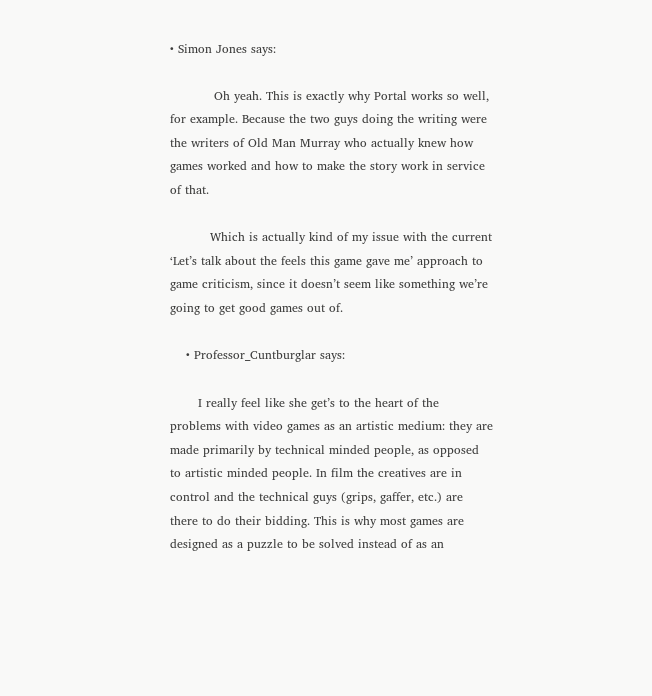• Simon Jones says:

           Oh yeah. This is exactly why Portal works so well, for example. Because the two guys doing the writing were the writers of Old Man Murray who actually knew how games worked and how to make the story work in service of that.

          Which is actually kind of my issue with the current ‘Let’s talk about the feels this game gave me’ approach to game criticism, since it doesn’t seem like something we’re going to get good games out of.

    • Professor_Cuntburglar says:

       I really feel like she get’s to the heart of the problems with video games as an artistic medium: they are made primarily by technical minded people, as opposed to artistic minded people. In film the creatives are in control and the technical guys (grips, gaffer, etc.) are there to do their bidding. This is why most games are designed as a puzzle to be solved instead of as an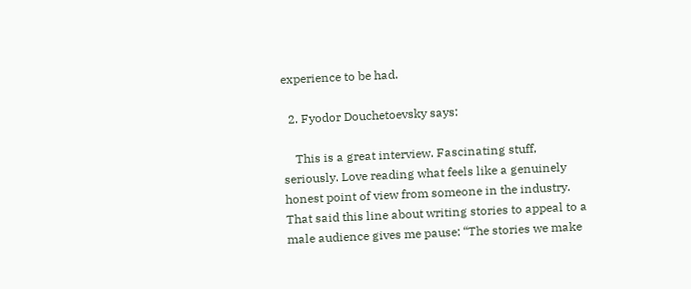experience to be had.

  2. Fyodor Douchetoevsky says:

    This is a great interview. Fascinating stuff, seriously. Love reading what feels like a genuinely honest point of view from someone in the industry. That said this line about writing stories to appeal to a male audience gives me pause: “The stories we make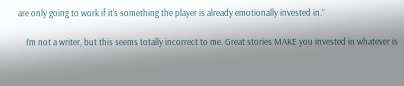are only going to work if it’s something the player is already emotionally invested in.”

    I’m not a writer, but this seems totally incorrect to me. Great stories MAKE you invested in whatever is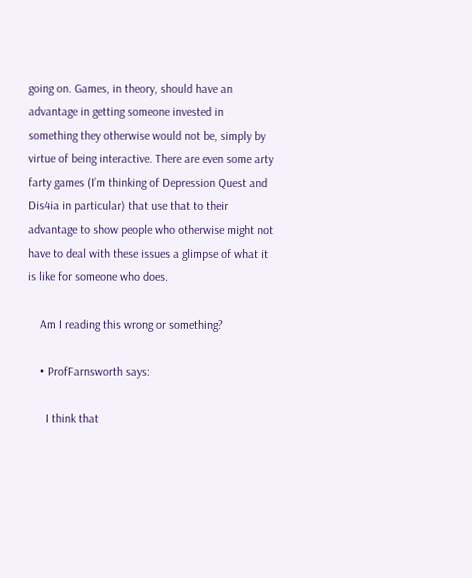going on. Games, in theory, should have an advantage in getting someone invested in something they otherwise would not be, simply by virtue of being interactive. There are even some arty farty games (I’m thinking of Depression Quest and Dis4ia in particular) that use that to their advantage to show people who otherwise might not have to deal with these issues a glimpse of what it is like for someone who does.

    Am I reading this wrong or something?

    • ProfFarnsworth says:

      I think that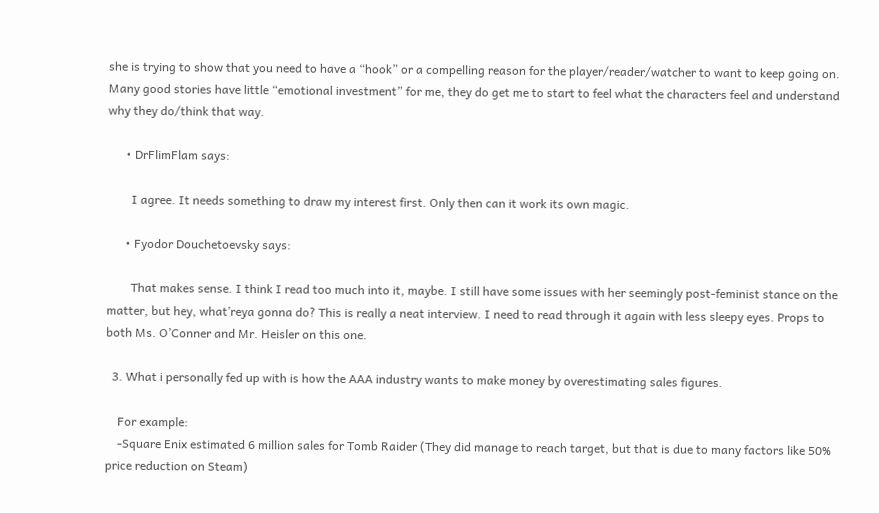she is trying to show that you need to have a “hook” or a compelling reason for the player/reader/watcher to want to keep going on.  Many good stories have little “emotional investment” for me, they do get me to start to feel what the characters feel and understand why they do/think that way.

      • DrFlimFlam says:

        I agree. It needs something to draw my interest first. Only then can it work its own magic.

      • Fyodor Douchetoevsky says:

        That makes sense. I think I read too much into it, maybe. I still have some issues with her seemingly post-feminist stance on the matter, but hey, what’reya gonna do? This is really a neat interview. I need to read through it again with less sleepy eyes. Props to both Ms. O’Conner and Mr. Heisler on this one.

  3. What i personally fed up with is how the AAA industry wants to make money by overestimating sales figures.

    For example:
    -Square Enix estimated 6 million sales for Tomb Raider (They did manage to reach target, but that is due to many factors like 50% price reduction on Steam)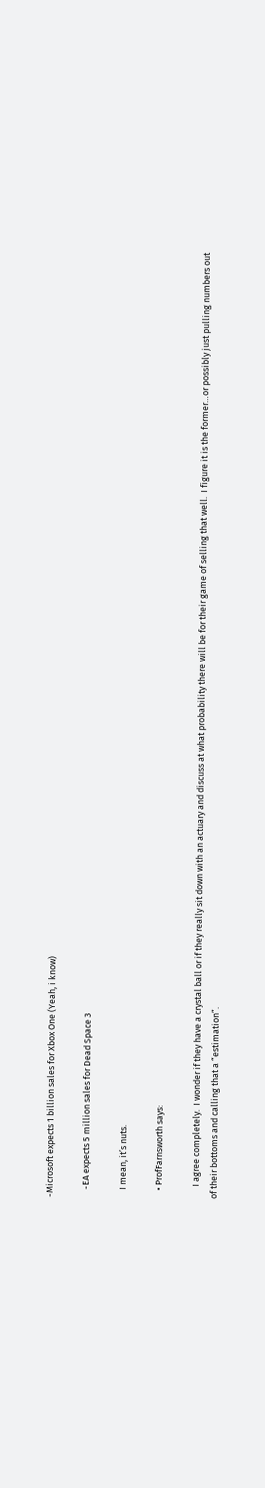-Microsoft expects 1 billion sales for Xbox One (Yeah, i know)

    -EA expects 5 million sales for Dead Space 3

    I mean, it’s nuts.

    • ProfFarnsworth says:

      I agree completely.  I wonder if they have a crystal ball or if they really sit down with an actuary and discuss at what probability there will be for their game of selling that well.  I figure it is the former…or possibly just pulling numbers out of their bottoms and calling that a “estimation”.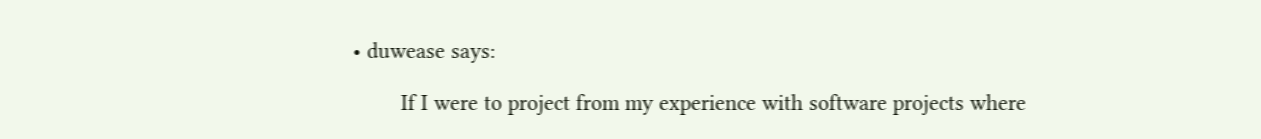• duwease says:

        If I were to project from my experience with software projects where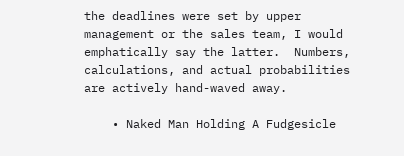the deadlines were set by upper management or the sales team, I would emphatically say the latter.  Numbers, calculations, and actual probabilities are actively hand-waved away.

    • Naked Man Holding A Fudgesicle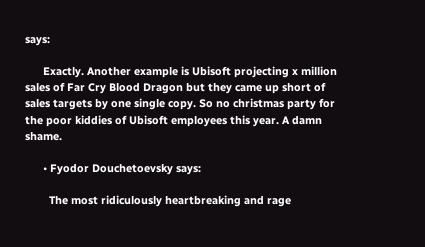says:

      Exactly. Another example is Ubisoft projecting x million sales of Far Cry Blood Dragon but they came up short of sales targets by one single copy. So no christmas party for the poor kiddies of Ubisoft employees this year. A damn shame.

      • Fyodor Douchetoevsky says:

        The most ridiculously heartbreaking and rage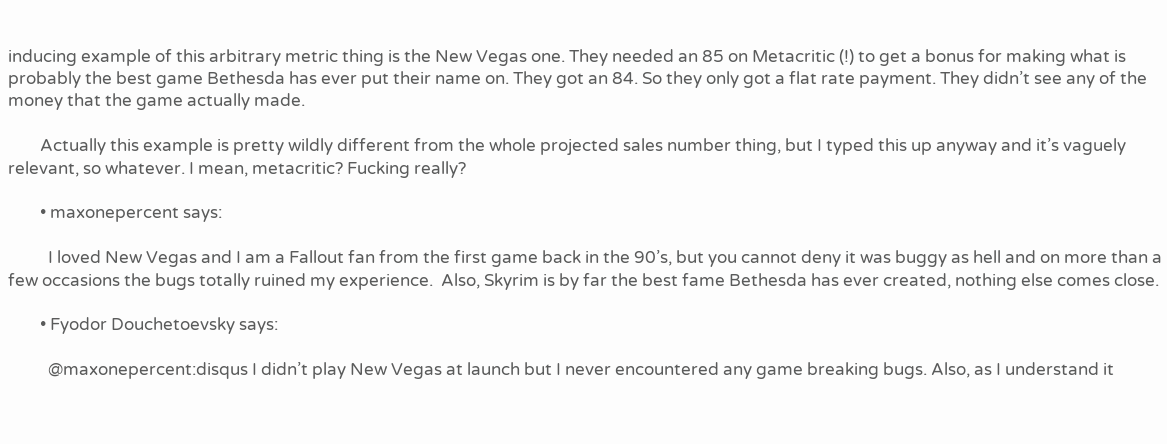inducing example of this arbitrary metric thing is the New Vegas one. They needed an 85 on Metacritic (!) to get a bonus for making what is probably the best game Bethesda has ever put their name on. They got an 84. So they only got a flat rate payment. They didn’t see any of the money that the game actually made.

        Actually this example is pretty wildly different from the whole projected sales number thing, but I typed this up anyway and it’s vaguely relevant, so whatever. I mean, metacritic? Fucking really?

        • maxonepercent says:

          I loved New Vegas and I am a Fallout fan from the first game back in the 90’s, but you cannot deny it was buggy as hell and on more than a few occasions the bugs totally ruined my experience.  Also, Skyrim is by far the best fame Bethesda has ever created, nothing else comes close.

        • Fyodor Douchetoevsky says:

          @maxonepercent:disqus I didn’t play New Vegas at launch but I never encountered any game breaking bugs. Also, as I understand it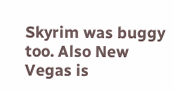Skyrim was buggy too. Also New Vegas is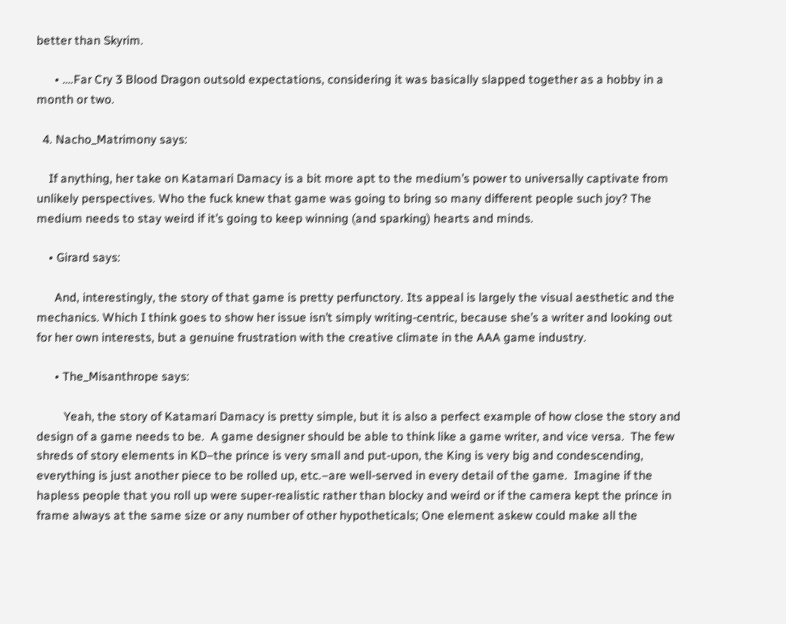better than Skyrim.

      • ….Far Cry 3 Blood Dragon outsold expectations, considering it was basically slapped together as a hobby in a month or two.

  4. Nacho_Matrimony says:

    If anything, her take on Katamari Damacy is a bit more apt to the medium’s power to universally captivate from unlikely perspectives. Who the fuck knew that game was going to bring so many different people such joy? The medium needs to stay weird if it’s going to keep winning (and sparking) hearts and minds.

    • Girard says:

      And, interestingly, the story of that game is pretty perfunctory. Its appeal is largely the visual aesthetic and the mechanics. Which I think goes to show her issue isn’t simply writing-centric, because she’s a writer and looking out for her own interests, but a genuine frustration with the creative climate in the AAA game industry.

      • The_Misanthrope says:

         Yeah, the story of Katamari Damacy is pretty simple, but it is also a perfect example of how close the story and design of a game needs to be.  A game designer should be able to think like a game writer, and vice versa.  The few shreds of story elements in KD–the prince is very small and put-upon, the King is very big and condescending, everything is just another piece to be rolled up, etc.–are well-served in every detail of the game.  Imagine if the hapless people that you roll up were super-realistic rather than blocky and weird or if the camera kept the prince in frame always at the same size or any number of other hypotheticals; One element askew could make all the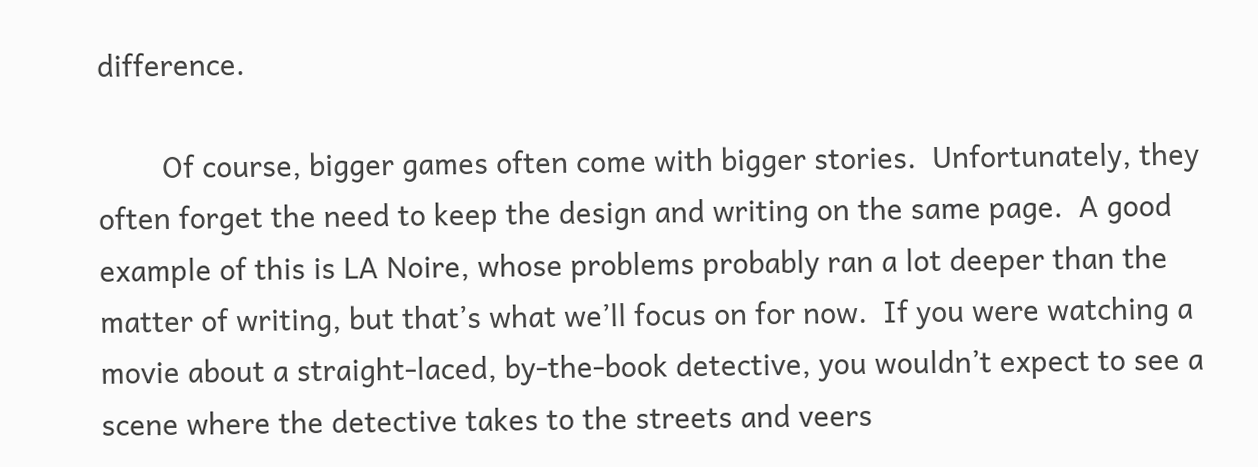difference.

        Of course, bigger games often come with bigger stories.  Unfortunately, they often forget the need to keep the design and writing on the same page.  A good example of this is LA Noire, whose problems probably ran a lot deeper than the matter of writing, but that’s what we’ll focus on for now.  If you were watching a movie about a straight-laced, by-the-book detective, you wouldn’t expect to see a scene where the detective takes to the streets and veers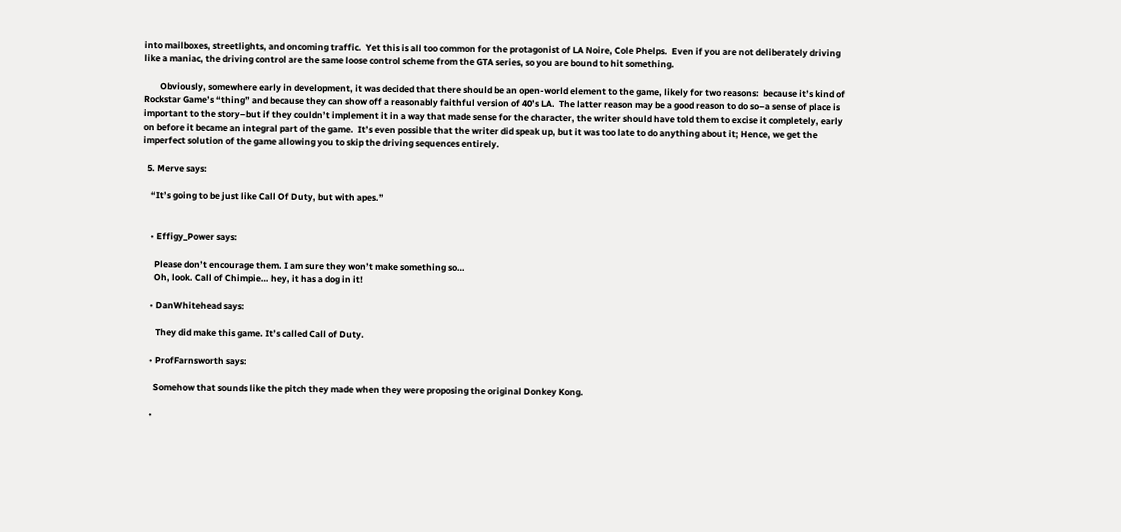into mailboxes, streetlights, and oncoming traffic.  Yet this is all too common for the protagonist of LA Noire, Cole Phelps.  Even if you are not deliberately driving like a maniac, the driving control are the same loose control scheme from the GTA series, so you are bound to hit something.

        Obviously, somewhere early in development, it was decided that there should be an open-world element to the game, likely for two reasons:  because it’s kind of Rockstar Game’s “thing” and because they can show off a reasonably faithful version of 40’s LA.  The latter reason may be a good reason to do so–a sense of place is important to the story–but if they couldn’t implement it in a way that made sense for the character, the writer should have told them to excise it completely, early on before it became an integral part of the game.  It’s even possible that the writer did speak up, but it was too late to do anything about it; Hence, we get the imperfect solution of the game allowing you to skip the driving sequences entirely.

  5. Merve says:

    “It’s going to be just like Call Of Duty, but with apes.”


    • Effigy_Power says:

      Please don’t encourage them. I am sure they won’t make something so…
      Oh, look. Call of Chimpie… hey, it has a dog in it!

    • DanWhitehead says:

       They did make this game. It’s called Call of Duty.

    • ProfFarnsworth says:

      Somehow that sounds like the pitch they made when they were proposing the original Donkey Kong.

    •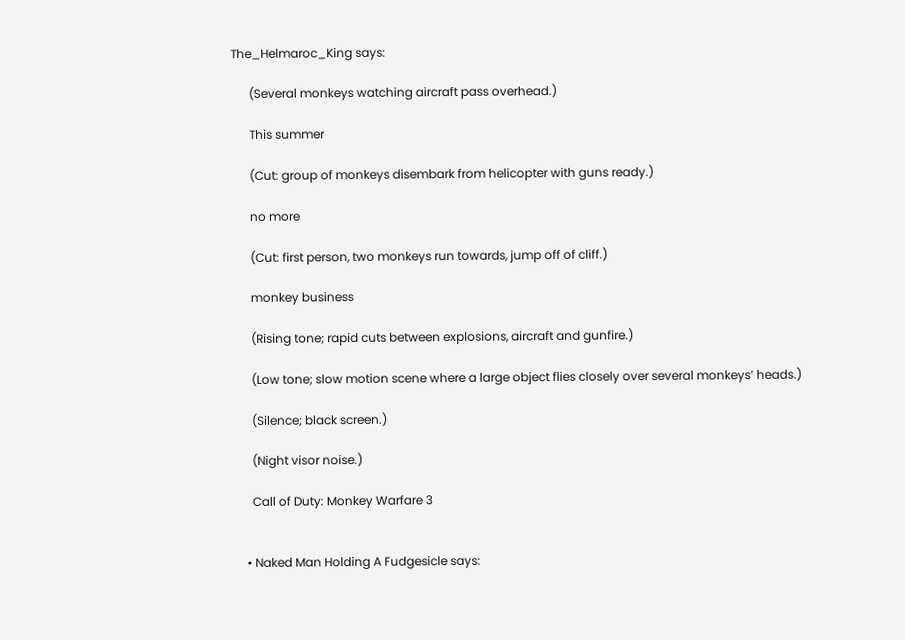The_Helmaroc_King says:

      (Several monkeys watching aircraft pass overhead.)

      This summer

      (Cut: group of monkeys disembark from helicopter with guns ready.)

      no more

      (Cut: first person, two monkeys run towards, jump off of cliff.)

      monkey business

      (Rising tone; rapid cuts between explosions, aircraft and gunfire.)

      (Low tone; slow motion scene where a large object flies closely over several monkeys’ heads.)

      (Silence; black screen.)

      (Night visor noise.)

      Call of Duty: Monkey Warfare 3


    • Naked Man Holding A Fudgesicle says: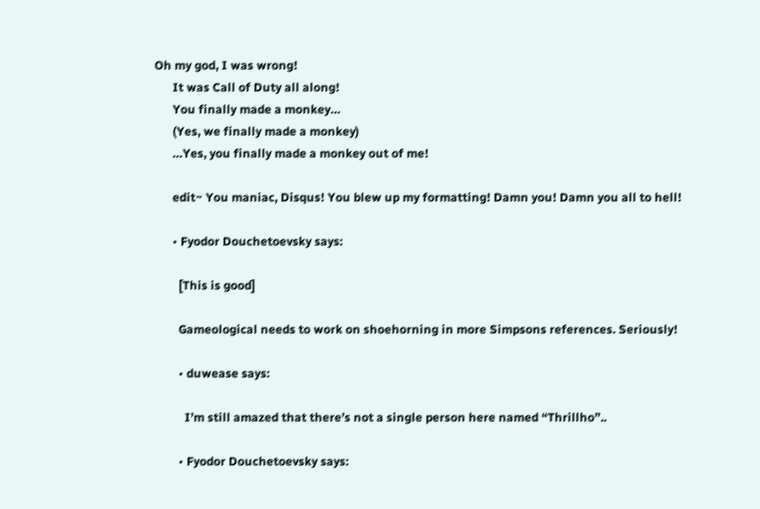Oh my god, I was wrong!
      It was Call of Duty all along!
      You finally made a monkey…
      (Yes, we finally made a monkey)
      …Yes, you finally made a monkey out of me!

      edit~ You maniac, Disqus! You blew up my formatting! Damn you! Damn you all to hell!

      • Fyodor Douchetoevsky says:

        [This is good]

        Gameological needs to work on shoehorning in more Simpsons references. Seriously!

        • duwease says:

          I’m still amazed that there’s not a single person here named “Thrillho”..

        • Fyodor Douchetoevsky says: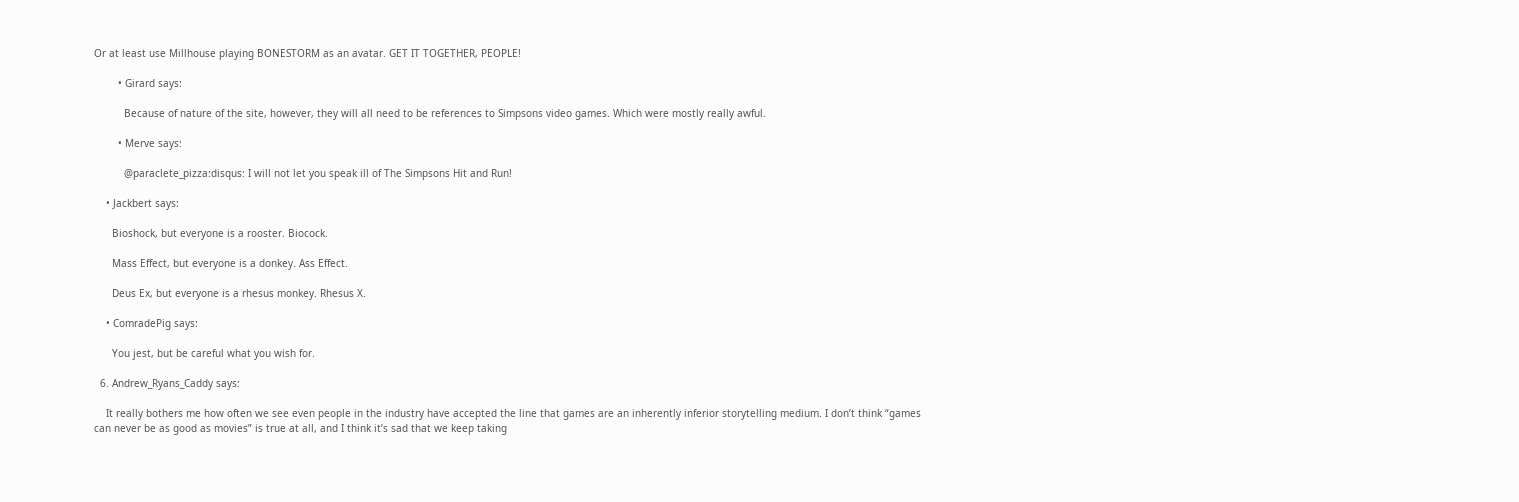Or at least use Millhouse playing BONESTORM as an avatar. GET IT TOGETHER, PEOPLE!

        • Girard says:

          Because of nature of the site, however, they will all need to be references to Simpsons video games. Which were mostly really awful.

        • Merve says:

          @paraclete_pizza:disqus: I will not let you speak ill of The Simpsons Hit and Run!

    • Jackbert says:

      Bioshock, but everyone is a rooster. Biocock.

      Mass Effect, but everyone is a donkey. Ass Effect.

      Deus Ex, but everyone is a rhesus monkey. Rhesus X.

    • ComradePig says:

      You jest, but be careful what you wish for.

  6. Andrew_Ryans_Caddy says:

    It really bothers me how often we see even people in the industry have accepted the line that games are an inherently inferior storytelling medium. I don’t think “games can never be as good as movies” is true at all, and I think it’s sad that we keep taking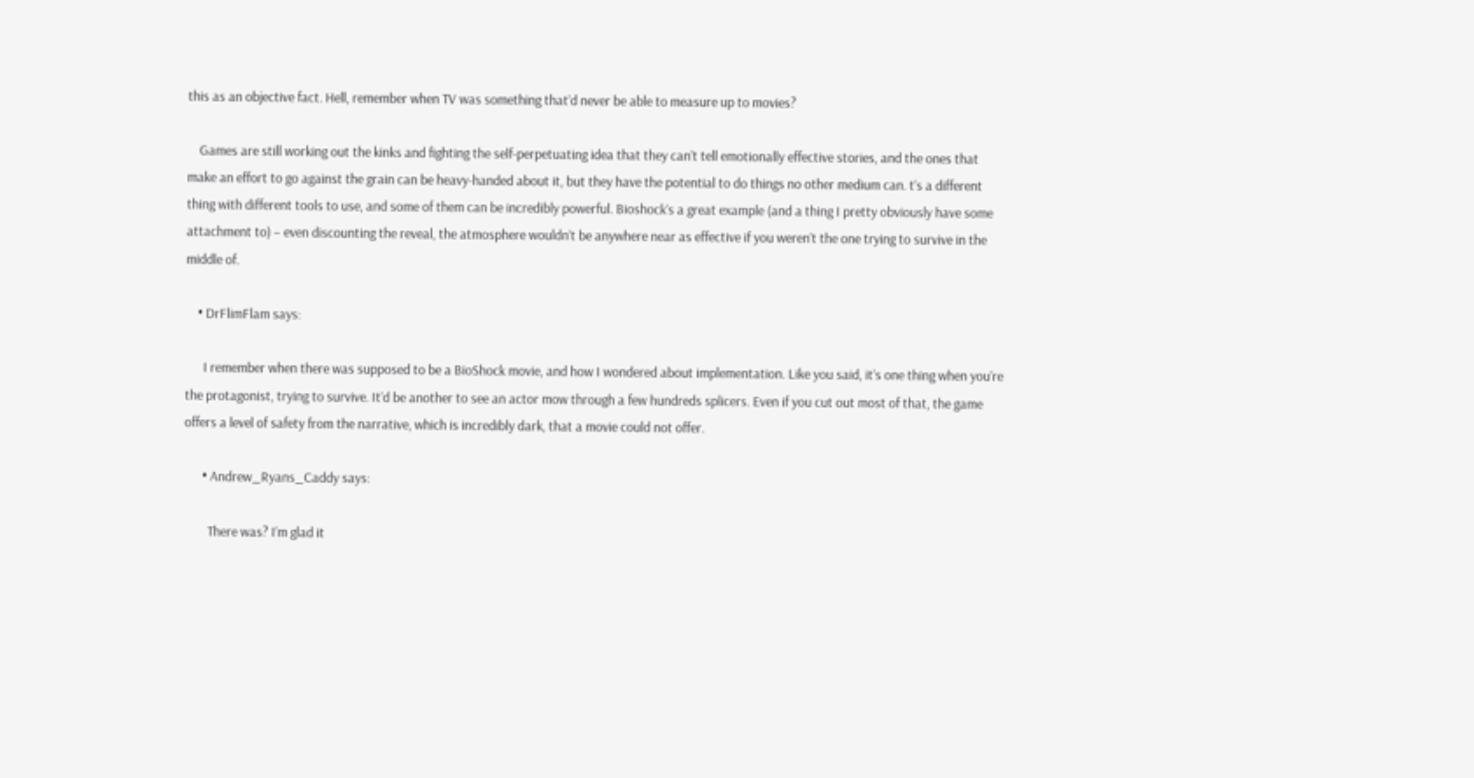this as an objective fact. Hell, remember when TV was something that’d never be able to measure up to movies?

    Games are still working out the kinks and fighting the self-perpetuating idea that they can’t tell emotionally effective stories, and the ones that make an effort to go against the grain can be heavy-handed about it, but they have the potential to do things no other medium can. t’s a different thing with different tools to use, and some of them can be incredibly powerful. Bioshock’s a great example (and a thing I pretty obviously have some attachment to) – even discounting the reveal, the atmosphere wouldn’t be anywhere near as effective if you weren’t the one trying to survive in the middle of.

    • DrFlimFlam says:

      I remember when there was supposed to be a BioShock movie, and how I wondered about implementation. Like you said, it’s one thing when you’re the protagonist, trying to survive. It’d be another to see an actor mow through a few hundreds splicers. Even if you cut out most of that, the game offers a level of safety from the narrative, which is incredibly dark, that a movie could not offer.

      • Andrew_Ryans_Caddy says:

        There was? I’m glad it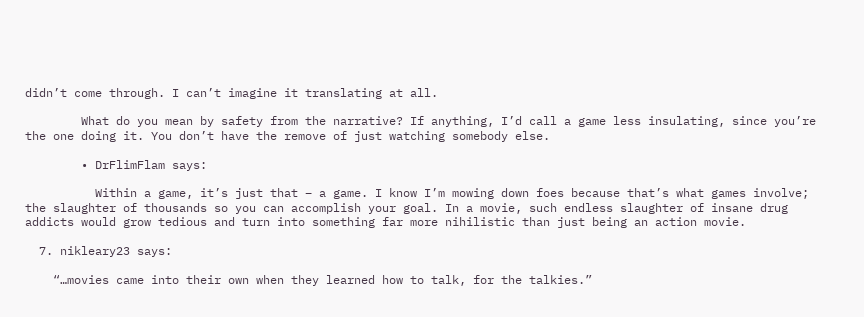didn’t come through. I can’t imagine it translating at all.

        What do you mean by safety from the narrative? If anything, I’d call a game less insulating, since you’re the one doing it. You don’t have the remove of just watching somebody else.

        • DrFlimFlam says:

          Within a game, it’s just that – a game. I know I’m mowing down foes because that’s what games involve; the slaughter of thousands so you can accomplish your goal. In a movie, such endless slaughter of insane drug addicts would grow tedious and turn into something far more nihilistic than just being an action movie.

  7. nikleary23 says:

    “…movies came into their own when they learned how to talk, for the talkies.”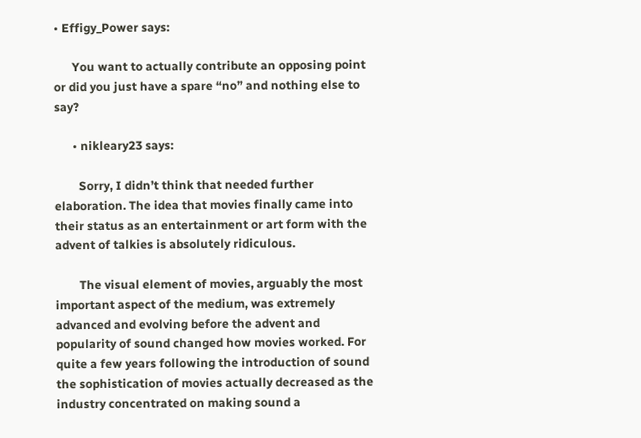• Effigy_Power says:

      You want to actually contribute an opposing point or did you just have a spare “no” and nothing else to say?

      • nikleary23 says:

        Sorry, I didn’t think that needed further elaboration. The idea that movies finally came into their status as an entertainment or art form with the advent of talkies is absolutely ridiculous.

        The visual element of movies, arguably the most important aspect of the medium, was extremely advanced and evolving before the advent and popularity of sound changed how movies worked. For quite a few years following the introduction of sound the sophistication of movies actually decreased as the industry concentrated on making sound a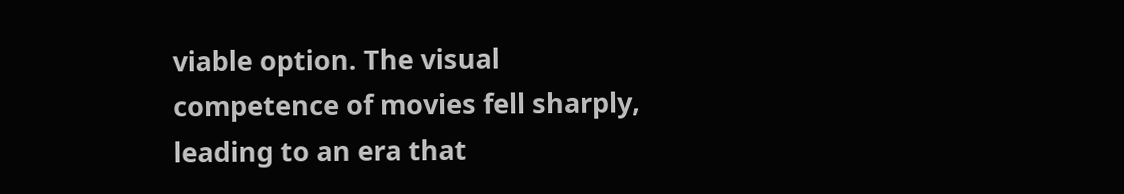viable option. The visual competence of movies fell sharply, leading to an era that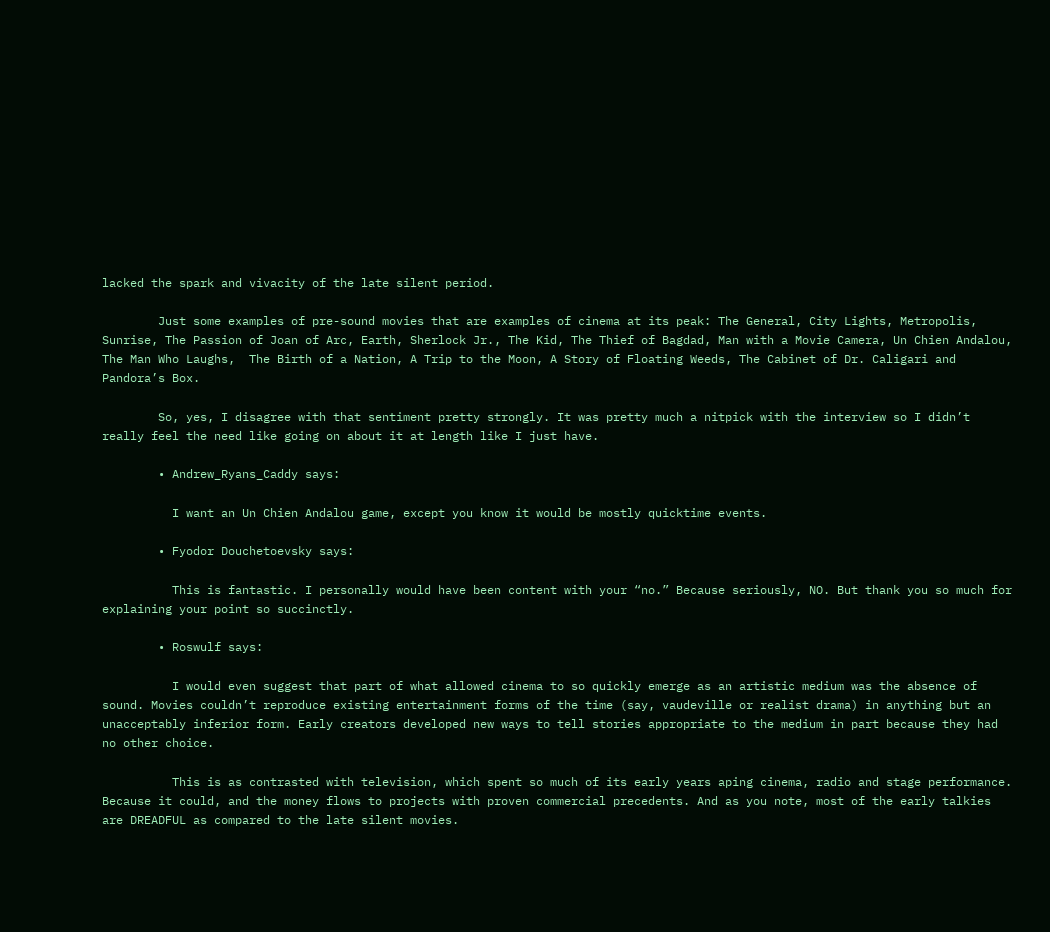lacked the spark and vivacity of the late silent period.

        Just some examples of pre-sound movies that are examples of cinema at its peak: The General, City Lights, Metropolis, Sunrise, The Passion of Joan of Arc, Earth, Sherlock Jr., The Kid, The Thief of Bagdad, Man with a Movie Camera, Un Chien Andalou, The Man Who Laughs,  The Birth of a Nation, A Trip to the Moon, A Story of Floating Weeds, The Cabinet of Dr. Caligari and Pandora’s Box.

        So, yes, I disagree with that sentiment pretty strongly. It was pretty much a nitpick with the interview so I didn’t really feel the need like going on about it at length like I just have.

        • Andrew_Ryans_Caddy says:

          I want an Un Chien Andalou game, except you know it would be mostly quicktime events.

        • Fyodor Douchetoevsky says:

          This is fantastic. I personally would have been content with your “no.” Because seriously, NO. But thank you so much for explaining your point so succinctly.

        • Roswulf says:

          I would even suggest that part of what allowed cinema to so quickly emerge as an artistic medium was the absence of sound. Movies couldn’t reproduce existing entertainment forms of the time (say, vaudeville or realist drama) in anything but an unacceptably inferior form. Early creators developed new ways to tell stories appropriate to the medium in part because they had no other choice.

          This is as contrasted with television, which spent so much of its early years aping cinema, radio and stage performance. Because it could, and the money flows to projects with proven commercial precedents. And as you note, most of the early talkies are DREADFUL as compared to the late silent movies.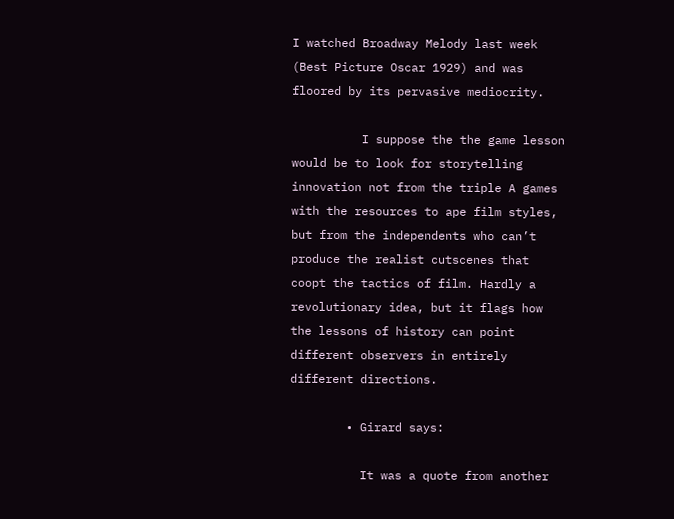I watched Broadway Melody last week (Best Picture Oscar 1929) and was floored by its pervasive mediocrity.

          I suppose the the game lesson would be to look for storytelling innovation not from the triple A games with the resources to ape film styles, but from the independents who can’t produce the realist cutscenes that coopt the tactics of film. Hardly a revolutionary idea, but it flags how the lessons of history can point different observers in entirely different directions.

        • Girard says:

          It was a quote from another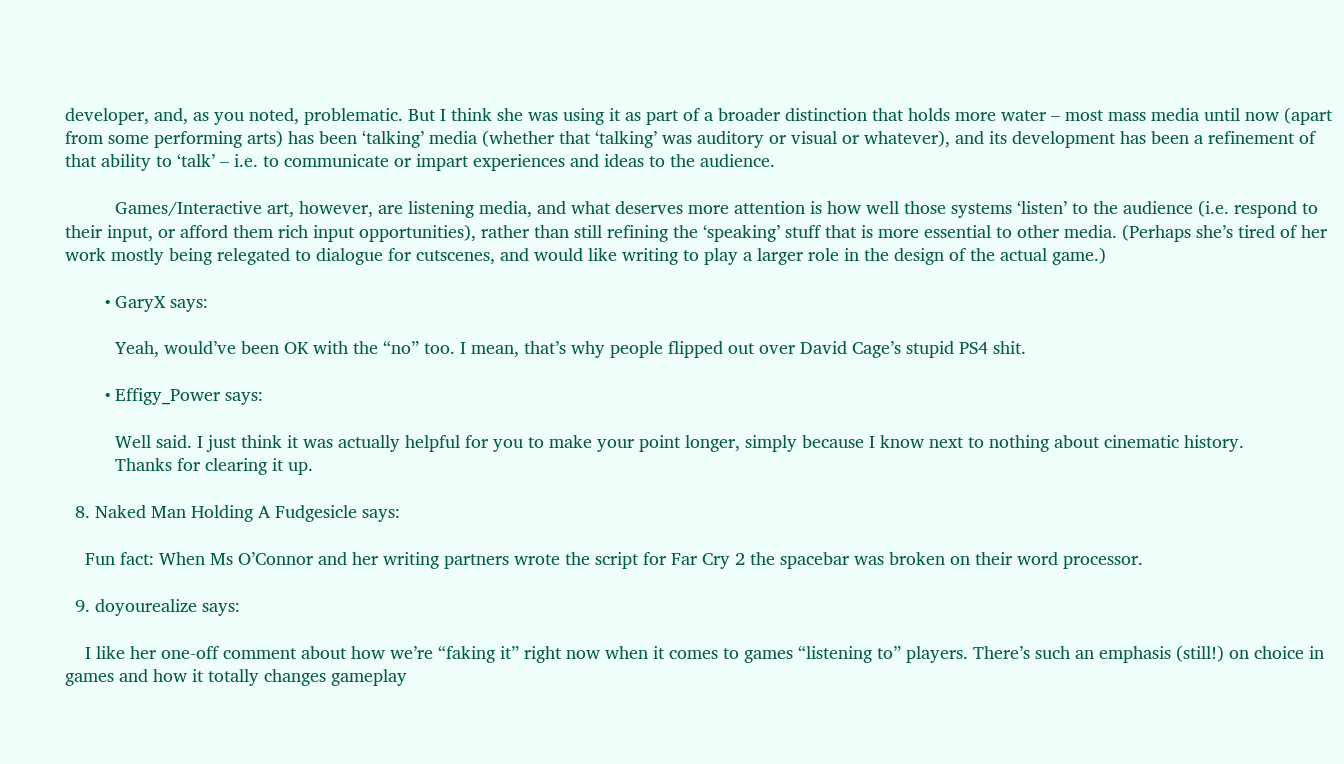developer, and, as you noted, problematic. But I think she was using it as part of a broader distinction that holds more water – most mass media until now (apart from some performing arts) has been ‘talking’ media (whether that ‘talking’ was auditory or visual or whatever), and its development has been a refinement of that ability to ‘talk’ – i.e. to communicate or impart experiences and ideas to the audience.

          Games/Interactive art, however, are listening media, and what deserves more attention is how well those systems ‘listen’ to the audience (i.e. respond to their input, or afford them rich input opportunities), rather than still refining the ‘speaking’ stuff that is more essential to other media. (Perhaps she’s tired of her work mostly being relegated to dialogue for cutscenes, and would like writing to play a larger role in the design of the actual game.)

        • GaryX says:

          Yeah, would’ve been OK with the “no” too. I mean, that’s why people flipped out over David Cage’s stupid PS4 shit.

        • Effigy_Power says:

          Well said. I just think it was actually helpful for you to make your point longer, simply because I know next to nothing about cinematic history.
          Thanks for clearing it up.

  8. Naked Man Holding A Fudgesicle says:

    Fun fact: When Ms O’Connor and her writing partners wrote the script for Far Cry 2 the spacebar was broken on their word processor.

  9. doyourealize says:

    I like her one-off comment about how we’re “faking it” right now when it comes to games “listening to” players. There’s such an emphasis (still!) on choice in games and how it totally changes gameplay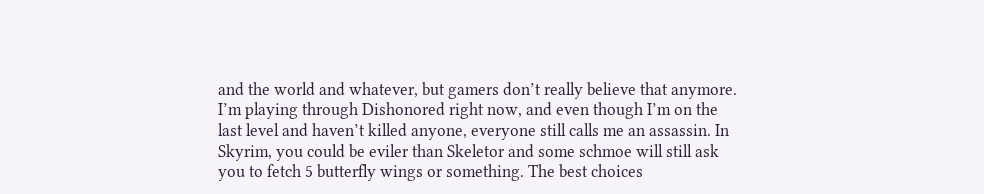and the world and whatever, but gamers don’t really believe that anymore. I’m playing through Dishonored right now, and even though I’m on the last level and haven’t killed anyone, everyone still calls me an assassin. In Skyrim, you could be eviler than Skeletor and some schmoe will still ask you to fetch 5 butterfly wings or something. The best choices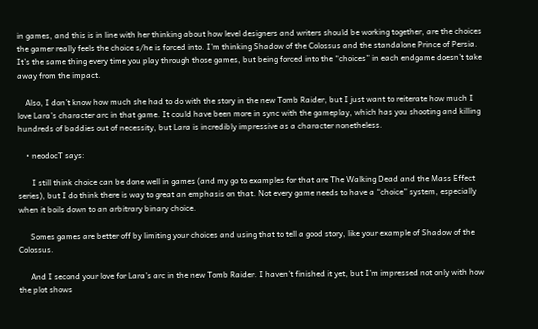in games, and this is in line with her thinking about how level designers and writers should be working together, are the choices the gamer really feels the choice s/he is forced into. I’m thinking Shadow of the Colossus and the standalone Prince of Persia. It’s the same thing every time you play through those games, but being forced into the “choices” in each endgame doesn’t take away from the impact.

    Also, I don’t know how much she had to do with the story in the new Tomb Raider, but I just want to reiterate how much I love Lara’s character arc in that game. It could have been more in sync with the gameplay, which has you shooting and killing hundreds of baddies out of necessity, but Lara is incredibly impressive as a character nonetheless.

    • neodocT says:

       I still think choice can be done well in games (and my go to examples for that are The Walking Dead and the Mass Effect series), but I do think there is way to great an emphasis on that. Not every game needs to have a “choice” system, especially when it boils down to an arbitrary binary choice.

      Somes games are better off by limiting your choices and using that to tell a good story, like your example of Shadow of the Colossus.

      And I second your love for Lara’s arc in the new Tomb Raider. I haven’t finished it yet, but I’m impressed not only with how the plot shows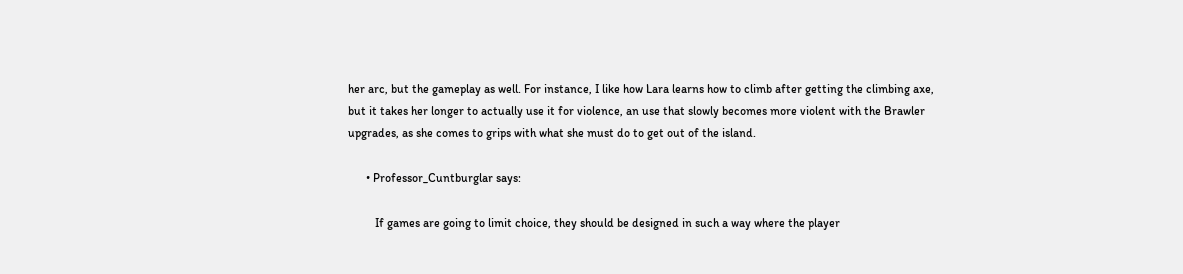her arc, but the gameplay as well. For instance, I like how Lara learns how to climb after getting the climbing axe, but it takes her longer to actually use it for violence, an use that slowly becomes more violent with the Brawler upgrades, as she comes to grips with what she must do to get out of the island.

      • Professor_Cuntburglar says:

         If games are going to limit choice, they should be designed in such a way where the player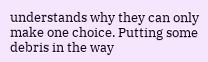understands why they can only make one choice. Putting some debris in the way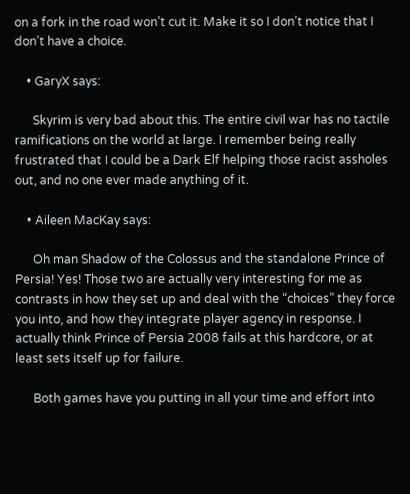on a fork in the road won’t cut it. Make it so I don’t notice that I don’t have a choice.

    • GaryX says:

      Skyrim is very bad about this. The entire civil war has no tactile ramifications on the world at large. I remember being really frustrated that I could be a Dark Elf helping those racist assholes out, and no one ever made anything of it.

    • Aileen MacKay says:

      Oh man Shadow of the Colossus and the standalone Prince of Persia! Yes! Those two are actually very interesting for me as contrasts in how they set up and deal with the “choices” they force you into, and how they integrate player agency in response. I actually think Prince of Persia 2008 fails at this hardcore, or at least sets itself up for failure.

      Both games have you putting in all your time and effort into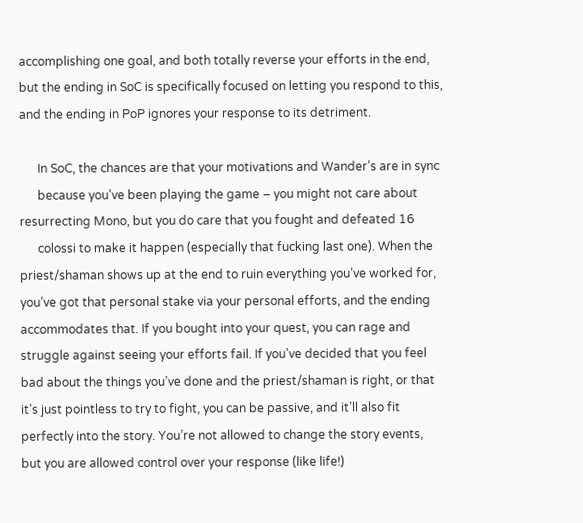accomplishing one goal, and both totally reverse your efforts in the end, but the ending in SoC is specifically focused on letting you respond to this, and the ending in PoP ignores your response to its detriment.

      In SoC, the chances are that your motivations and Wander’s are in sync
      because you’ve been playing the game – you might not care about resurrecting Mono, but you do care that you fought and defeated 16
      colossi to make it happen (especially that fucking last one). When the priest/shaman shows up at the end to ruin everything you’ve worked for, you’ve got that personal stake via your personal efforts, and the ending accommodates that. If you bought into your quest, you can rage and struggle against seeing your efforts fail. If you’ve decided that you feel bad about the things you’ve done and the priest/shaman is right, or that it’s just pointless to try to fight, you can be passive, and it’ll also fit perfectly into the story. You’re not allowed to change the story events, but you are allowed control over your response (like life!)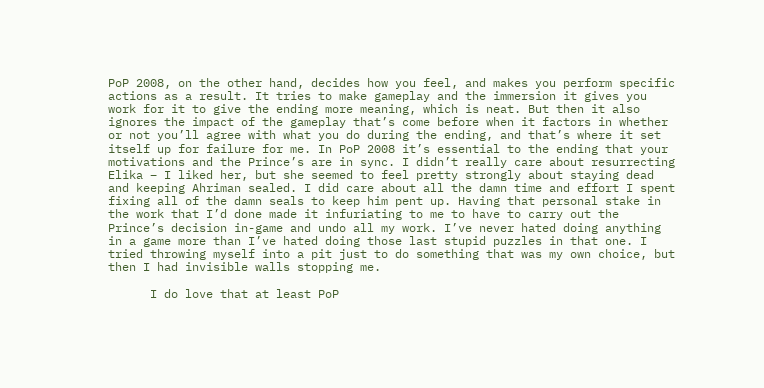PoP 2008, on the other hand, decides how you feel, and makes you perform specific actions as a result. It tries to make gameplay and the immersion it gives you work for it to give the ending more meaning, which is neat. But then it also ignores the impact of the gameplay that’s come before when it factors in whether or not you’ll agree with what you do during the ending, and that’s where it set itself up for failure for me. In PoP 2008 it’s essential to the ending that your motivations and the Prince’s are in sync. I didn’t really care about resurrecting Elika – I liked her, but she seemed to feel pretty strongly about staying dead and keeping Ahriman sealed. I did care about all the damn time and effort I spent fixing all of the damn seals to keep him pent up. Having that personal stake in the work that I’d done made it infuriating to me to have to carry out the Prince’s decision in-game and undo all my work. I’ve never hated doing anything in a game more than I’ve hated doing those last stupid puzzles in that one. I tried throwing myself into a pit just to do something that was my own choice, but then I had invisible walls stopping me.

      I do love that at least PoP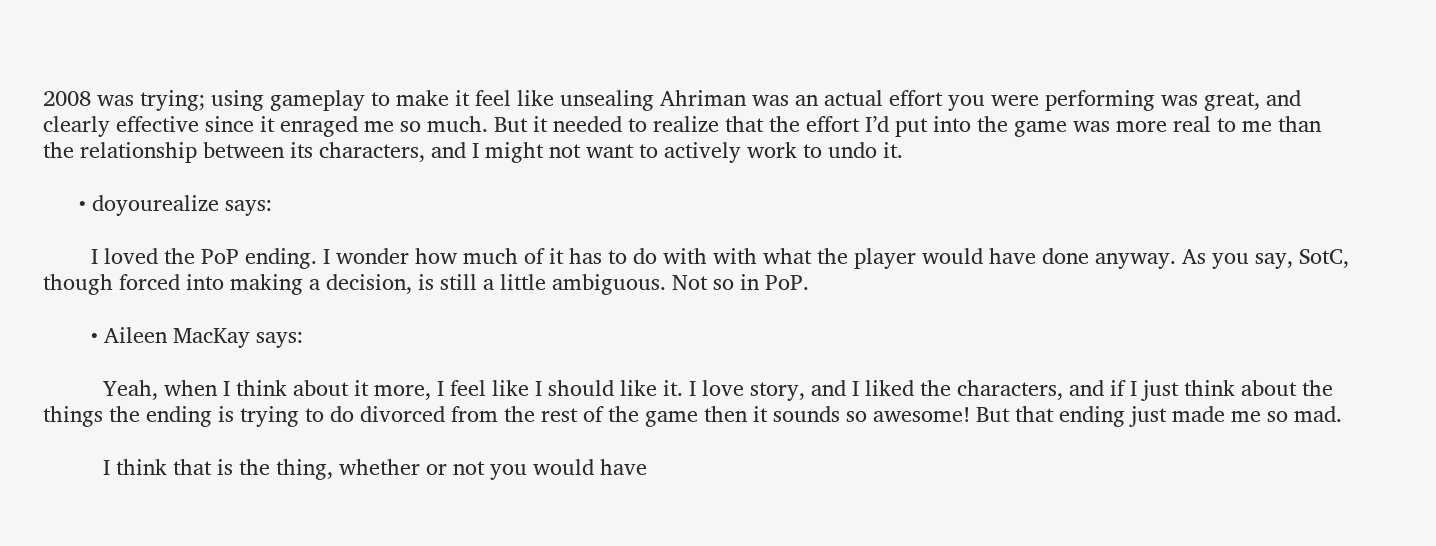2008 was trying; using gameplay to make it feel like unsealing Ahriman was an actual effort you were performing was great, and clearly effective since it enraged me so much. But it needed to realize that the effort I’d put into the game was more real to me than the relationship between its characters, and I might not want to actively work to undo it.

      • doyourealize says:

        I loved the PoP ending. I wonder how much of it has to do with with what the player would have done anyway. As you say, SotC, though forced into making a decision, is still a little ambiguous. Not so in PoP.

        • Aileen MacKay says:

          Yeah, when I think about it more, I feel like I should like it. I love story, and I liked the characters, and if I just think about the things the ending is trying to do divorced from the rest of the game then it sounds so awesome! But that ending just made me so mad.

          I think that is the thing, whether or not you would have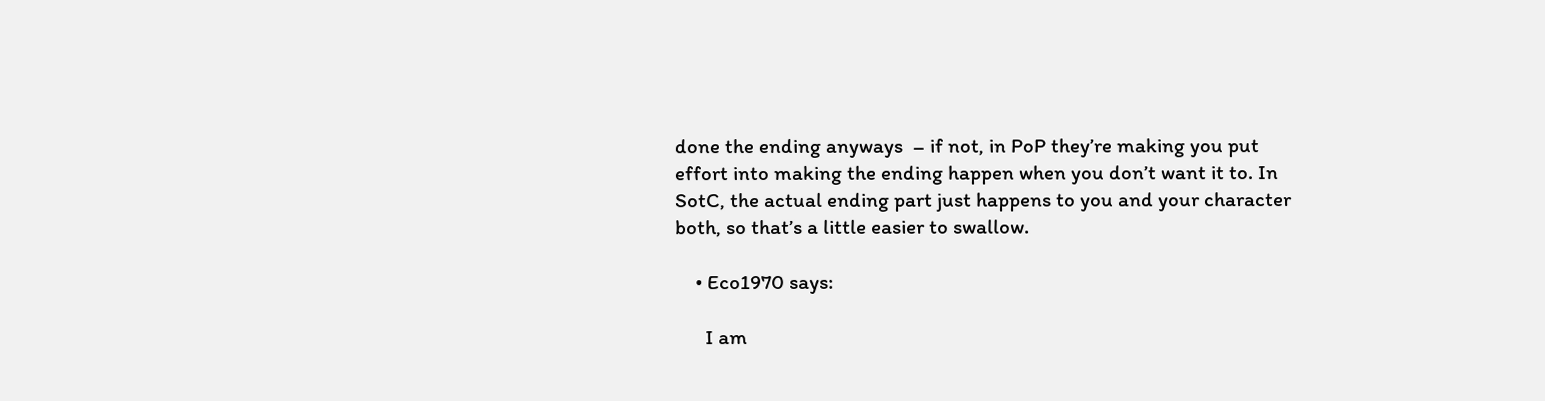done the ending anyways  – if not, in PoP they’re making you put effort into making the ending happen when you don’t want it to. In SotC, the actual ending part just happens to you and your character both, so that’s a little easier to swallow.

    • Eco1970 says:

      I am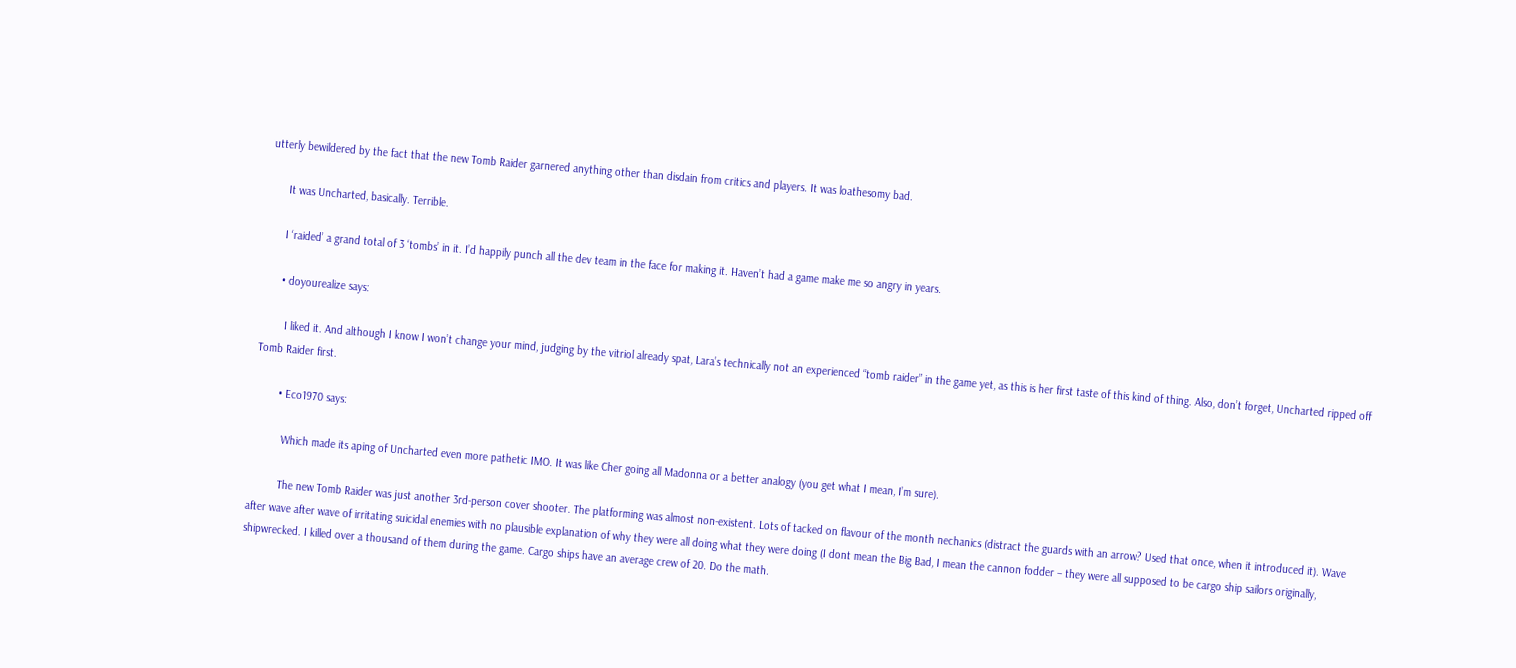utterly bewildered by the fact that the new Tomb Raider garnered anything other than disdain from critics and players. It was loathesomy bad.

      It was Uncharted, basically. Terrible.

      I ‘raided’ a grand total of 3 ‘tombs’ in it. I’d happily punch all the dev team in the face for making it. Haven’t had a game make me so angry in years.

      • doyourealize says:

        I liked it. And although I know I won’t change your mind, judging by the vitriol already spat, Lara’s technically not an experienced “tomb raider” in the game yet, as this is her first taste of this kind of thing. Also, don’t forget, Uncharted ripped off Tomb Raider first.

        • Eco1970 says:

          Which made its aping of Uncharted even more pathetic IMO. It was like Cher going all Madonna or a better analogy (you get what I mean, I’m sure).

          The new Tomb Raider was just another 3rd-person cover shooter. The platforming was almost non-existent. Lots of tacked on flavour of the month nechanics (distract the guards with an arrow? Used that once, when it introduced it). Wave after wave after wave of irritating suicidal enemies with no plausible explanation of why they were all doing what they were doing (I dont mean the Big Bad, I mean the cannon fodder – they were all supposed to be cargo ship sailors originally, shipwrecked. I killed over a thousand of them during the game. Cargo ships have an average crew of 20. Do the math.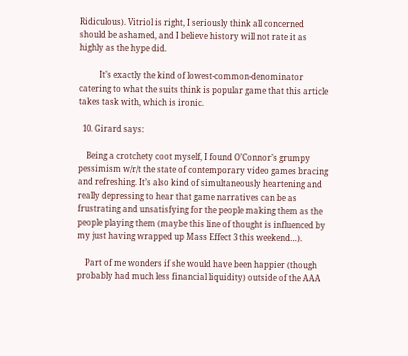Ridiculous). Vitriol is right, I seriously think all concerned should be ashamed, and I believe history will not rate it as highly as the hype did.

          It’s exactly the kind of lowest-common-denominator catering to what the suits think is popular game that this article takes task with, which is ironic.

  10. Girard says:

    Being a crotchety coot myself, I found O’Connor’s grumpy pessimism w/r/t the state of contemporary video games bracing and refreshing. It’s also kind of simultaneously heartening and really depressing to hear that game narratives can be as frustrating and unsatisfying for the people making them as the people playing them (maybe this line of thought is influenced by my just having wrapped up Mass Effect 3 this weekend…).

    Part of me wonders if she would have been happier (though probably had much less financial liquidity) outside of the AAA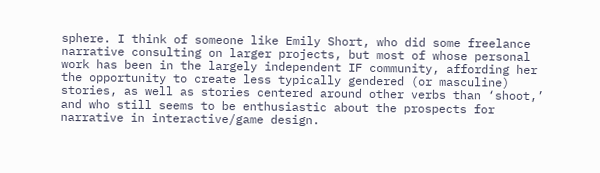sphere. I think of someone like Emily Short, who did some freelance narrative consulting on larger projects, but most of whose personal work has been in the largely independent IF community, affording her the opportunity to create less typically gendered (or masculine) stories, as well as stories centered around other verbs than ‘shoot,’ and who still seems to be enthusiastic about the prospects for narrative in interactive/game design.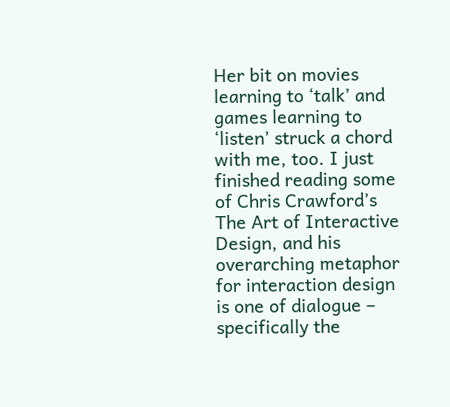Her bit on movies learning to ‘talk’ and games learning to ‘listen’ struck a chord with me, too. I just finished reading some of Chris Crawford’s The Art of Interactive Design, and his overarching metaphor for interaction design is one of dialogue – specifically the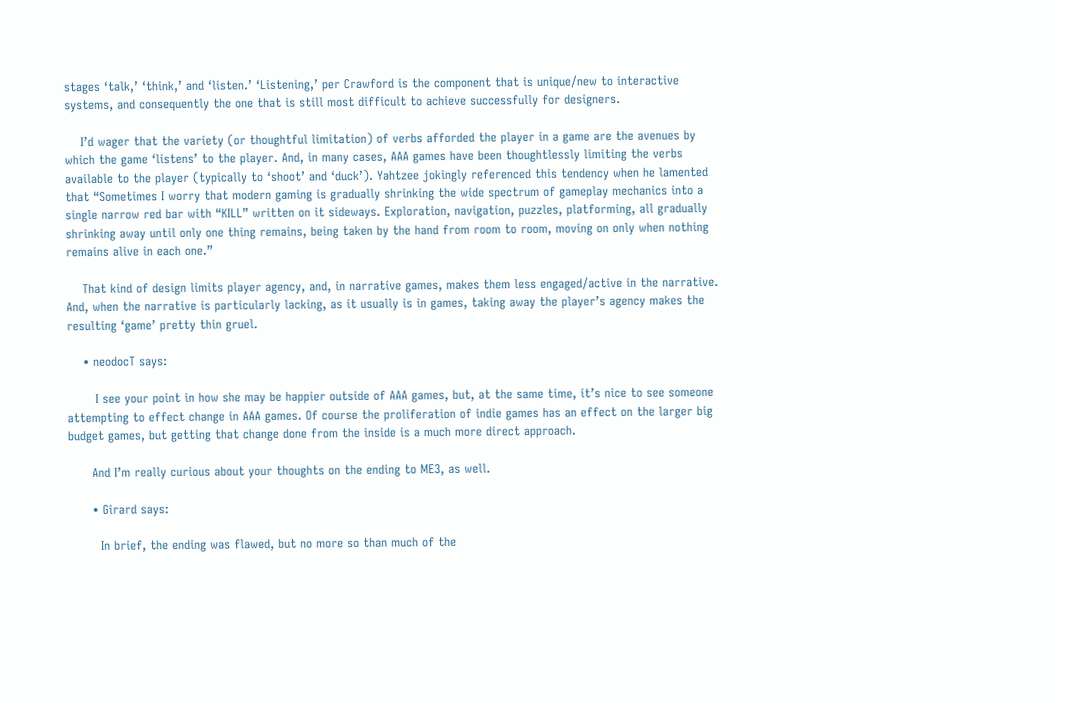stages ‘talk,’ ‘think,’ and ‘listen.’ ‘Listening,’ per Crawford is the component that is unique/new to interactive systems, and consequently the one that is still most difficult to achieve successfully for designers.

    I’d wager that the variety (or thoughtful limitation) of verbs afforded the player in a game are the avenues by which the game ‘listens’ to the player. And, in many cases, AAA games have been thoughtlessly limiting the verbs available to the player (typically to ‘shoot’ and ‘duck’). Yahtzee jokingly referenced this tendency when he lamented that “Sometimes I worry that modern gaming is gradually shrinking the wide spectrum of gameplay mechanics into a single narrow red bar with “KILL” written on it sideways. Exploration, navigation, puzzles, platforming, all gradually shrinking away until only one thing remains, being taken by the hand from room to room, moving on only when nothing remains alive in each one.”

    That kind of design limits player agency, and, in narrative games, makes them less engaged/active in the narrative. And, when the narrative is particularly lacking, as it usually is in games, taking away the player’s agency makes the resulting ‘game’ pretty thin gruel.

    • neodocT says:

       I see your point in how she may be happier outside of AAA games, but, at the same time, it’s nice to see someone attempting to effect change in AAA games. Of course the proliferation of indie games has an effect on the larger big budget games, but getting that change done from the inside is a much more direct approach.

      And I’m really curious about your thoughts on the ending to ME3, as well.

      • Girard says:

        In brief, the ending was flawed, but no more so than much of the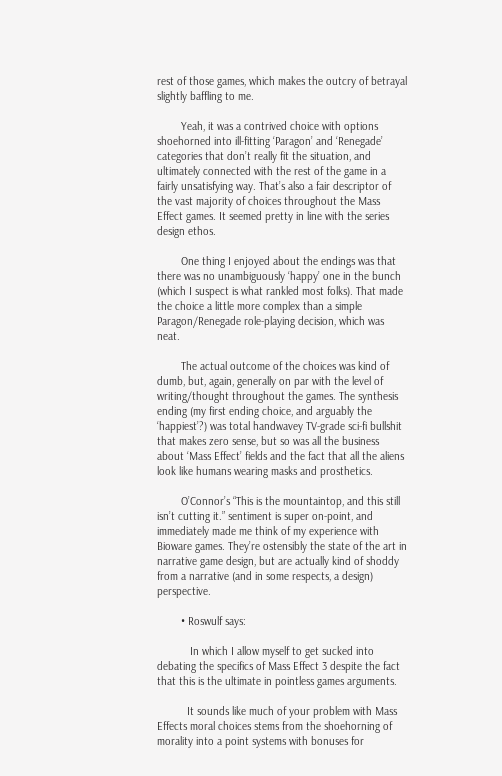rest of those games, which makes the outcry of betrayal slightly baffling to me.

        Yeah, it was a contrived choice with options shoehorned into ill-fitting ‘Paragon’ and ‘Renegade’ categories that don’t really fit the situation, and ultimately connected with the rest of the game in a fairly unsatisfying way. That’s also a fair descriptor of the vast majority of choices throughout the Mass Effect games. It seemed pretty in line with the series design ethos.

        One thing I enjoyed about the endings was that there was no unambiguously ‘happy’ one in the bunch (which I suspect is what rankled most folks). That made the choice a little more complex than a simple Paragon/Renegade role-playing decision, which was neat.

        The actual outcome of the choices was kind of dumb, but, again, generally on par with the level of writing/thought throughout the games. The synthesis ending (my first ending choice, and arguably the ‘happiest’?) was total handwavey TV-grade sci-fi bullshit that makes zero sense, but so was all the business about ‘Mass Effect’ fields and the fact that all the aliens look like humans wearing masks and prosthetics.

        O’Connor’s “This is the mountaintop, and this still isn’t cutting it.” sentiment is super on-point, and immediately made me think of my experience with Bioware games. They’re ostensibly the state of the art in narrative game design, but are actually kind of shoddy from a narrative (and in some respects, a design) perspective.

        • Roswulf says:

           In which I allow myself to get sucked into debating the specifics of Mass Effect 3 despite the fact that this is the ultimate in pointless games arguments.

          It sounds like much of your problem with Mass Effects moral choices stems from the shoehorning of morality into a point systems with bonuses for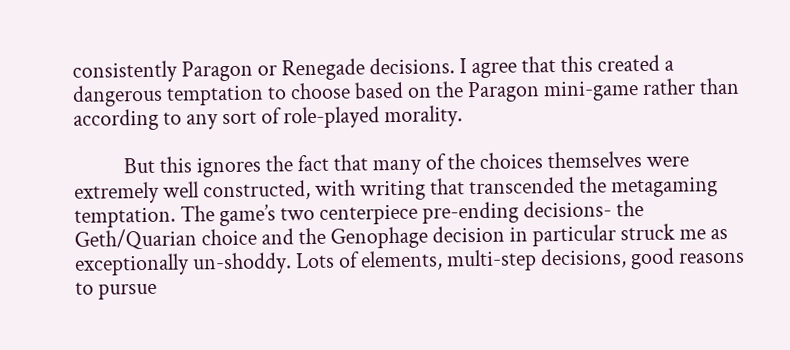consistently Paragon or Renegade decisions. I agree that this created a dangerous temptation to choose based on the Paragon mini-game rather than according to any sort of role-played morality.

          But this ignores the fact that many of the choices themselves were extremely well constructed, with writing that transcended the metagaming temptation. The game’s two centerpiece pre-ending decisions- the Geth/Quarian choice and the Genophage decision in particular struck me as exceptionally un-shoddy. Lots of elements, multi-step decisions, good reasons to pursue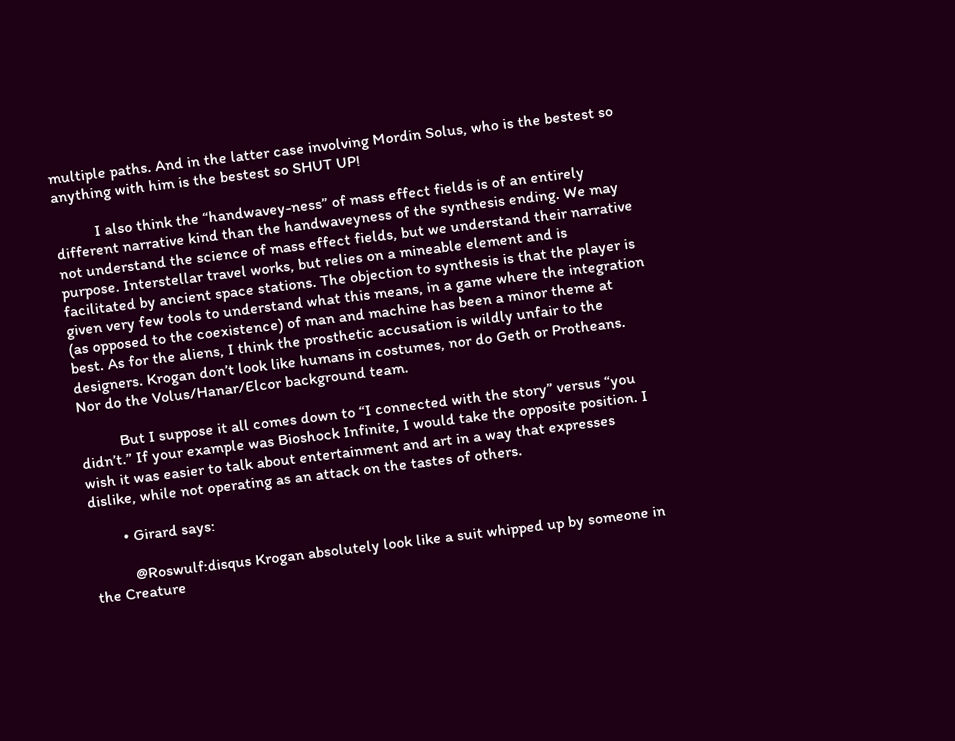multiple paths. And in the latter case involving Mordin Solus, who is the bestest so anything with him is the bestest so SHUT UP!

          I also think the “handwavey-ness” of mass effect fields is of an entirely different narrative kind than the handwaveyness of the synthesis ending. We may not understand the science of mass effect fields, but we understand their narrative purpose. Interstellar travel works, but relies on a mineable element and is facilitated by ancient space stations. The objection to synthesis is that the player is given very few tools to understand what this means, in a game where the integration (as opposed to the coexistence) of man and machine has been a minor theme at best. As for the aliens, I think the prosthetic accusation is wildly unfair to the designers. Krogan don’t look like humans in costumes, nor do Geth or Protheans. Nor do the Volus/Hanar/Elcor background team.

          But I suppose it all comes down to “I connected with the story” versus “you didn’t.” If your example was Bioshock Infinite, I would take the opposite position. I wish it was easier to talk about entertainment and art in a way that expresses dislike, while not operating as an attack on the tastes of others.

        • Girard says:

          @Roswulf:disqus Krogan absolutely look like a suit whipped up by someone in the Creature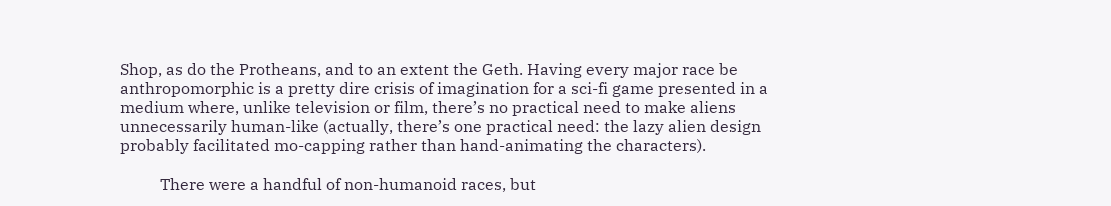Shop, as do the Protheans, and to an extent the Geth. Having every major race be anthropomorphic is a pretty dire crisis of imagination for a sci-fi game presented in a medium where, unlike television or film, there’s no practical need to make aliens unnecessarily human-like (actually, there’s one practical need: the lazy alien design probably facilitated mo-capping rather than hand-animating the characters).

          There were a handful of non-humanoid races, but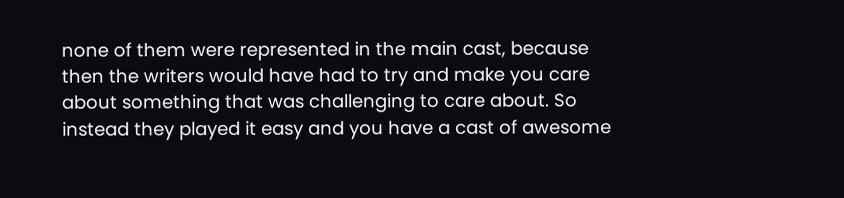none of them were represented in the main cast, because then the writers would have had to try and make you care about something that was challenging to care about. So instead they played it easy and you have a cast of awesome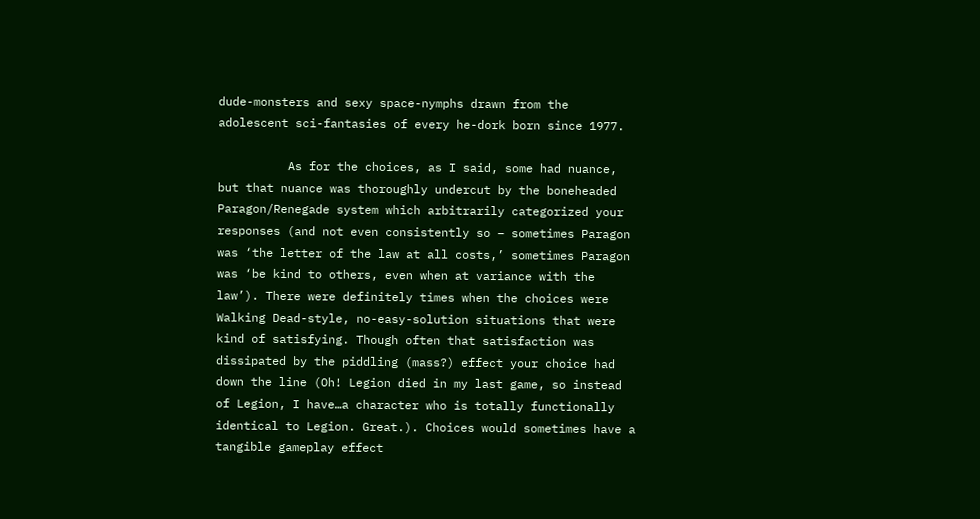dude-monsters and sexy space-nymphs drawn from the adolescent sci-fantasies of every he-dork born since 1977.

          As for the choices, as I said, some had nuance, but that nuance was thoroughly undercut by the boneheaded Paragon/Renegade system which arbitrarily categorized your responses (and not even consistently so – sometimes Paragon was ‘the letter of the law at all costs,’ sometimes Paragon was ‘be kind to others, even when at variance with the law’). There were definitely times when the choices were Walking Dead-style, no-easy-solution situations that were kind of satisfying. Though often that satisfaction was dissipated by the piddling (mass?) effect your choice had down the line (Oh! Legion died in my last game, so instead of Legion, I have…a character who is totally functionally identical to Legion. Great.). Choices would sometimes have a tangible gameplay effect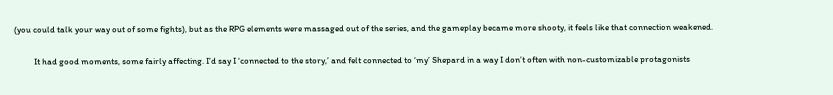(you could talk your way out of some fights), but as the RPG elements were massaged out of the series, and the gameplay became more shooty, it feels like that connection weakened.

          It had good moments, some fairly affecting. I’d say I ‘connected to the story,’ and felt connected to ‘my’ Shepard in a way I don’t often with non-customizable protagonists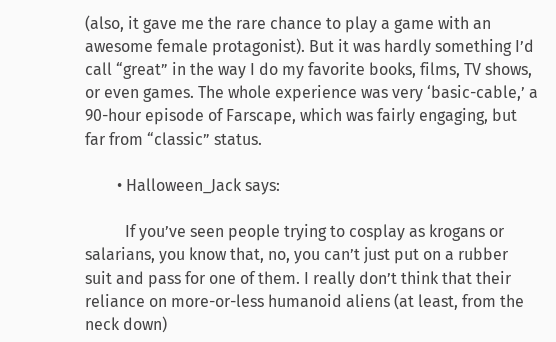(also, it gave me the rare chance to play a game with an awesome female protagonist). But it was hardly something I’d call “great” in the way I do my favorite books, films, TV shows, or even games. The whole experience was very ‘basic-cable,’ a 90-hour episode of Farscape, which was fairly engaging, but far from “classic” status.

        • Halloween_Jack says:

          If you’ve seen people trying to cosplay as krogans or salarians, you know that, no, you can’t just put on a rubber suit and pass for one of them. I really don’t think that their reliance on more-or-less humanoid aliens (at least, from the neck down)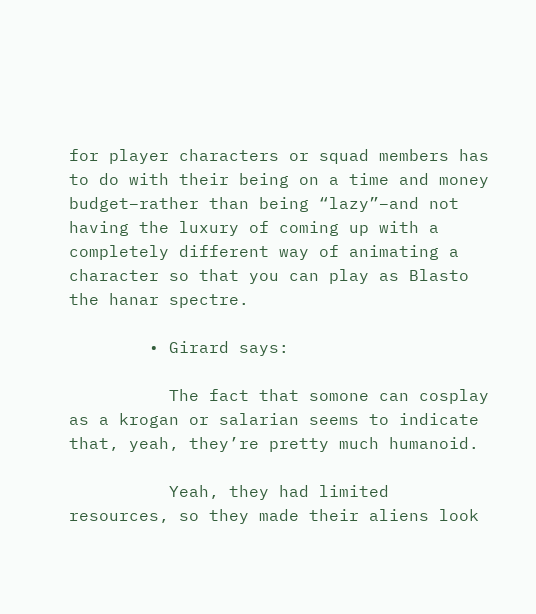for player characters or squad members has to do with their being on a time and money budget–rather than being “lazy”–and not having the luxury of coming up with a completely different way of animating a character so that you can play as Blasto the hanar spectre.

        • Girard says:

          The fact that somone can cosplay as a krogan or salarian seems to indicate that, yeah, they’re pretty much humanoid.

          Yeah, they had limited resources, so they made their aliens look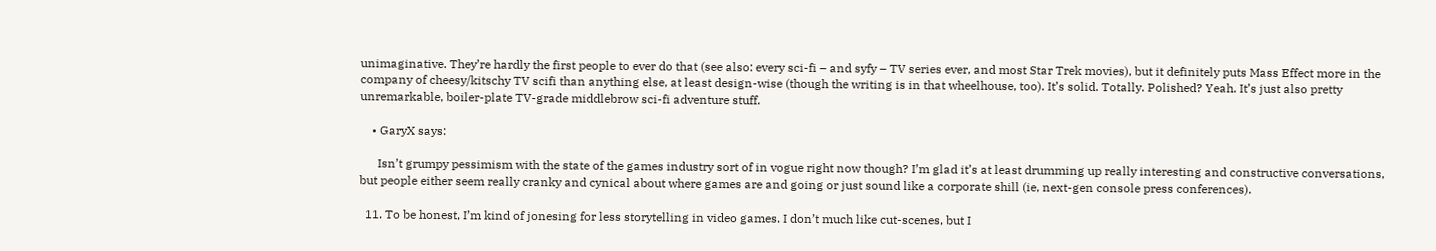unimaginative. They’re hardly the first people to ever do that (see also: every sci-fi – and syfy – TV series ever, and most Star Trek movies), but it definitely puts Mass Effect more in the company of cheesy/kitschy TV scifi than anything else, at least design-wise (though the writing is in that wheelhouse, too). It’s solid. Totally. Polished? Yeah. It’s just also pretty unremarkable, boiler-plate TV-grade middlebrow sci-fi adventure stuff.

    • GaryX says:

      Isn’t grumpy pessimism with the state of the games industry sort of in vogue right now though? I’m glad it’s at least drumming up really interesting and constructive conversations, but people either seem really cranky and cynical about where games are and going or just sound like a corporate shill (ie, next-gen console press conferences).

  11. To be honest, I’m kind of jonesing for less storytelling in video games. I don’t much like cut-scenes, but I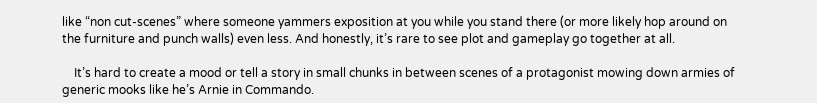like “non cut-scenes” where someone yammers exposition at you while you stand there (or more likely hop around on the furniture and punch walls) even less. And honestly, it’s rare to see plot and gameplay go together at all.

    It’s hard to create a mood or tell a story in small chunks in between scenes of a protagonist mowing down armies of generic mooks like he’s Arnie in Commando.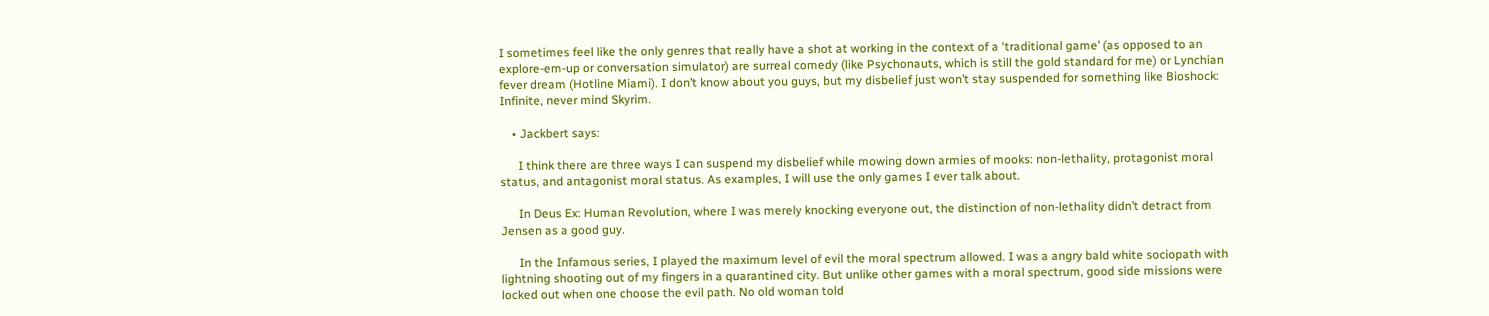I sometimes feel like the only genres that really have a shot at working in the context of a ‘traditional game’ (as opposed to an explore-em-up or conversation simulator) are surreal comedy (like Psychonauts, which is still the gold standard for me) or Lynchian fever dream (Hotline Miami). I don’t know about you guys, but my disbelief just won’t stay suspended for something like Bioshock: Infinite, never mind Skyrim.

    • Jackbert says:

      I think there are three ways I can suspend my disbelief while mowing down armies of mooks: non-lethality, protagonist moral status, and antagonist moral status. As examples, I will use the only games I ever talk about.

      In Deus Ex: Human Revolution, where I was merely knocking everyone out, the distinction of non-lethality didn’t detract from Jensen as a good guy.

      In the Infamous series, I played the maximum level of evil the moral spectrum allowed. I was a angry bald white sociopath with lightning shooting out of my fingers in a quarantined city. But unlike other games with a moral spectrum, good side missions were locked out when one choose the evil path. No old woman told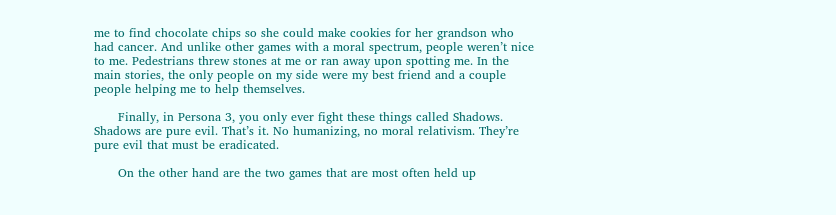me to find chocolate chips so she could make cookies for her grandson who had cancer. And unlike other games with a moral spectrum, people weren’t nice to me. Pedestrians threw stones at me or ran away upon spotting me. In the main stories, the only people on my side were my best friend and a couple people helping me to help themselves.

      Finally, in Persona 3, you only ever fight these things called Shadows. Shadows are pure evil. That’s it. No humanizing, no moral relativism. They’re pure evil that must be eradicated.

      On the other hand are the two games that are most often held up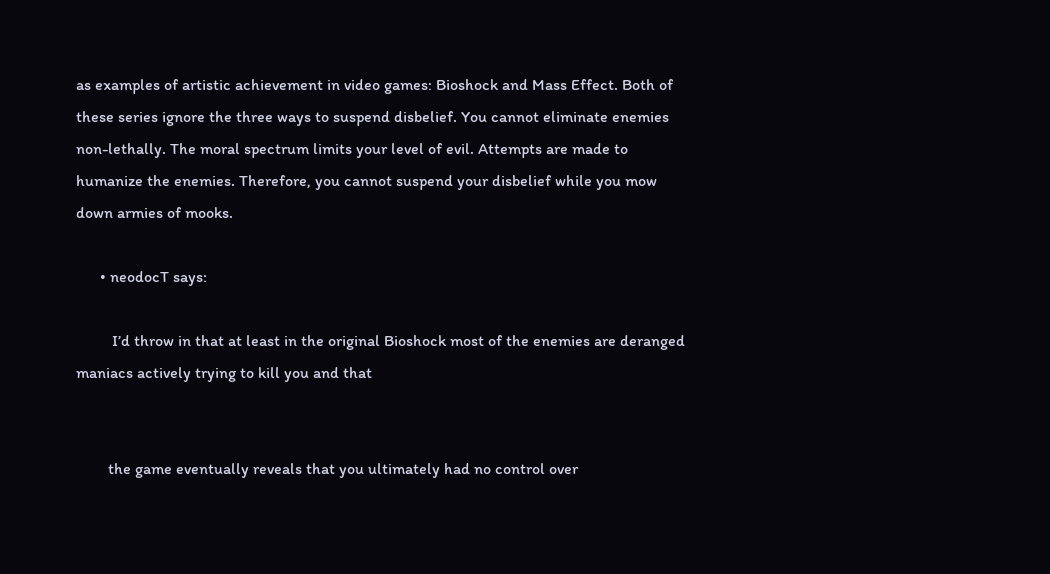as examples of artistic achievement in video games: Bioshock and Mass Effect. Both of these series ignore the three ways to suspend disbelief. You cannot eliminate enemies non-lethally. The moral spectrum limits your level of evil. Attempts are made to humanize the enemies. Therefore, you cannot suspend your disbelief while you mow down armies of mooks.

      • neodocT says:

         I’d throw in that at least in the original Bioshock most of the enemies are deranged maniacs actively trying to kill you and that


        the game eventually reveals that you ultimately had no control over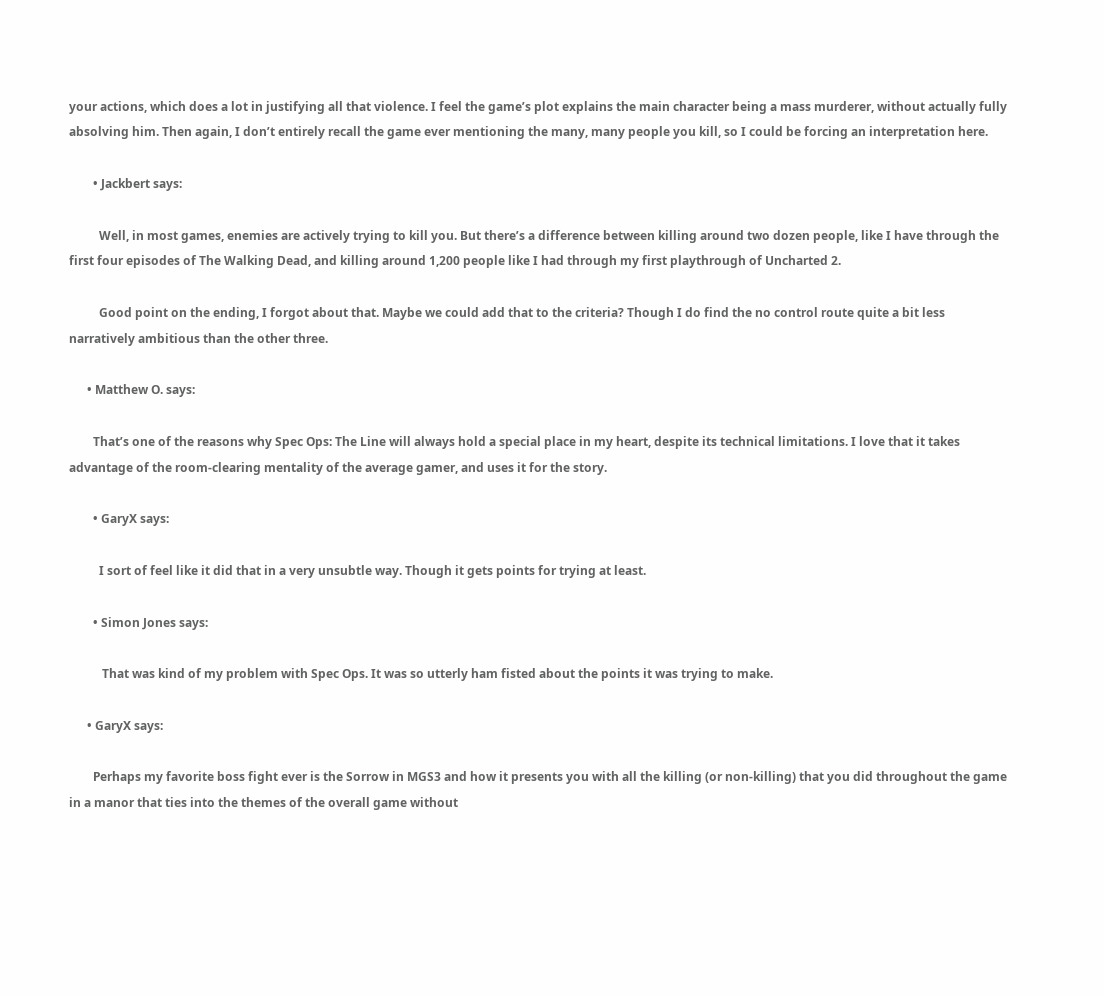your actions, which does a lot in justifying all that violence. I feel the game’s plot explains the main character being a mass murderer, without actually fully absolving him. Then again, I don’t entirely recall the game ever mentioning the many, many people you kill, so I could be forcing an interpretation here.

        • Jackbert says:

          Well, in most games, enemies are actively trying to kill you. But there’s a difference between killing around two dozen people, like I have through the first four episodes of The Walking Dead, and killing around 1,200 people like I had through my first playthrough of Uncharted 2.

          Good point on the ending, I forgot about that. Maybe we could add that to the criteria? Though I do find the no control route quite a bit less narratively ambitious than the other three.

      • Matthew O. says:

        That’s one of the reasons why Spec Ops: The Line will always hold a special place in my heart, despite its technical limitations. I love that it takes advantage of the room-clearing mentality of the average gamer, and uses it for the story.

        • GaryX says:

          I sort of feel like it did that in a very unsubtle way. Though it gets points for trying at least.

        • Simon Jones says:

           That was kind of my problem with Spec Ops. It was so utterly ham fisted about the points it was trying to make.

      • GaryX says:

        Perhaps my favorite boss fight ever is the Sorrow in MGS3 and how it presents you with all the killing (or non-killing) that you did throughout the game in a manor that ties into the themes of the overall game without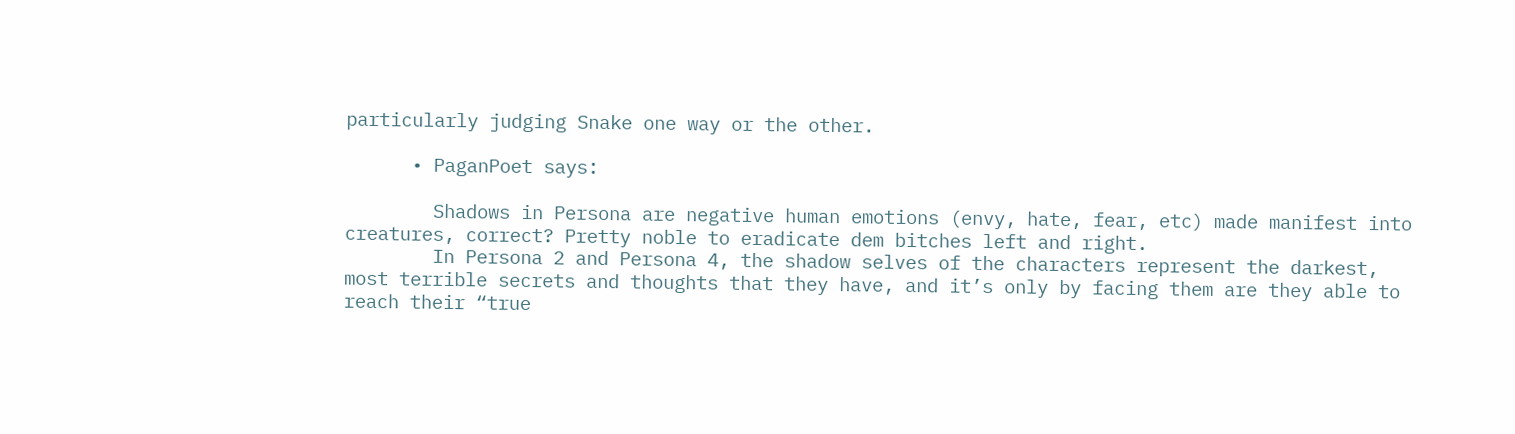particularly judging Snake one way or the other.

      • PaganPoet says:

        Shadows in Persona are negative human emotions (envy, hate, fear, etc) made manifest into creatures, correct? Pretty noble to eradicate dem bitches left and right.
        In Persona 2 and Persona 4, the shadow selves of the characters represent the darkest, most terrible secrets and thoughts that they have, and it’s only by facing them are they able to reach their “true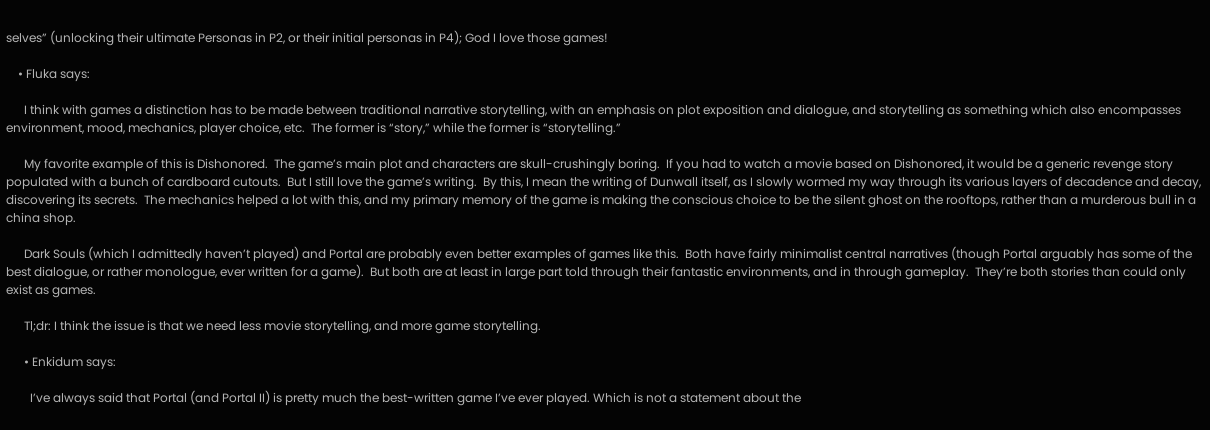selves” (unlocking their ultimate Personas in P2, or their initial personas in P4); God I love those games!

    • Fluka says:

      I think with games a distinction has to be made between traditional narrative storytelling, with an emphasis on plot exposition and dialogue, and storytelling as something which also encompasses environment, mood, mechanics, player choice, etc.  The former is “story,” while the former is “storytelling.”

      My favorite example of this is Dishonored.  The game’s main plot and characters are skull-crushingly boring.  If you had to watch a movie based on Dishonored, it would be a generic revenge story populated with a bunch of cardboard cutouts.  But I still love the game’s writing.  By this, I mean the writing of Dunwall itself, as I slowly wormed my way through its various layers of decadence and decay, discovering its secrets.  The mechanics helped a lot with this, and my primary memory of the game is making the conscious choice to be the silent ghost on the rooftops, rather than a murderous bull in a china shop.

      Dark Souls (which I admittedly haven’t played) and Portal are probably even better examples of games like this.  Both have fairly minimalist central narratives (though Portal arguably has some of the best dialogue, or rather monologue, ever written for a game).  But both are at least in large part told through their fantastic environments, and in through gameplay.  They’re both stories than could only exist as games.

      Tl;dr: I think the issue is that we need less movie storytelling, and more game storytelling.

      • Enkidum says:

        I’ve always said that Portal (and Portal II) is pretty much the best-written game I’ve ever played. Which is not a statement about the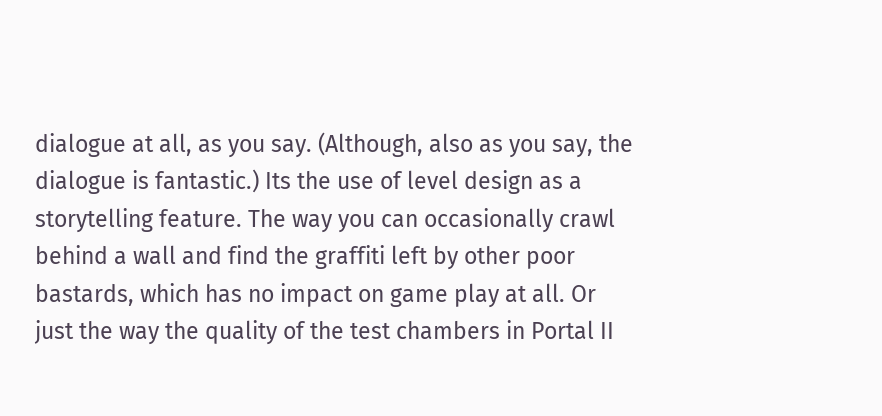dialogue at all, as you say. (Although, also as you say, the dialogue is fantastic.) Its the use of level design as a storytelling feature. The way you can occasionally crawl behind a wall and find the graffiti left by other poor bastards, which has no impact on game play at all. Or just the way the quality of the test chambers in Portal II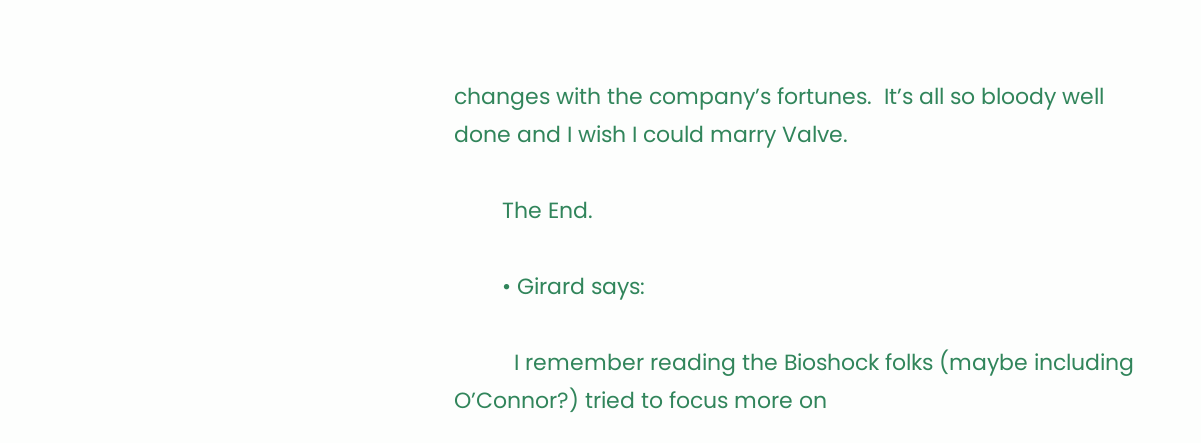changes with the company’s fortunes.  It’s all so bloody well done and I wish I could marry Valve.

        The End.

        • Girard says:

          I remember reading the Bioshock folks (maybe including O’Connor?) tried to focus more on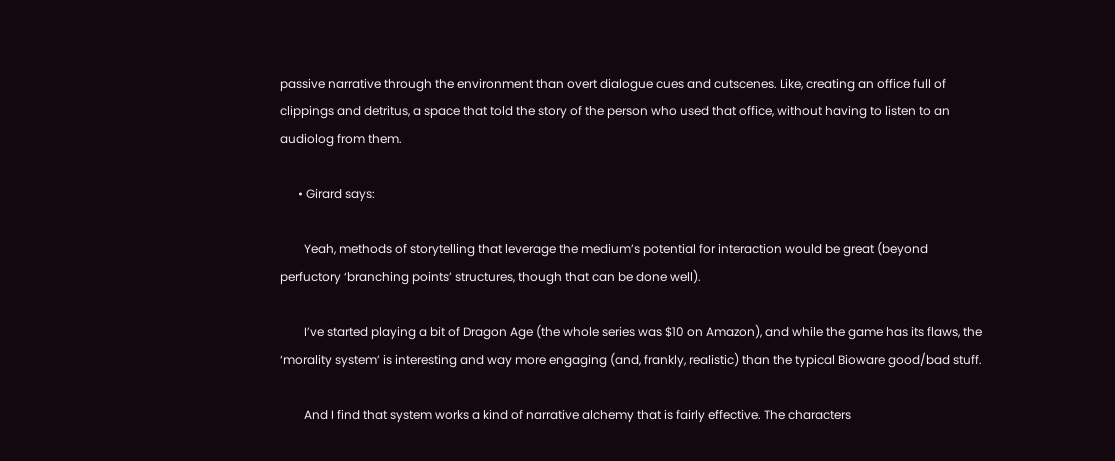passive narrative through the environment than overt dialogue cues and cutscenes. Like, creating an office full of clippings and detritus, a space that told the story of the person who used that office, without having to listen to an audiolog from them.

      • Girard says:

        Yeah, methods of storytelling that leverage the medium’s potential for interaction would be great (beyond perfuctory ‘branching points’ structures, though that can be done well).

        I’ve started playing a bit of Dragon Age (the whole series was $10 on Amazon), and while the game has its flaws, the ‘morality system’ is interesting and way more engaging (and, frankly, realistic) than the typical Bioware good/bad stuff.

        And I find that system works a kind of narrative alchemy that is fairly effective. The characters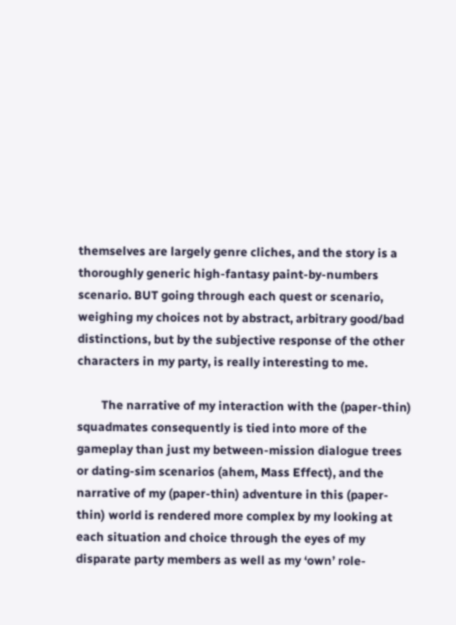themselves are largely genre cliches, and the story is a thoroughly generic high-fantasy paint-by-numbers scenario. BUT going through each quest or scenario, weighing my choices not by abstract, arbitrary good/bad distinctions, but by the subjective response of the other characters in my party, is really interesting to me.

        The narrative of my interaction with the (paper-thin) squadmates consequently is tied into more of the gameplay than just my between-mission dialogue trees or dating-sim scenarios (ahem, Mass Effect), and the narrative of my (paper-thin) adventure in this (paper-thin) world is rendered more complex by my looking at each situation and choice through the eyes of my disparate party members as well as my ‘own’ role-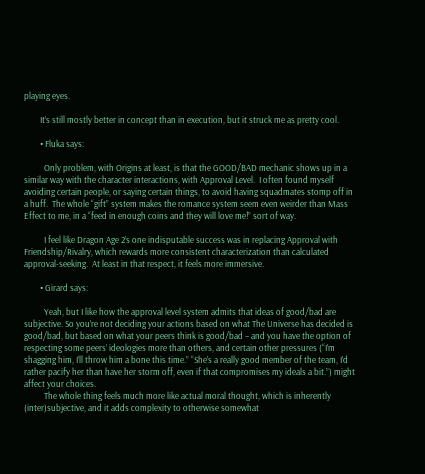playing eyes.

        It’s still mostly better in concept than in execution, but it struck me as pretty cool.

        • Fluka says:

          Only problem, with Origins at least, is that the GOOD/BAD mechanic shows up in a similar way with the character interactions, with Approval Level.  I often found myself avoiding certain people, or saying certain things, to avoid having squadmates stomp off in a huff.  The whole “gift” system makes the romance system seem even weirder than Mass Effect to me, in a “feed in enough coins and they will love me!” sort of way.

          I feel like Dragon Age 2’s one indisputable success was in replacing Approval with Friendship/Rivalry, which rewards more consistent characterization than calculated approval-seeking.  At least in that respect, it feels more immersive.

        • Girard says:

          Yeah, but I like how the approval level system admits that ideas of good/bad are subjective. So you’re not deciding your actions based on what The Universe has decided is good/bad, but based on what your peers think is good/bad – and you have the option of respecting some peers’ ideologies more than others, and certain other pressures (“I’m shagging him, I’ll throw him a bone this time.” “She’s a really good member of the team, I’d rather pacify her than have her storm off, even if that compromises my ideals a bit.”) might affect your choices.
          The whole thing feels much more like actual moral thought, which is inherently (inter)subjective, and it adds complexity to otherwise somewhat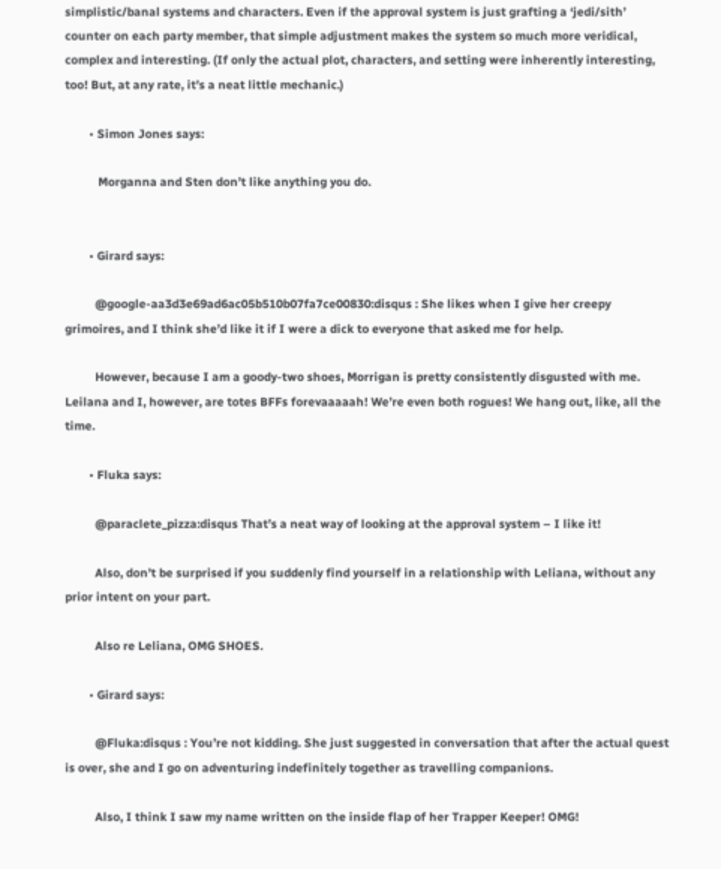simplistic/banal systems and characters. Even if the approval system is just grafting a ‘jedi/sith’ counter on each party member, that simple adjustment makes the system so much more veridical, complex and interesting. (If only the actual plot, characters, and setting were inherently interesting, too! But, at any rate, it’s a neat little mechanic.)

        • Simon Jones says:

           Morganna and Sten don’t like anything you do.


        • Girard says:

          @google-aa3d3e69ad6ac05b510b07fa7ce00830:disqus : She likes when I give her creepy grimoires, and I think she’d like it if I were a dick to everyone that asked me for help.

          However, because I am a goody-two shoes, Morrigan is pretty consistently disgusted with me. Leilana and I, however, are totes BFFs forevaaaaah! We’re even both rogues! We hang out, like, all the time.

        • Fluka says:

          @paraclete_pizza:disqus That’s a neat way of looking at the approval system – I like it!

          Also, don’t be surprised if you suddenly find yourself in a relationship with Leliana, without any prior intent on your part.

          Also re Leliana, OMG SHOES.

        • Girard says:

          @Fluka:disqus : You’re not kidding. She just suggested in conversation that after the actual quest is over, she and I go on adventuring indefinitely together as travelling companions.

          Also, I think I saw my name written on the inside flap of her Trapper Keeper! OMG!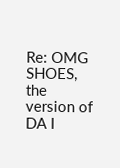Re: OMG SHOES, the version of DA I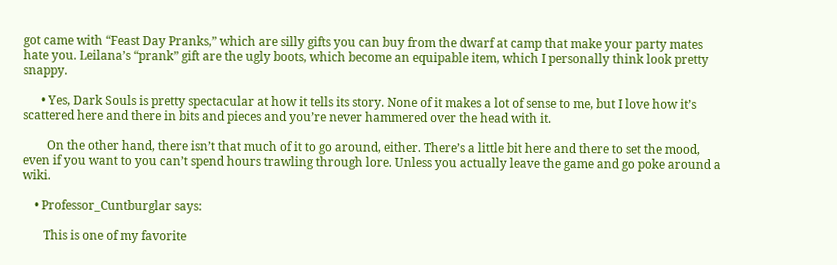got came with “Feast Day Pranks,” which are silly gifts you can buy from the dwarf at camp that make your party mates hate you. Leilana’s “prank” gift are the ugly boots, which become an equipable item, which I personally think look pretty snappy.

      • Yes, Dark Souls is pretty spectacular at how it tells its story. None of it makes a lot of sense to me, but I love how it’s scattered here and there in bits and pieces and you’re never hammered over the head with it.

        On the other hand, there isn’t that much of it to go around, either. There’s a little bit here and there to set the mood, even if you want to you can’t spend hours trawling through lore. Unless you actually leave the game and go poke around a wiki.

    • Professor_Cuntburglar says:

       This is one of my favorite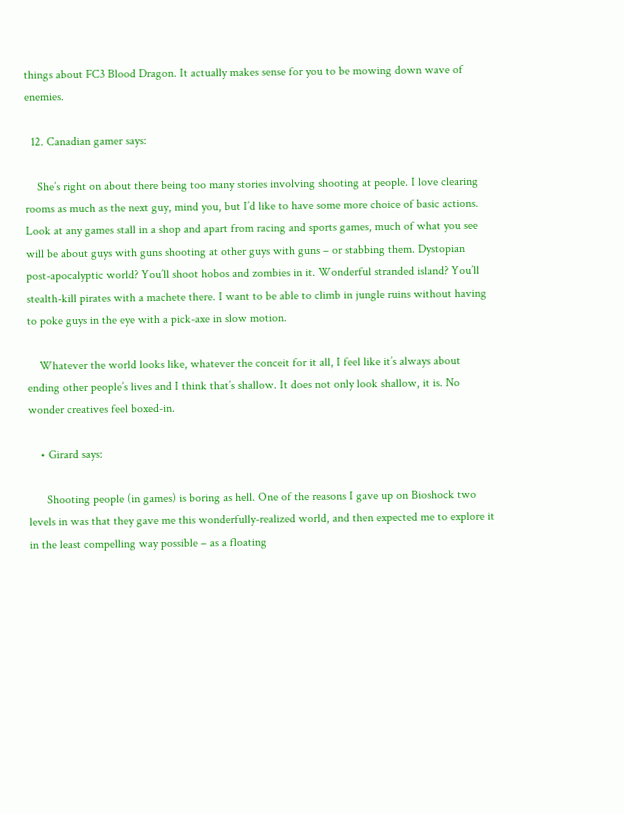things about FC3 Blood Dragon. It actually makes sense for you to be mowing down wave of enemies.

  12. Canadian gamer says:

    She’s right on about there being too many stories involving shooting at people. I love clearing rooms as much as the next guy, mind you, but I’d like to have some more choice of basic actions. Look at any games stall in a shop and apart from racing and sports games, much of what you see will be about guys with guns shooting at other guys with guns – or stabbing them. Dystopian post-apocalyptic world? You’ll shoot hobos and zombies in it. Wonderful stranded island? You’ll stealth-kill pirates with a machete there. I want to be able to climb in jungle ruins without having to poke guys in the eye with a pick-axe in slow motion.

    Whatever the world looks like, whatever the conceit for it all, I feel like it’s always about ending other people’s lives and I think that’s shallow. It does not only look shallow, it is. No wonder creatives feel boxed-in.

    • Girard says:

      Shooting people (in games) is boring as hell. One of the reasons I gave up on Bioshock two levels in was that they gave me this wonderfully-realized world, and then expected me to explore it in the least compelling way possible – as a floating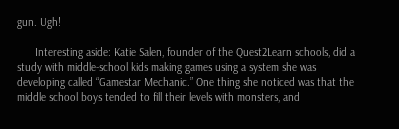gun. Ugh!

      Interesting aside: Katie Salen, founder of the Quest2Learn schools, did a study with middle-school kids making games using a system she was developing called “Gamestar Mechanic.” One thing she noticed was that the middle school boys tended to fill their levels with monsters, and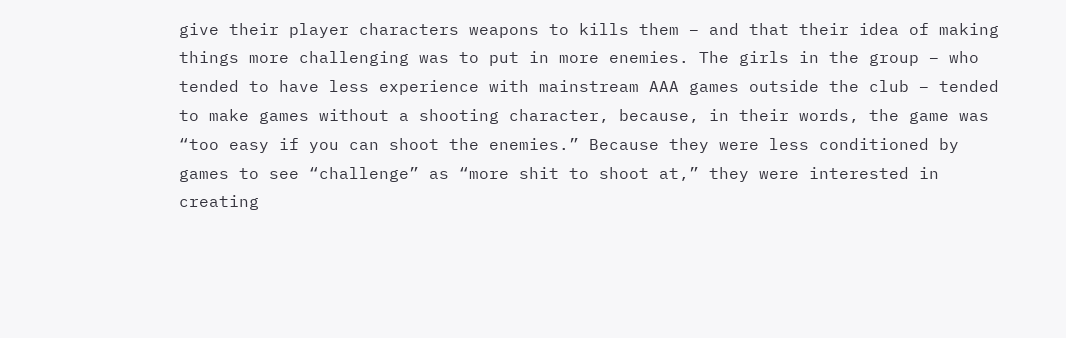give their player characters weapons to kills them – and that their idea of making things more challenging was to put in more enemies. The girls in the group – who tended to have less experience with mainstream AAA games outside the club – tended to make games without a shooting character, because, in their words, the game was “too easy if you can shoot the enemies.” Because they were less conditioned by games to see “challenge” as “more shit to shoot at,” they were interested in creating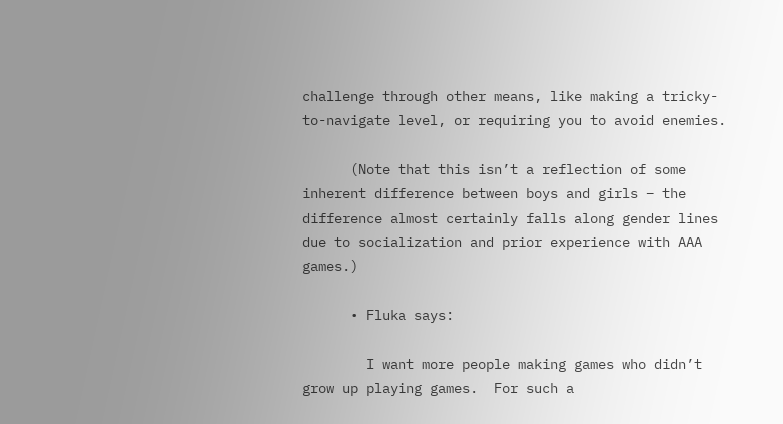challenge through other means, like making a tricky-to-navigate level, or requiring you to avoid enemies.

      (Note that this isn’t a reflection of some inherent difference between boys and girls – the difference almost certainly falls along gender lines due to socialization and prior experience with AAA games.)

      • Fluka says:

        I want more people making games who didn’t grow up playing games.  For such a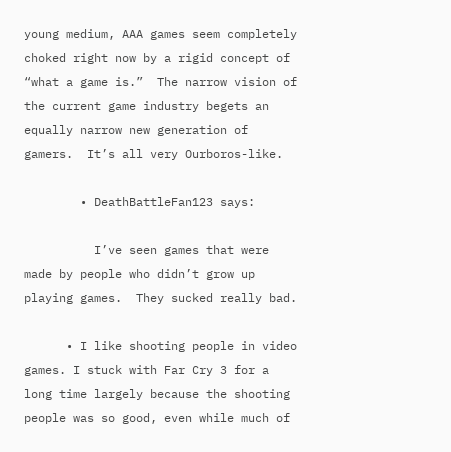young medium, AAA games seem completely choked right now by a rigid concept of “what a game is.”  The narrow vision of the current game industry begets an equally narrow new generation of gamers.  It’s all very Ourboros-like.

        • DeathBattleFan123 says:

          I’ve seen games that were made by people who didn’t grow up playing games.  They sucked really bad.

      • I like shooting people in video games. I stuck with Far Cry 3 for a long time largely because the shooting people was so good, even while much of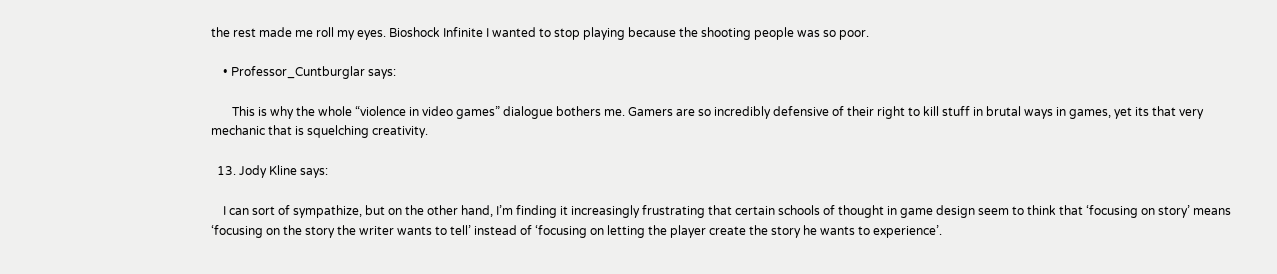the rest made me roll my eyes. Bioshock Infinite I wanted to stop playing because the shooting people was so poor.

    • Professor_Cuntburglar says:

       This is why the whole “violence in video games” dialogue bothers me. Gamers are so incredibly defensive of their right to kill stuff in brutal ways in games, yet its that very mechanic that is squelching creativity.

  13. Jody Kline says:

    I can sort of sympathize, but on the other hand, I’m finding it increasingly frustrating that certain schools of thought in game design seem to think that ‘focusing on story’ means ‘focusing on the story the writer wants to tell’ instead of ‘focusing on letting the player create the story he wants to experience’.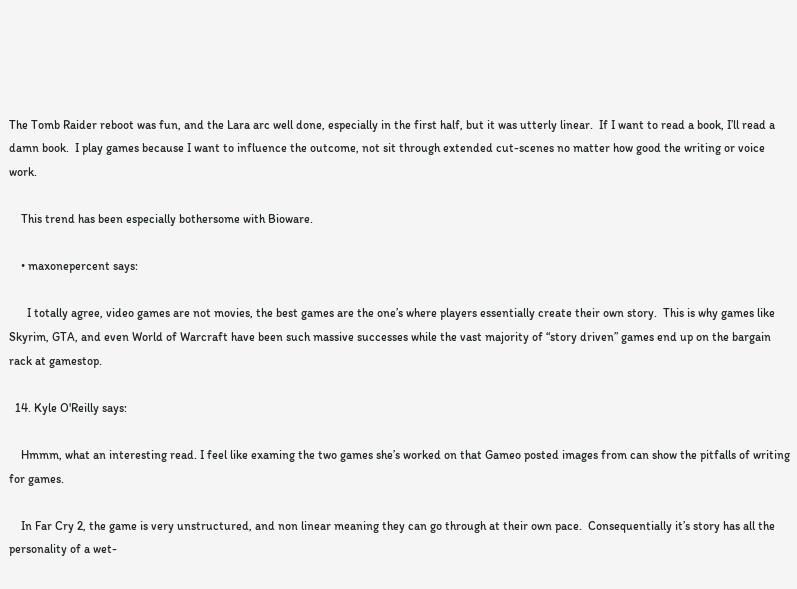The Tomb Raider reboot was fun, and the Lara arc well done, especially in the first half, but it was utterly linear.  If I want to read a book, I’ll read a damn book.  I play games because I want to influence the outcome, not sit through extended cut-scenes no matter how good the writing or voice work.

    This trend has been especially bothersome with Bioware.

    • maxonepercent says:

      I totally agree, video games are not movies, the best games are the one’s where players essentially create their own story.  This is why games like Skyrim, GTA, and even World of Warcraft have been such massive successes while the vast majority of “story driven” games end up on the bargain rack at gamestop.

  14. Kyle O'Reilly says:

    Hmmm, what an interesting read. I feel like examing the two games she’s worked on that Gameo posted images from can show the pitfalls of writing for games.

    In Far Cry 2, the game is very unstructured, and non linear meaning they can go through at their own pace.  Consequentially it’s story has all the personality of a wet-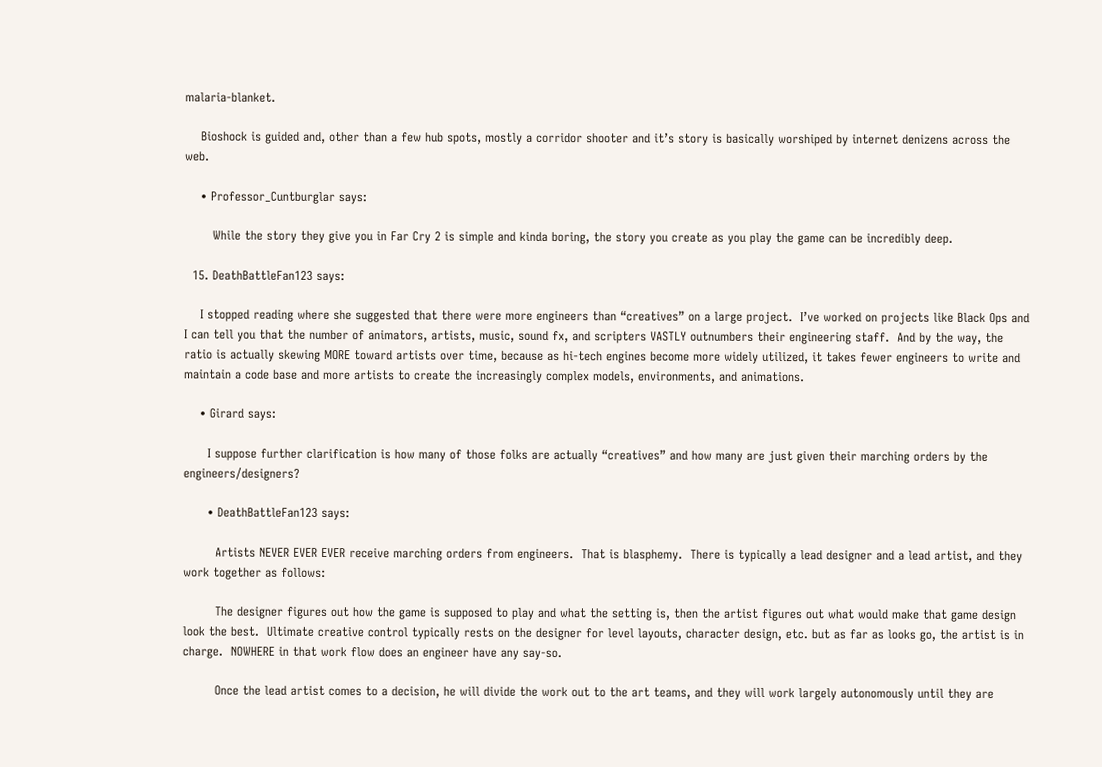malaria-blanket.

    Bioshock is guided and, other than a few hub spots, mostly a corridor shooter and it’s story is basically worshiped by internet denizens across the web.

    • Professor_Cuntburglar says:

       While the story they give you in Far Cry 2 is simple and kinda boring, the story you create as you play the game can be incredibly deep.

  15. DeathBattleFan123 says:

    I stopped reading where she suggested that there were more engineers than “creatives” on a large project.  I’ve worked on projects like Black Ops and I can tell you that the number of animators, artists, music, sound fx, and scripters VASTLY outnumbers their engineering staff.  And by the way, the ratio is actually skewing MORE toward artists over time, because as hi-tech engines become more widely utilized, it takes fewer engineers to write and maintain a code base and more artists to create the increasingly complex models, environments, and animations.

    • Girard says:

      I suppose further clarification is how many of those folks are actually “creatives” and how many are just given their marching orders by the engineers/designers?

      • DeathBattleFan123 says:

        Artists NEVER EVER EVER receive marching orders from engineers.  That is blasphemy.  There is typically a lead designer and a lead artist, and they work together as follows:

        The designer figures out how the game is supposed to play and what the setting is, then the artist figures out what would make that game design look the best.  Ultimate creative control typically rests on the designer for level layouts, character design, etc. but as far as looks go, the artist is in charge.  NOWHERE in that work flow does an engineer have any say-so.

        Once the lead artist comes to a decision, he will divide the work out to the art teams, and they will work largely autonomously until they are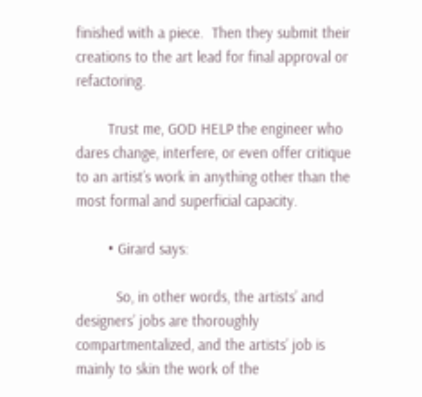finished with a piece.  Then they submit their creations to the art lead for final approval or refactoring.

        Trust me, GOD HELP the engineer who dares change, interfere, or even offer critique to an artist’s work in anything other than the most formal and superficial capacity.

        • Girard says:

          So, in other words, the artists’ and designers’ jobs are thoroughly compartmentalized, and the artists’ job is mainly to skin the work of the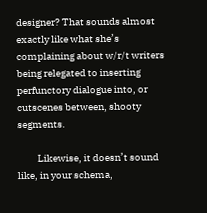designer? That sounds almost exactly like what she’s complaining about w/r/t writers being relegated to inserting perfunctory dialogue into, or cutscenes between, shooty segments.

          Likewise, it doesn’t sound like, in your schema,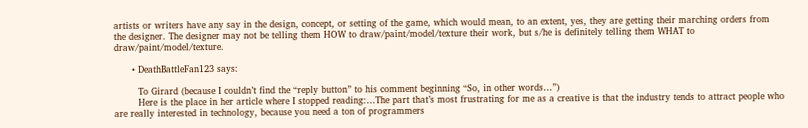artists or writers have any say in the design, concept, or setting of the game, which would mean, to an extent, yes, they are getting their marching orders from the designer. The designer may not be telling them HOW to draw/paint/model/texture their work, but s/he is definitely telling them WHAT to draw/paint/model/texture.

      • DeathBattleFan123 says:

        To Girard (because I couldn’t find the “reply button” to his comment beginning “So, in other words…”)
        Here is the place in her article where I stopped reading:…The part that’s most frustrating for me as a creative is that the industry tends to attract people who are really interested in technology, because you need a ton of programmers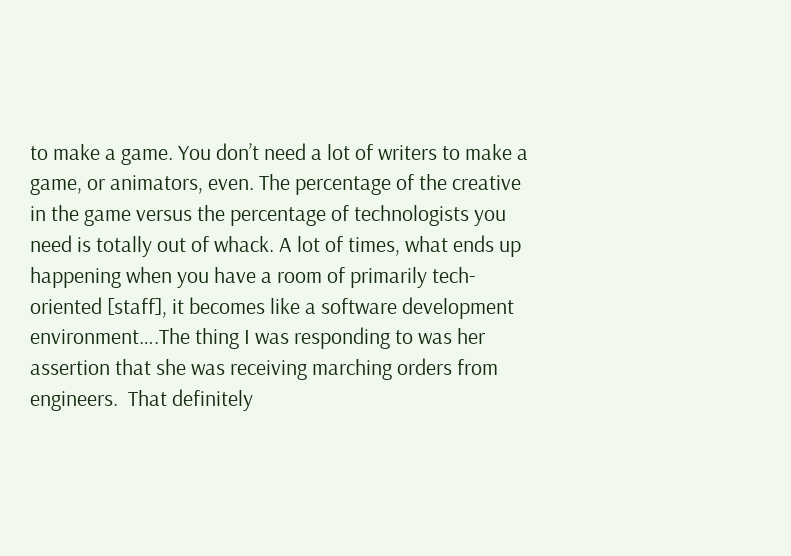to make a game. You don’t need a lot of writers to make a game, or animators, even. The percentage of the creative in the game versus the percentage of technologists you need is totally out of whack. A lot of times, what ends up happening when you have a room of primarily tech-oriented [staff], it becomes like a software development environment….The thing I was responding to was her assertion that she was receiving marching orders from engineers.  That definitely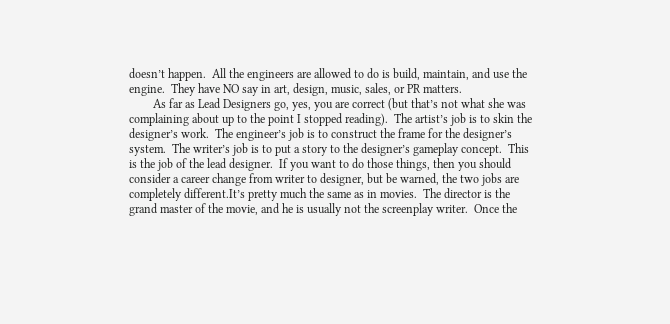doesn’t happen.  All the engineers are allowed to do is build, maintain, and use the engine.  They have NO say in art, design, music, sales, or PR matters.
        As far as Lead Designers go, yes, you are correct (but that’s not what she was complaining about up to the point I stopped reading).  The artist’s job is to skin the designer’s work.  The engineer’s job is to construct the frame for the designer’s system.  The writer’s job is to put a story to the designer’s gameplay concept.  This is the job of the lead designer.  If you want to do those things, then you should consider a career change from writer to designer, but be warned, the two jobs are completely different.It’s pretty much the same as in movies.  The director is the grand master of the movie, and he is usually not the screenplay writer.  Once the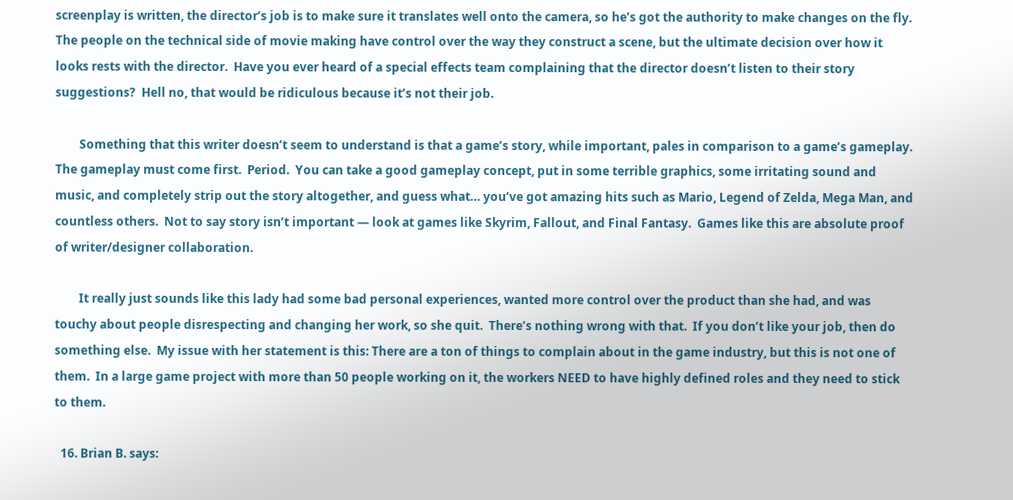screenplay is written, the director’s job is to make sure it translates well onto the camera, so he’s got the authority to make changes on the fly.  The people on the technical side of movie making have control over the way they construct a scene, but the ultimate decision over how it looks rests with the director.  Have you ever heard of a special effects team complaining that the director doesn’t listen to their story suggestions?  Hell no, that would be ridiculous because it’s not their job.

        Something that this writer doesn’t seem to understand is that a game’s story, while important, pales in comparison to a game’s gameplay.  The gameplay must come first.  Period.  You can take a good gameplay concept, put in some terrible graphics, some irritating sound and music, and completely strip out the story altogether, and guess what… you’ve got amazing hits such as Mario, Legend of Zelda, Mega Man, and countless others.  Not to say story isn’t important — look at games like Skyrim, Fallout, and Final Fantasy.  Games like this are absolute proof of writer/designer collaboration.

        It really just sounds like this lady had some bad personal experiences, wanted more control over the product than she had, and was touchy about people disrespecting and changing her work, so she quit.  There’s nothing wrong with that.  If you don’t like your job, then do something else.  My issue with her statement is this: There are a ton of things to complain about in the game industry, but this is not one of them.  In a large game project with more than 50 people working on it, the workers NEED to have highly defined roles and they need to stick to them.

  16. Brian B. says: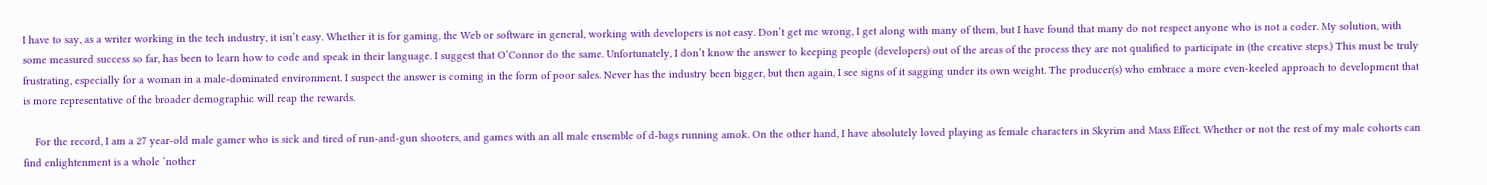I have to say, as a writer working in the tech industry, it isn’t easy. Whether it is for gaming, the Web or software in general, working with developers is not easy. Don’t get me wrong, I get along with many of them, but I have found that many do not respect anyone who is not a coder. My solution, with some measured success so far, has been to learn how to code and speak in their language. I suggest that O’Connor do the same. Unfortunately, I don’t know the answer to keeping people (developers) out of the areas of the process they are not qualified to participate in (the creative steps.) This must be truly frustrating, especially for a woman in a male-dominated environment. I suspect the answer is coming in the form of poor sales. Never has the industry been bigger, but then again, I see signs of it sagging under its own weight. The producer(s) who embrace a more even-keeled approach to development that is more representative of the broader demographic will reap the rewards.

    For the record, I am a 27 year-old male gamer who is sick and tired of run-and-gun shooters, and games with an all male ensemble of d-bags running amok. On the other hand, I have absolutely loved playing as female characters in Skyrim and Mass Effect. Whether or not the rest of my male cohorts can find enlightenment is a whole ‘nother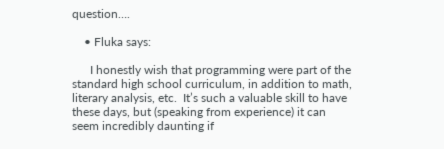question….

    • Fluka says:

      I honestly wish that programming were part of the standard high school curriculum, in addition to math, literary analysis, etc.  It’s such a valuable skill to have these days, but (speaking from experience) it can seem incredibly daunting if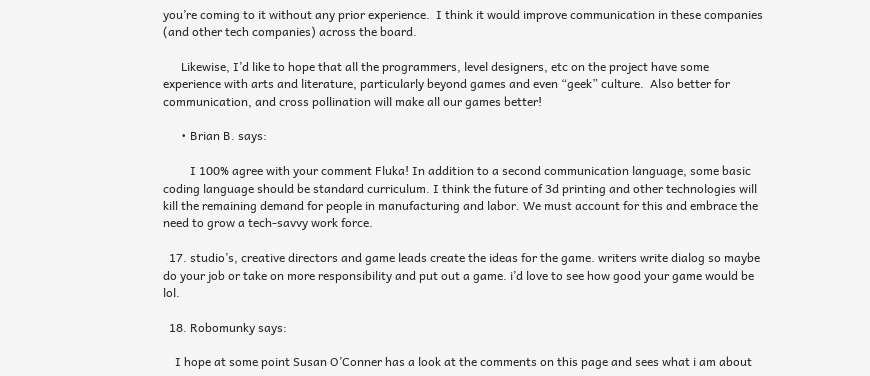you’re coming to it without any prior experience.  I think it would improve communication in these companies (and other tech companies) across the board.

      Likewise, I’d like to hope that all the programmers, level designers, etc on the project have some experience with arts and literature, particularly beyond games and even “geek” culture.  Also better for communication, and cross pollination will make all our games better!

      • Brian B. says:

         I 100% agree with your comment Fluka! In addition to a second communication language, some basic coding language should be standard curriculum. I think the future of 3d printing and other technologies will kill the remaining demand for people in manufacturing and labor. We must account for this and embrace the need to grow a tech-savvy work force.

  17. studio’s, creative directors and game leads create the ideas for the game. writers write dialog so maybe do your job or take on more responsibility and put out a game. i’d love to see how good your game would be lol.

  18. Robomunky says:

    I hope at some point Susan O’Conner has a look at the comments on this page and sees what i am about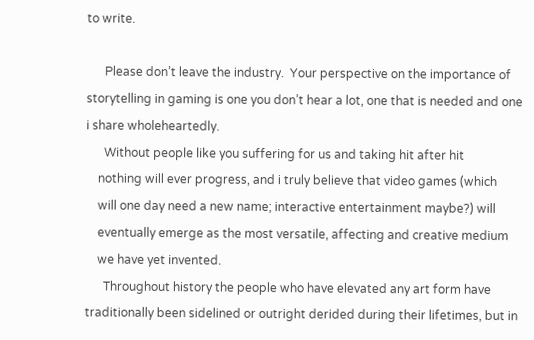to write.

      Please don’t leave the industry.  Your perspective on the importance of storytelling in gaming is one you don’t hear a lot, one that is needed and one i share wholeheartedly.
      Without people like you suffering for us and taking hit after hit
    nothing will ever progress, and i truly believe that video games (which
    will one day need a new name; interactive entertainment maybe?) will
    eventually emerge as the most versatile, affecting and creative medium
    we have yet invented.
      Throughout history the people who have elevated any art form have traditionally been sidelined or outright derided during their lifetimes, but in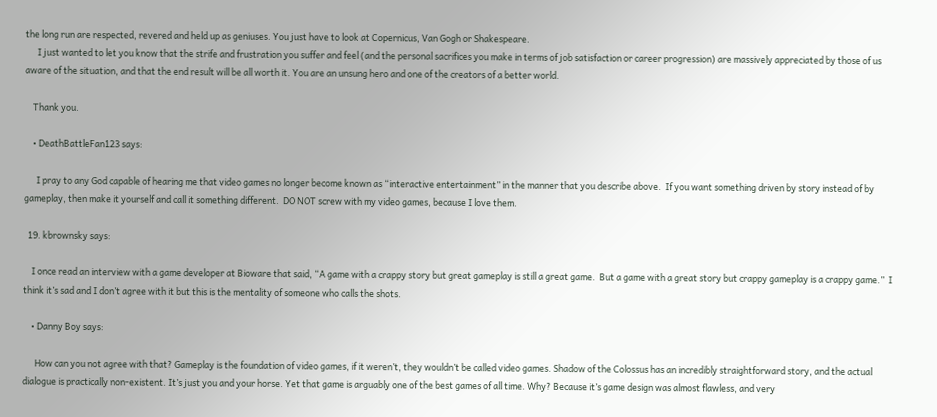the long run are respected, revered and held up as geniuses. You just have to look at Copernicus, Van Gogh or Shakespeare.
      I just wanted to let you know that the strife and frustration you suffer and feel (and the personal sacrifices you make in terms of job satisfaction or career progression) are massively appreciated by those of us aware of the situation, and that the end result will be all worth it. You are an unsung hero and one of the creators of a better world.

    Thank you.

    • DeathBattleFan123 says:

      I pray to any God capable of hearing me that video games no longer become known as “interactive entertainment” in the manner that you describe above.  If you want something driven by story instead of by gameplay, then make it yourself and call it something different.  DO NOT screw with my video games, because I love them.

  19. kbrownsky says:

    I once read an interview with a game developer at Bioware that said, “A game with a crappy story but great gameplay is still a great game.  But a game with a great story but crappy gameplay is a crappy game.”  I think it’s sad and I don’t agree with it but this is the mentality of someone who calls the shots.

    • Danny Boy says:

      How can you not agree with that? Gameplay is the foundation of video games, if it weren’t, they wouldn’t be called video games. Shadow of the Colossus has an incredibly straightforward story, and the actual dialogue is practically non-existent. It’s just you and your horse. Yet that game is arguably one of the best games of all time. Why? Because it’s game design was almost flawless, and very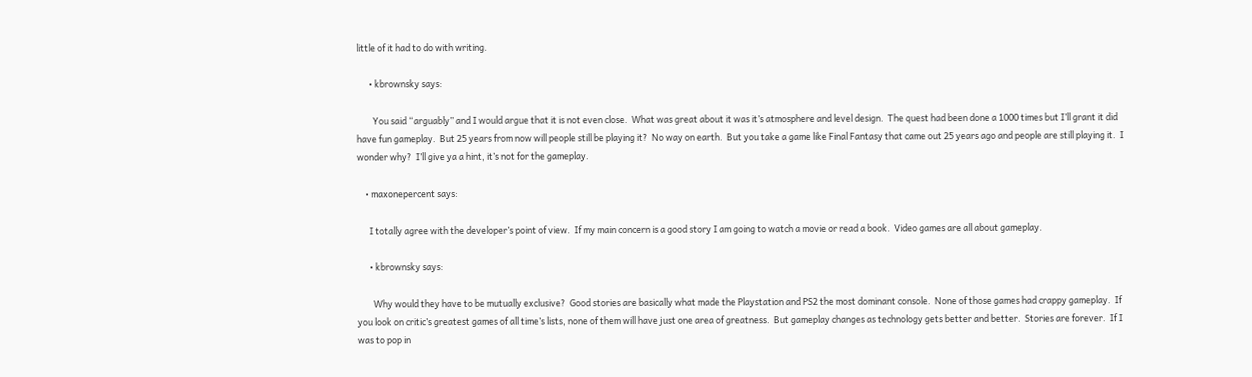little of it had to do with writing.

      • kbrownsky says:

        You said “arguably” and I would argue that it is not even close.  What was great about it was it’s atmosphere and level design.  The quest had been done a 1000 times but I’ll grant it did have fun gameplay.  But 25 years from now will people still be playing it?  No way on earth.  But you take a game like Final Fantasy that came out 25 years ago and people are still playing it.  I wonder why?  I’ll give ya a hint, it’s not for the gameplay.

    • maxonepercent says:

      I totally agree with the developer’s point of view.  If my main concern is a good story I am going to watch a movie or read a book.  Video games are all about gameplay.

      • kbrownsky says:

        Why would they have to be mutually exclusive?  Good stories are basically what made the Playstation and PS2 the most dominant console.  None of those games had crappy gameplay.  If you look on critic’s greatest games of all time’s lists, none of them will have just one area of greatness.  But gameplay changes as technology gets better and better.  Stories are forever.  If I was to pop in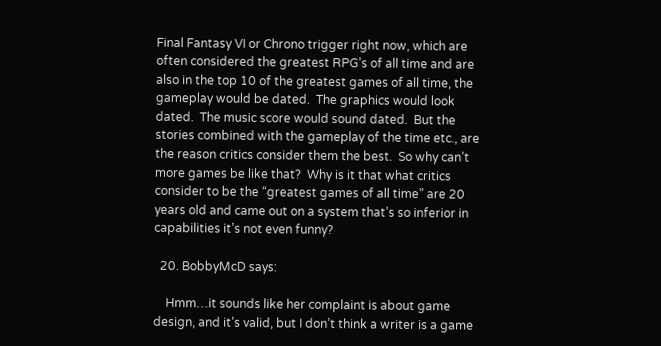Final Fantasy VI or Chrono trigger right now, which are often considered the greatest RPG’s of all time and are also in the top 10 of the greatest games of all time, the gameplay would be dated.  The graphics would look dated.  The music score would sound dated.  But the stories combined with the gameplay of the time etc., are the reason critics consider them the best.  So why can’t more games be like that?  Why is it that what critics consider to be the “greatest games of all time” are 20 years old and came out on a system that’s so inferior in capabilities it’s not even funny?

  20. BobbyMcD says:

    Hmm…it sounds like her complaint is about game design, and it’s valid, but I don’t think a writer is a game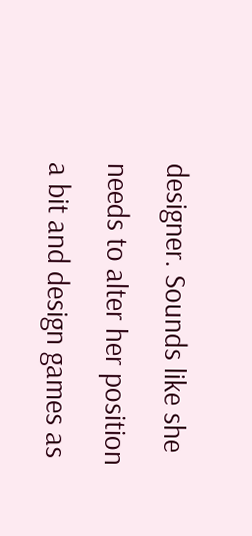designer. Sounds like she needs to alter her position a bit and design games as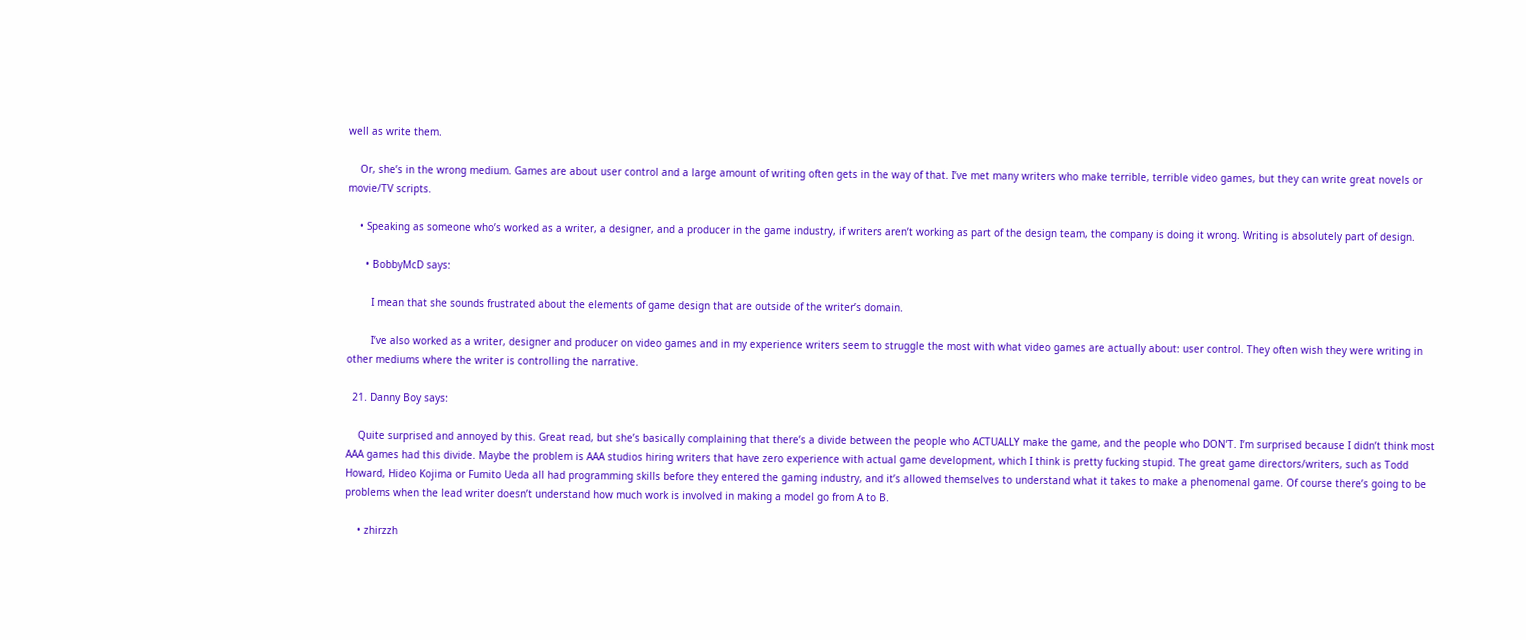well as write them.

    Or, she’s in the wrong medium. Games are about user control and a large amount of writing often gets in the way of that. I’ve met many writers who make terrible, terrible video games, but they can write great novels or movie/TV scripts.

    • Speaking as someone who’s worked as a writer, a designer, and a producer in the game industry, if writers aren’t working as part of the design team, the company is doing it wrong. Writing is absolutely part of design.

      • BobbyMcD says:

        I mean that she sounds frustrated about the elements of game design that are outside of the writer’s domain.

        I’ve also worked as a writer, designer and producer on video games and in my experience writers seem to struggle the most with what video games are actually about: user control. They often wish they were writing in other mediums where the writer is controlling the narrative.

  21. Danny Boy says:

    Quite surprised and annoyed by this. Great read, but she’s basically complaining that there’s a divide between the people who ACTUALLY make the game, and the people who DON’T. I’m surprised because I didn’t think most AAA games had this divide. Maybe the problem is AAA studios hiring writers that have zero experience with actual game development, which I think is pretty fucking stupid. The great game directors/writers, such as Todd Howard, Hideo Kojima or Fumito Ueda all had programming skills before they entered the gaming industry, and it’s allowed themselves to understand what it takes to make a phenomenal game. Of course there’s going to be problems when the lead writer doesn’t understand how much work is involved in making a model go from A to B.

    • zhirzzh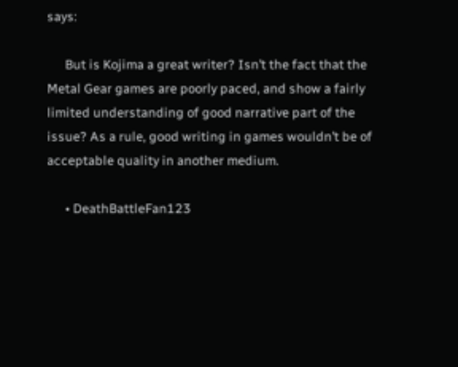says:

      But is Kojima a great writer? Isn’t the fact that the Metal Gear games are poorly paced, and show a fairly limited understanding of good narrative part of the issue? As a rule, good writing in games wouldn’t be of acceptable quality in another medium.

      • DeathBattleFan123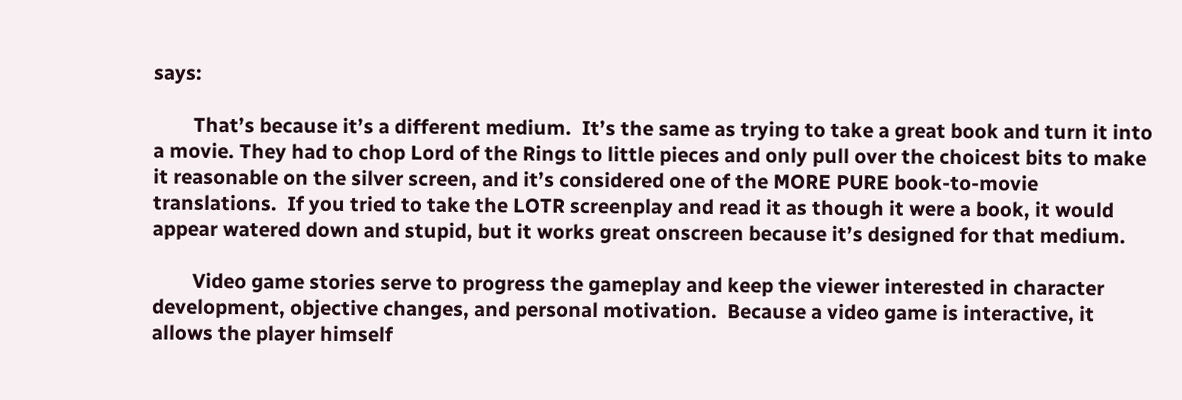says:

        That’s because it’s a different medium.  It’s the same as trying to take a great book and turn it into a movie. They had to chop Lord of the Rings to little pieces and only pull over the choicest bits to make it reasonable on the silver screen, and it’s considered one of the MORE PURE book-to-movie translations.  If you tried to take the LOTR screenplay and read it as though it were a book, it would appear watered down and stupid, but it works great onscreen because it’s designed for that medium.

        Video game stories serve to progress the gameplay and keep the viewer interested in character development, objective changes, and personal motivation.  Because a video game is interactive, it allows the player himself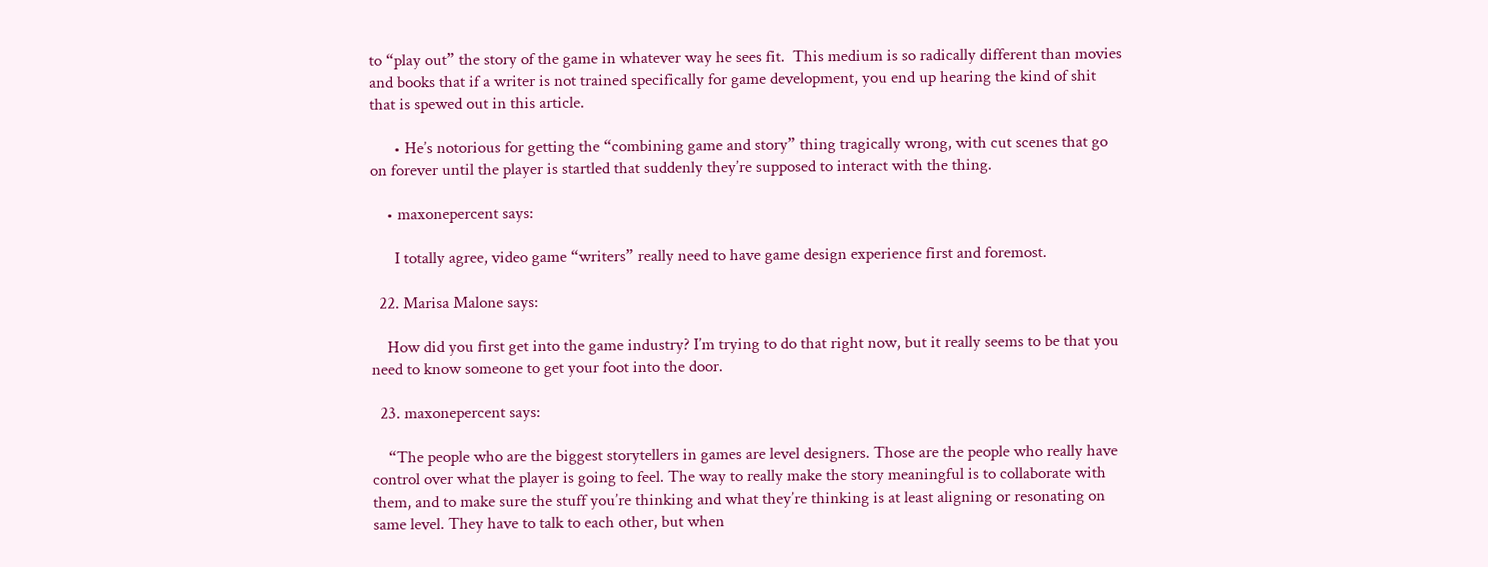to “play out” the story of the game in whatever way he sees fit.  This medium is so radically different than movies and books that if a writer is not trained specifically for game development, you end up hearing the kind of shit that is spewed out in this article.

      • He’s notorious for getting the “combining game and story” thing tragically wrong, with cut scenes that go on forever until the player is startled that suddenly they’re supposed to interact with the thing.

    • maxonepercent says:

      I totally agree, video game “writers” really need to have game design experience first and foremost.

  22. Marisa Malone says:

    How did you first get into the game industry? I’m trying to do that right now, but it really seems to be that you need to know someone to get your foot into the door.

  23. maxonepercent says:

    “The people who are the biggest storytellers in games are level designers. Those are the people who really have control over what the player is going to feel. The way to really make the story meaningful is to collaborate with them, and to make sure the stuff you’re thinking and what they’re thinking is at least aligning or resonating on same level. They have to talk to each other, but when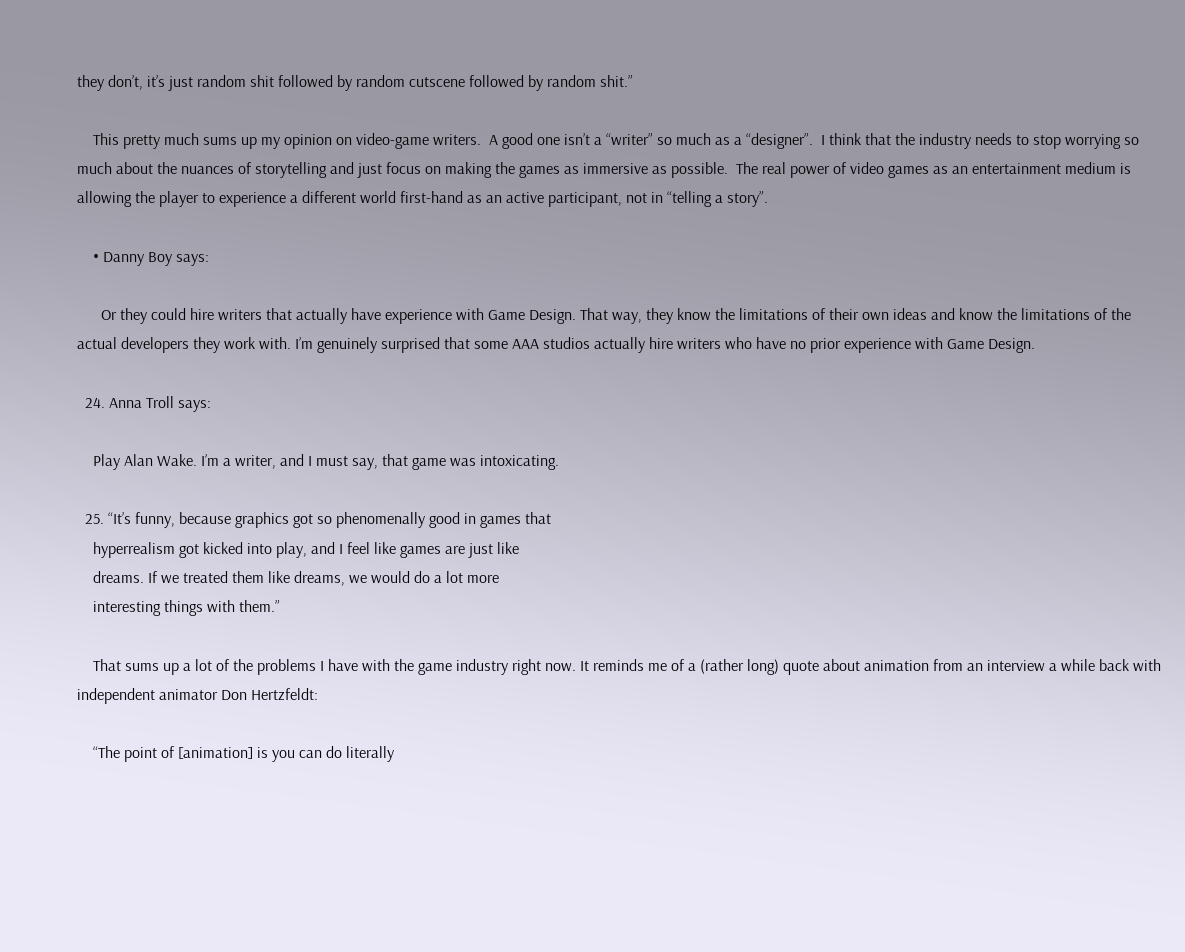they don’t, it’s just random shit followed by random cutscene followed by random shit.”

    This pretty much sums up my opinion on video-game writers.  A good one isn’t a “writer” so much as a “designer”.  I think that the industry needs to stop worrying so much about the nuances of storytelling and just focus on making the games as immersive as possible.  The real power of video games as an entertainment medium is allowing the player to experience a different world first-hand as an active participant, not in “telling a story”.

    • Danny Boy says:

      Or they could hire writers that actually have experience with Game Design. That way, they know the limitations of their own ideas and know the limitations of the actual developers they work with. I’m genuinely surprised that some AAA studios actually hire writers who have no prior experience with Game Design.

  24. Anna Troll says:

    Play Alan Wake. I’m a writer, and I must say, that game was intoxicating.

  25. “It’s funny, because graphics got so phenomenally good in games that
    hyperrealism got kicked into play, and I feel like games are just like
    dreams. If we treated them like dreams, we would do a lot more
    interesting things with them.”

    That sums up a lot of the problems I have with the game industry right now. It reminds me of a (rather long) quote about animation from an interview a while back with independent animator Don Hertzfeldt:

    “The point of [animation] is you can do literally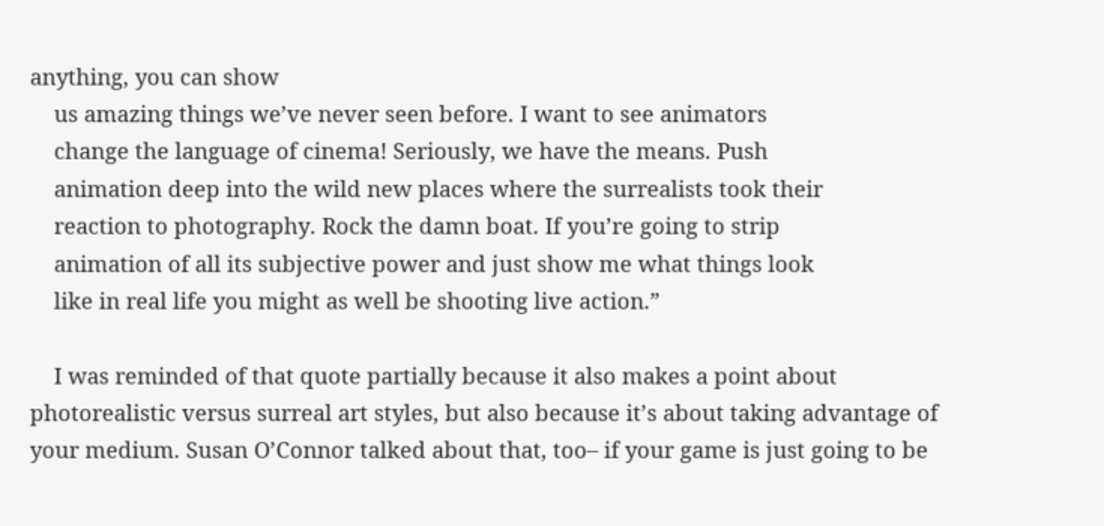anything, you can show
    us amazing things we’ve never seen before. I want to see animators
    change the language of cinema! Seriously, we have the means. Push
    animation deep into the wild new places where the surrealists took their
    reaction to photography. Rock the damn boat. If you’re going to strip
    animation of all its subjective power and just show me what things look
    like in real life you might as well be shooting live action.”

    I was reminded of that quote partially because it also makes a point about photorealistic versus surreal art styles, but also because it’s about taking advantage of your medium. Susan O’Connor talked about that, too– if your game is just going to be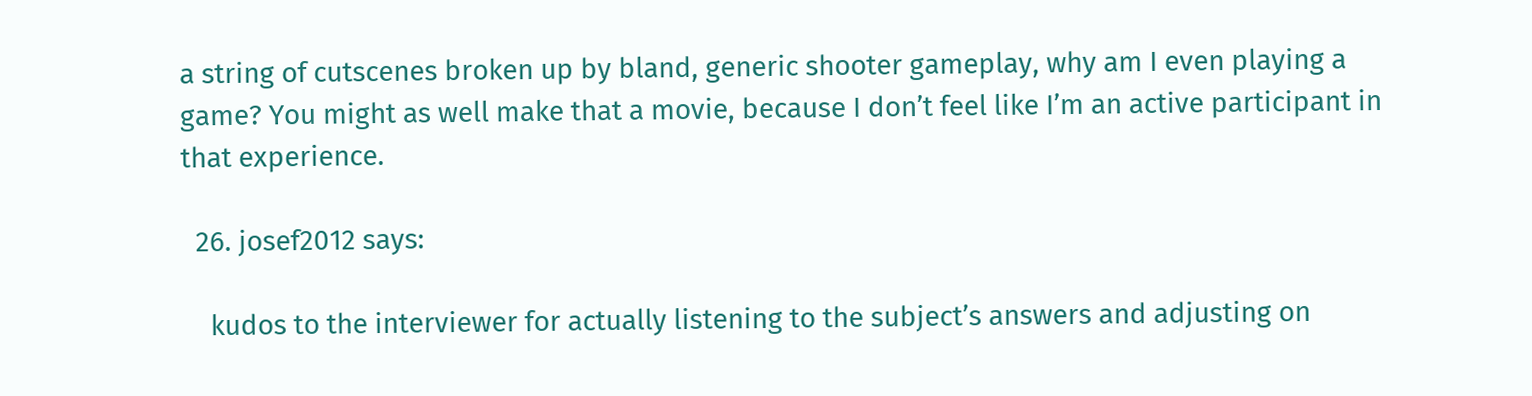a string of cutscenes broken up by bland, generic shooter gameplay, why am I even playing a game? You might as well make that a movie, because I don’t feel like I’m an active participant in that experience.

  26. josef2012 says:

    kudos to the interviewer for actually listening to the subject’s answers and adjusting on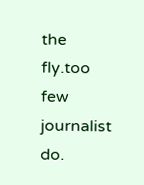the fly.too few journalist do.